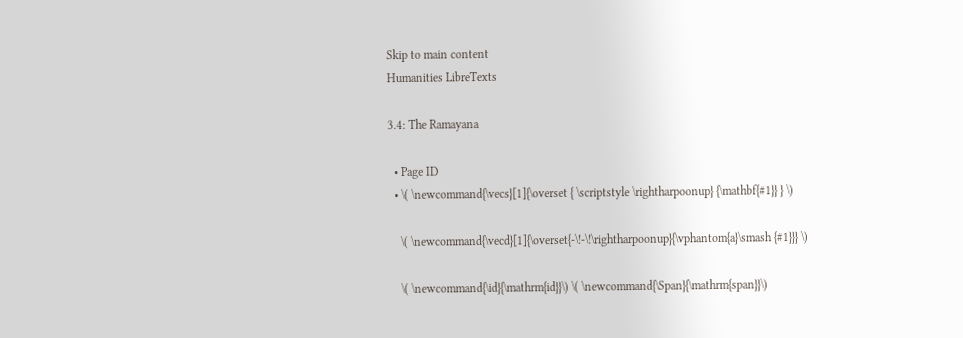Skip to main content
Humanities LibreTexts

3.4: The Ramayana

  • Page ID
  • \( \newcommand{\vecs}[1]{\overset { \scriptstyle \rightharpoonup} {\mathbf{#1}} } \)

    \( \newcommand{\vecd}[1]{\overset{-\!-\!\rightharpoonup}{\vphantom{a}\smash {#1}}} \)

    \( \newcommand{\id}{\mathrm{id}}\) \( \newcommand{\Span}{\mathrm{span}}\)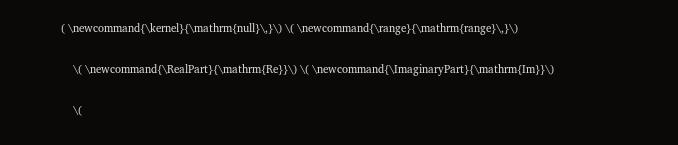( \newcommand{\kernel}{\mathrm{null}\,}\) \( \newcommand{\range}{\mathrm{range}\,}\)

    \( \newcommand{\RealPart}{\mathrm{Re}}\) \( \newcommand{\ImaginaryPart}{\mathrm{Im}}\)

    \(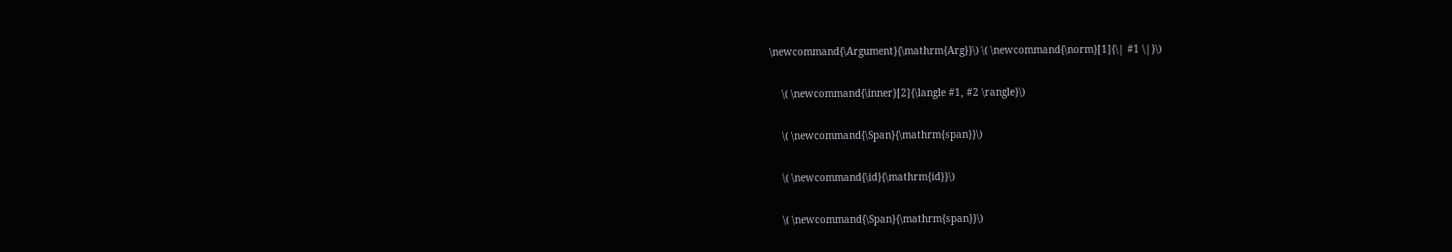\newcommand{\Argument}{\mathrm{Arg}}\) \( \newcommand{\norm}[1]{\| #1 \|}\)

    \( \newcommand{\inner}[2]{\langle #1, #2 \rangle}\)

    \( \newcommand{\Span}{\mathrm{span}}\)

    \( \newcommand{\id}{\mathrm{id}}\)

    \( \newcommand{\Span}{\mathrm{span}}\)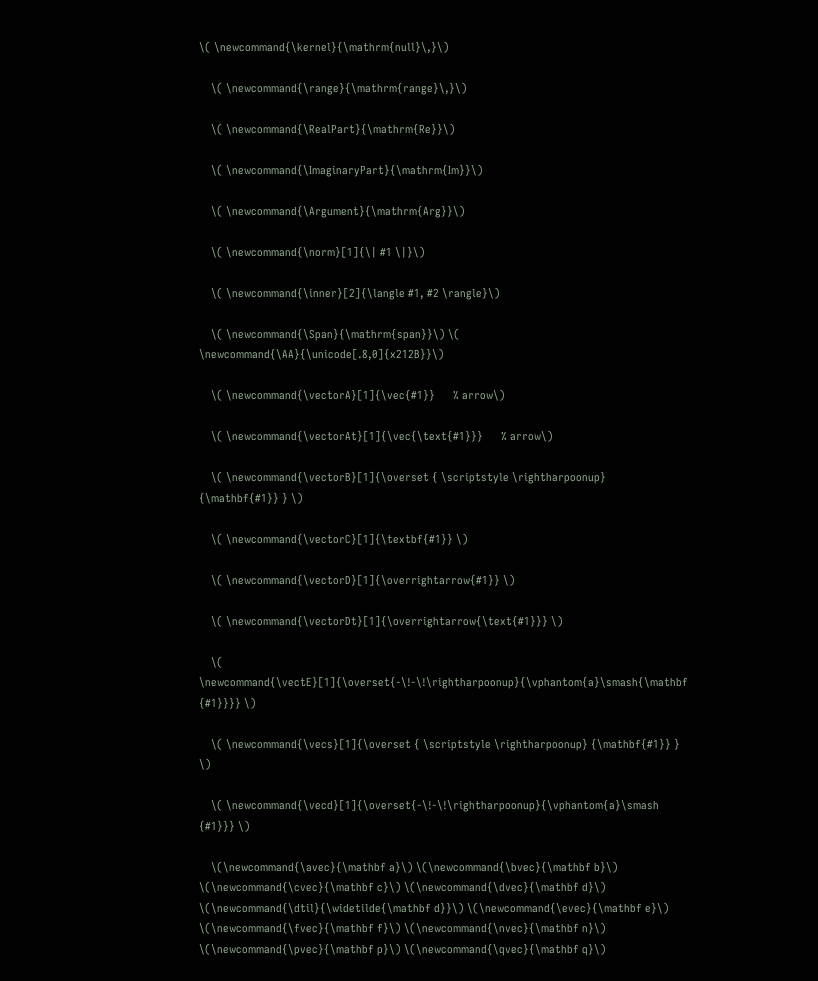\( \newcommand{\kernel}{\mathrm{null}\,}\)

    \( \newcommand{\range}{\mathrm{range}\,}\)

    \( \newcommand{\RealPart}{\mathrm{Re}}\)

    \( \newcommand{\ImaginaryPart}{\mathrm{Im}}\)

    \( \newcommand{\Argument}{\mathrm{Arg}}\)

    \( \newcommand{\norm}[1]{\| #1 \|}\)

    \( \newcommand{\inner}[2]{\langle #1, #2 \rangle}\)

    \( \newcommand{\Span}{\mathrm{span}}\) \( \newcommand{\AA}{\unicode[.8,0]{x212B}}\)

    \( \newcommand{\vectorA}[1]{\vec{#1}}      % arrow\)

    \( \newcommand{\vectorAt}[1]{\vec{\text{#1}}}      % arrow\)

    \( \newcommand{\vectorB}[1]{\overset { \scriptstyle \rightharpoonup} {\mathbf{#1}} } \)

    \( \newcommand{\vectorC}[1]{\textbf{#1}} \)

    \( \newcommand{\vectorD}[1]{\overrightarrow{#1}} \)

    \( \newcommand{\vectorDt}[1]{\overrightarrow{\text{#1}}} \)

    \( \newcommand{\vectE}[1]{\overset{-\!-\!\rightharpoonup}{\vphantom{a}\smash{\mathbf {#1}}}} \)

    \( \newcommand{\vecs}[1]{\overset { \scriptstyle \rightharpoonup} {\mathbf{#1}} } \)

    \( \newcommand{\vecd}[1]{\overset{-\!-\!\rightharpoonup}{\vphantom{a}\smash {#1}}} \)

    \(\newcommand{\avec}{\mathbf a}\) \(\newcommand{\bvec}{\mathbf b}\) \(\newcommand{\cvec}{\mathbf c}\) \(\newcommand{\dvec}{\mathbf d}\) \(\newcommand{\dtil}{\widetilde{\mathbf d}}\) \(\newcommand{\evec}{\mathbf e}\) \(\newcommand{\fvec}{\mathbf f}\) \(\newcommand{\nvec}{\mathbf n}\) \(\newcommand{\pvec}{\mathbf p}\) \(\newcommand{\qvec}{\mathbf q}\)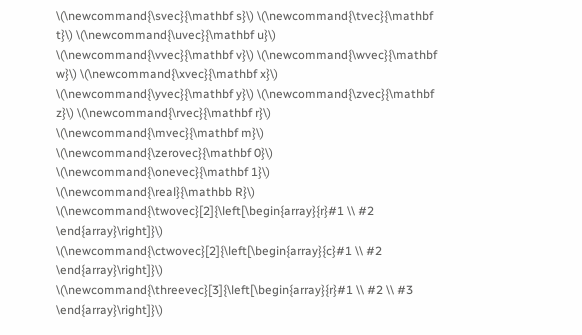\(\newcommand{\svec}{\mathbf s}\) \(\newcommand{\tvec}{\mathbf t}\) \(\newcommand{\uvec}{\mathbf u}\) \(\newcommand{\vvec}{\mathbf v}\) \(\newcommand{\wvec}{\mathbf w}\) \(\newcommand{\xvec}{\mathbf x}\) \(\newcommand{\yvec}{\mathbf y}\) \(\newcommand{\zvec}{\mathbf z}\) \(\newcommand{\rvec}{\mathbf r}\) \(\newcommand{\mvec}{\mathbf m}\) \(\newcommand{\zerovec}{\mathbf 0}\) \(\newcommand{\onevec}{\mathbf 1}\) \(\newcommand{\real}{\mathbb R}\) \(\newcommand{\twovec}[2]{\left[\begin{array}{r}#1 \\ #2 \end{array}\right]}\) \(\newcommand{\ctwovec}[2]{\left[\begin{array}{c}#1 \\ #2 \end{array}\right]}\) \(\newcommand{\threevec}[3]{\left[\begin{array}{r}#1 \\ #2 \\ #3 \end{array}\right]}\)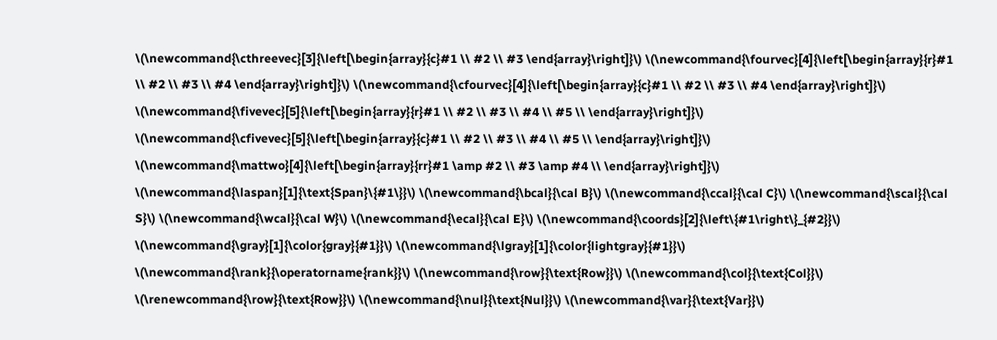\(\newcommand{\cthreevec}[3]{\left[\begin{array}{c}#1 \\ #2 \\ #3 \end{array}\right]}\) \(\newcommand{\fourvec}[4]{\left[\begin{array}{r}#1 \\ #2 \\ #3 \\ #4 \end{array}\right]}\) \(\newcommand{\cfourvec}[4]{\left[\begin{array}{c}#1 \\ #2 \\ #3 \\ #4 \end{array}\right]}\) \(\newcommand{\fivevec}[5]{\left[\begin{array}{r}#1 \\ #2 \\ #3 \\ #4 \\ #5 \\ \end{array}\right]}\) \(\newcommand{\cfivevec}[5]{\left[\begin{array}{c}#1 \\ #2 \\ #3 \\ #4 \\ #5 \\ \end{array}\right]}\) \(\newcommand{\mattwo}[4]{\left[\begin{array}{rr}#1 \amp #2 \\ #3 \amp #4 \\ \end{array}\right]}\) \(\newcommand{\laspan}[1]{\text{Span}\{#1\}}\) \(\newcommand{\bcal}{\cal B}\) \(\newcommand{\ccal}{\cal C}\) \(\newcommand{\scal}{\cal S}\) \(\newcommand{\wcal}{\cal W}\) \(\newcommand{\ecal}{\cal E}\) \(\newcommand{\coords}[2]{\left\{#1\right\}_{#2}}\) \(\newcommand{\gray}[1]{\color{gray}{#1}}\) \(\newcommand{\lgray}[1]{\color{lightgray}{#1}}\) \(\newcommand{\rank}{\operatorname{rank}}\) \(\newcommand{\row}{\text{Row}}\) \(\newcommand{\col}{\text{Col}}\) \(\renewcommand{\row}{\text{Row}}\) \(\newcommand{\nul}{\text{Nul}}\) \(\newcommand{\var}{\text{Var}}\)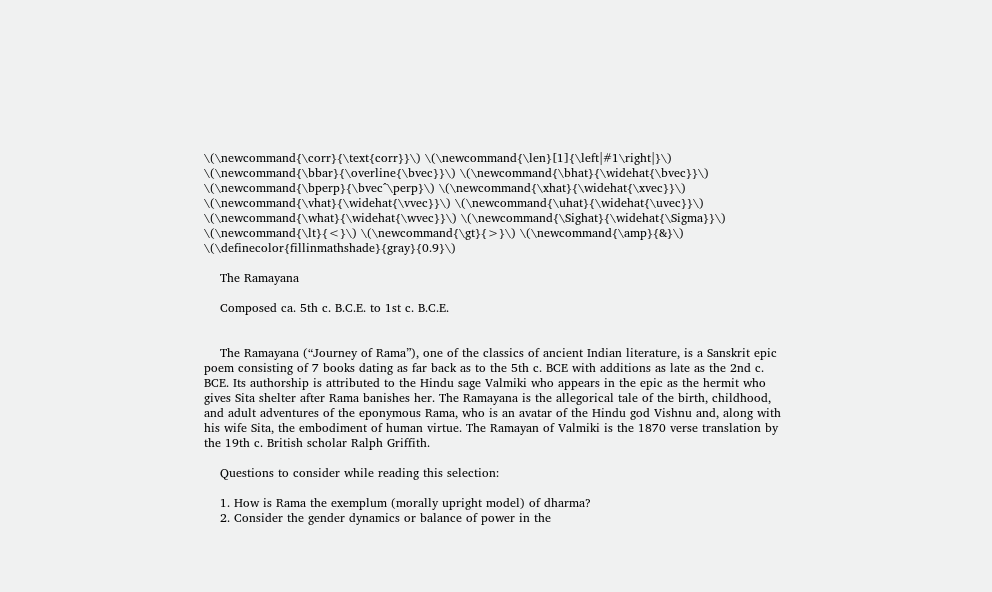\(\newcommand{\corr}{\text{corr}}\) \(\newcommand{\len}[1]{\left|#1\right|}\) \(\newcommand{\bbar}{\overline{\bvec}}\) \(\newcommand{\bhat}{\widehat{\bvec}}\) \(\newcommand{\bperp}{\bvec^\perp}\) \(\newcommand{\xhat}{\widehat{\xvec}}\) \(\newcommand{\vhat}{\widehat{\vvec}}\) \(\newcommand{\uhat}{\widehat{\uvec}}\) \(\newcommand{\what}{\widehat{\wvec}}\) \(\newcommand{\Sighat}{\widehat{\Sigma}}\) \(\newcommand{\lt}{<}\) \(\newcommand{\gt}{>}\) \(\newcommand{\amp}{&}\) \(\definecolor{fillinmathshade}{gray}{0.9}\)

    The Ramayana

    Composed ca. 5th c. B.C.E. to 1st c. B.C.E.


    The Ramayana (“Journey of Rama”), one of the classics of ancient Indian literature, is a Sanskrit epic poem consisting of 7 books dating as far back as to the 5th c. BCE with additions as late as the 2nd c. BCE. Its authorship is attributed to the Hindu sage Valmiki who appears in the epic as the hermit who gives Sita shelter after Rama banishes her. The Ramayana is the allegorical tale of the birth, childhood, and adult adventures of the eponymous Rama, who is an avatar of the Hindu god Vishnu and, along with his wife Sita, the embodiment of human virtue. The Ramayan of Valmiki is the 1870 verse translation by the 19th c. British scholar Ralph Griffith.

    Questions to consider while reading this selection:

    1. How is Rama the exemplum (morally upright model) of dharma?
    2. Consider the gender dynamics or balance of power in the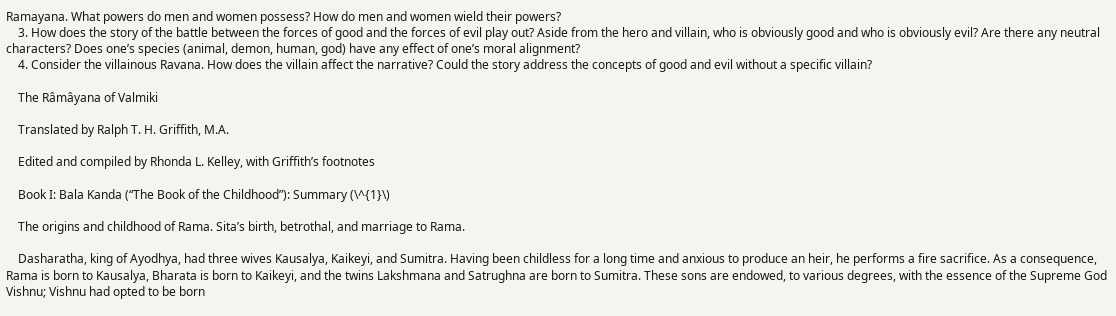Ramayana. What powers do men and women possess? How do men and women wield their powers?
    3. How does the story of the battle between the forces of good and the forces of evil play out? Aside from the hero and villain, who is obviously good and who is obviously evil? Are there any neutral characters? Does one’s species (animal, demon, human, god) have any effect of one’s moral alignment?
    4. Consider the villainous Ravana. How does the villain affect the narrative? Could the story address the concepts of good and evil without a specific villain?

    The Râmâyana of Valmiki

    Translated by Ralph T. H. Griffith, M.A.

    Edited and compiled by Rhonda L. Kelley, with Griffith’s footnotes

    Book I: Bala Kanda (“The Book of the Childhood”): Summary (\^{1}\)

    The origins and childhood of Rama. Sita’s birth, betrothal, and marriage to Rama.

    Dasharatha, king of Ayodhya, had three wives Kausalya, Kaikeyi, and Sumitra. Having been childless for a long time and anxious to produce an heir, he performs a fire sacrifice. As a consequence, Rama is born to Kausalya, Bharata is born to Kaikeyi, and the twins Lakshmana and Satrughna are born to Sumitra. These sons are endowed, to various degrees, with the essence of the Supreme God Vishnu; Vishnu had opted to be born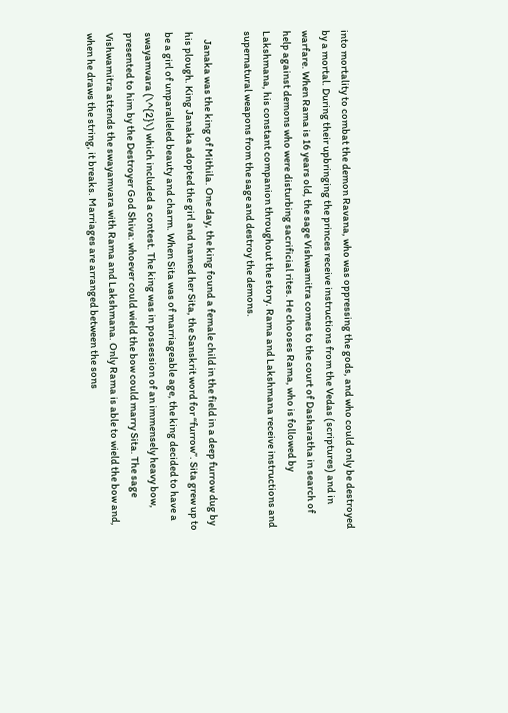into mortality to combat the demon Ravana, who was oppressing the gods, and who could only be destroyed by a mortal. During their upbringing the princes receive instructions from the Vedas (scriptures) and in warfare. When Rama is 16 years old, the sage Vishwamitra comes to the court of Dasharatha in search of help against demons who were disturbing sacrificial rites. He chooses Rama, who is followed by Lakshmana, his constant companion throughout the story. Rama and Lakshmana receive instructions and supernatural weapons from the sage and destroy the demons.

    Janaka was the king of Mithila. One day, the king found a female child in the field in a deep furrow dug by his plough. King Janaka adopted the girl and named her Sita, the Sanskrit word for “furrow”. Sita grew up to be a girl of unparalleled beauty and charm. When Sita was of marriageable age, the king decided to have a swayamvara (\^{2}\) which included a contest. The king was in possession of an immensely heavy bow, presented to him by the Destroyer God Shiva: whoever could wield the bow could marry Sita. The sage Vishwamitra attends the swayamvara with Rama and Lakshmana. Only Rama is able to wield the bow and, when he draws the string, it breaks. Marriages are arranged between the sons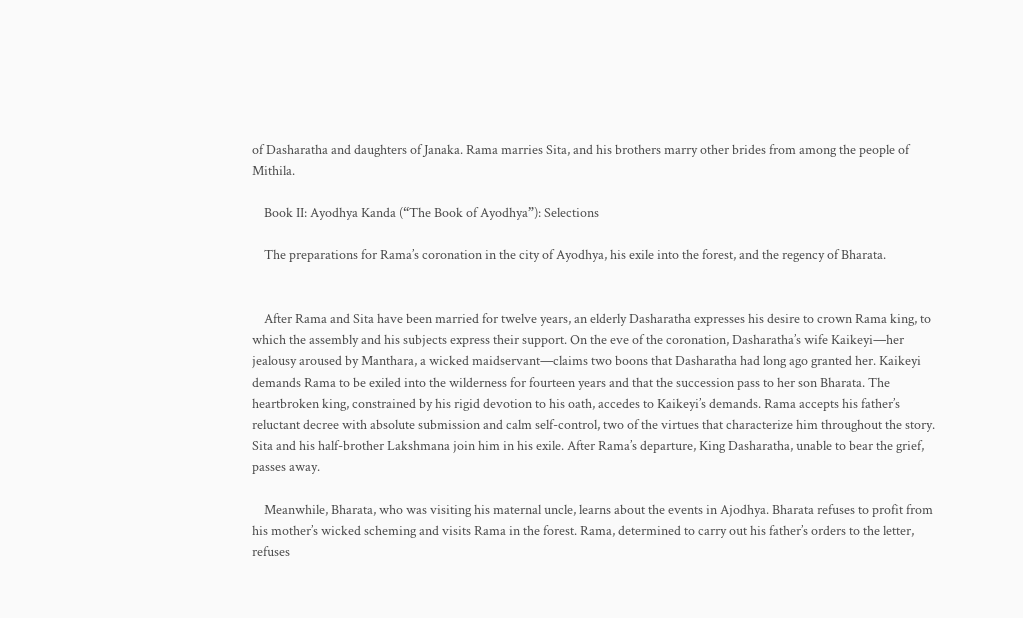of Dasharatha and daughters of Janaka. Rama marries Sita, and his brothers marry other brides from among the people of Mithila.

    Book II: Ayodhya Kanda (“The Book of Ayodhya”): Selections

    The preparations for Rama’s coronation in the city of Ayodhya, his exile into the forest, and the regency of Bharata.


    After Rama and Sita have been married for twelve years, an elderly Dasharatha expresses his desire to crown Rama king, to which the assembly and his subjects express their support. On the eve of the coronation, Dasharatha’s wife Kaikeyi—her jealousy aroused by Manthara, a wicked maidservant—claims two boons that Dasharatha had long ago granted her. Kaikeyi demands Rama to be exiled into the wilderness for fourteen years and that the succession pass to her son Bharata. The heartbroken king, constrained by his rigid devotion to his oath, accedes to Kaikeyi’s demands. Rama accepts his father’s reluctant decree with absolute submission and calm self-control, two of the virtues that characterize him throughout the story. Sita and his half-brother Lakshmana join him in his exile. After Rama’s departure, King Dasharatha, unable to bear the grief, passes away.

    Meanwhile, Bharata, who was visiting his maternal uncle, learns about the events in Ajodhya. Bharata refuses to profit from his mother’s wicked scheming and visits Rama in the forest. Rama, determined to carry out his father’s orders to the letter, refuses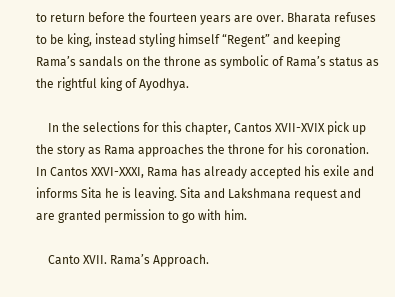to return before the fourteen years are over. Bharata refuses to be king, instead styling himself “Regent” and keeping Rama’s sandals on the throne as symbolic of Rama’s status as the rightful king of Ayodhya.

    In the selections for this chapter, Cantos XVII-XVIX pick up the story as Rama approaches the throne for his coronation. In Cantos XXVI-XXXI, Rama has already accepted his exile and informs Sita he is leaving. Sita and Lakshmana request and are granted permission to go with him.

    Canto XVII. Rama’s Approach.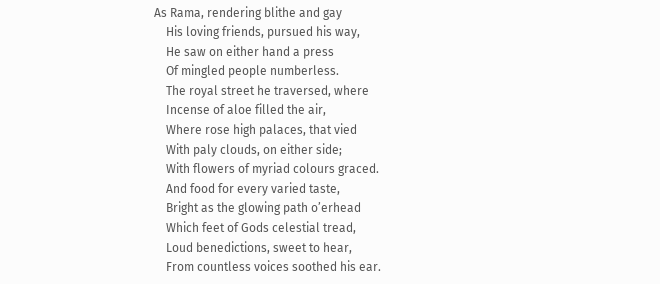As Rama, rendering blithe and gay
    His loving friends, pursued his way,
    He saw on either hand a press
    Of mingled people numberless.
    The royal street he traversed, where
    Incense of aloe filled the air,
    Where rose high palaces, that vied
    With paly clouds, on either side;
    With flowers of myriad colours graced.
    And food for every varied taste,
    Bright as the glowing path o’erhead
    Which feet of Gods celestial tread,
    Loud benedictions, sweet to hear,
    From countless voices soothed his ear.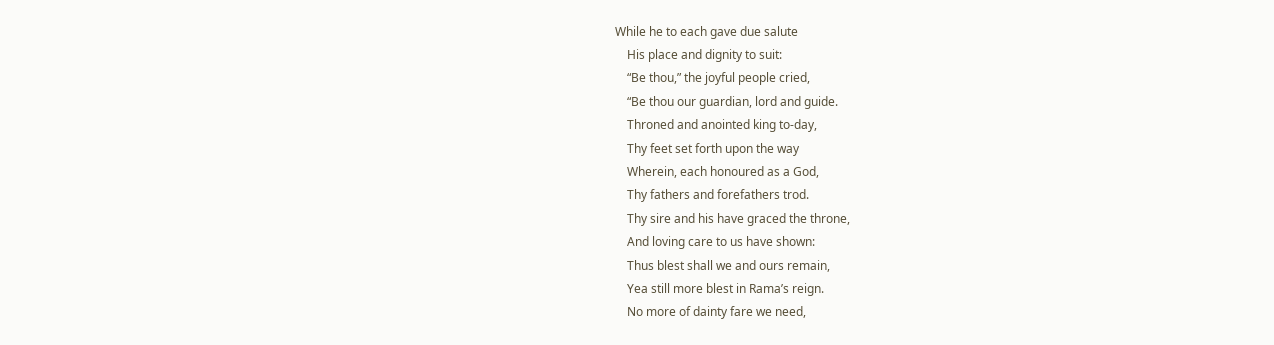While he to each gave due salute
    His place and dignity to suit:
    “Be thou,” the joyful people cried,
    “Be thou our guardian, lord and guide.
    Throned and anointed king to-day,
    Thy feet set forth upon the way
    Wherein, each honoured as a God,
    Thy fathers and forefathers trod.
    Thy sire and his have graced the throne,
    And loving care to us have shown:
    Thus blest shall we and ours remain,
    Yea still more blest in Rama’s reign.
    No more of dainty fare we need,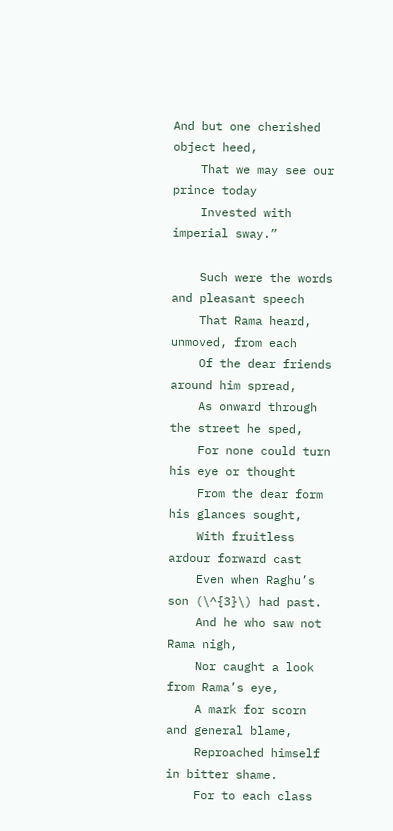And but one cherished object heed,
    That we may see our prince today
    Invested with imperial sway.”

    Such were the words and pleasant speech
    That Rama heard, unmoved, from each
    Of the dear friends around him spread,
    As onward through the street he sped,
    For none could turn his eye or thought
    From the dear form his glances sought,
    With fruitless ardour forward cast
    Even when Raghu’s son (\^{3}\) had past.
    And he who saw not Rama nigh,
    Nor caught a look from Rama’s eye,
    A mark for scorn and general blame,
    Reproached himself in bitter shame.
    For to each class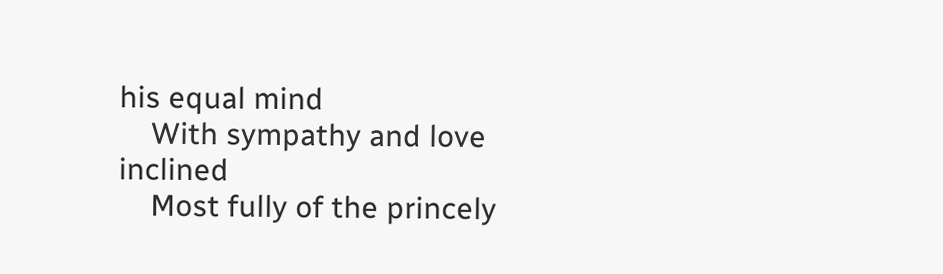his equal mind
    With sympathy and love inclined
    Most fully of the princely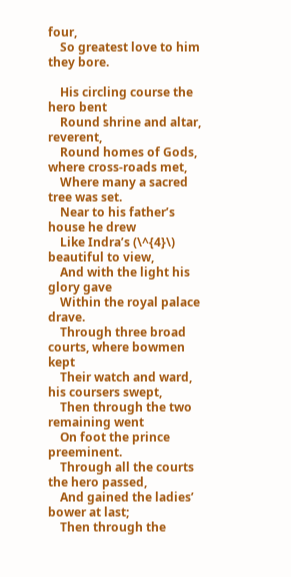four,
    So greatest love to him they bore.

    His circling course the hero bent
    Round shrine and altar, reverent,
    Round homes of Gods, where cross-roads met,
    Where many a sacred tree was set.
    Near to his father’s house he drew
    Like Indra’s (\^{4}\) beautiful to view,
    And with the light his glory gave
    Within the royal palace drave.
    Through three broad courts, where bowmen kept
    Their watch and ward, his coursers swept,
    Then through the two remaining went
    On foot the prince preeminent.
    Through all the courts the hero passed,
    And gained the ladies’ bower at last;
    Then through the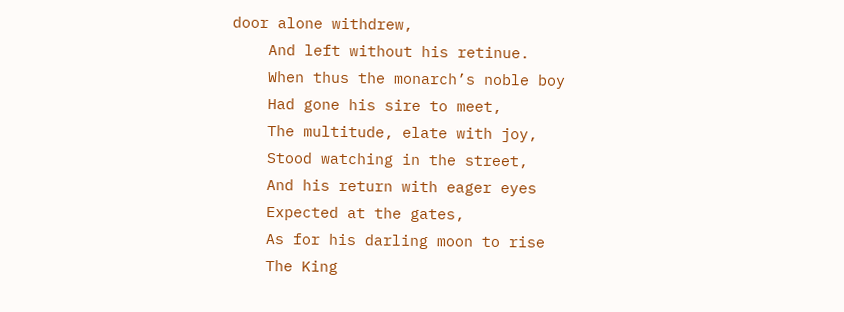door alone withdrew,
    And left without his retinue.
    When thus the monarch’s noble boy
    Had gone his sire to meet,
    The multitude, elate with joy,
    Stood watching in the street,
    And his return with eager eyes
    Expected at the gates,
    As for his darling moon to rise
    The King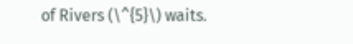of Rivers (\^{5}\) waits.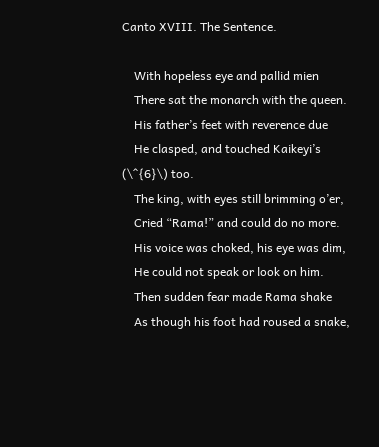Canto XVIII. The Sentence.

    With hopeless eye and pallid mien
    There sat the monarch with the queen.
    His father’s feet with reverence due
    He clasped, and touched Kaikeyi’s (\^{6}\) too.
    The king, with eyes still brimming o’er,
    Cried “Rama!” and could do no more.
    His voice was choked, his eye was dim,
    He could not speak or look on him.
    Then sudden fear made Rama shake
    As though his foot had roused a snake,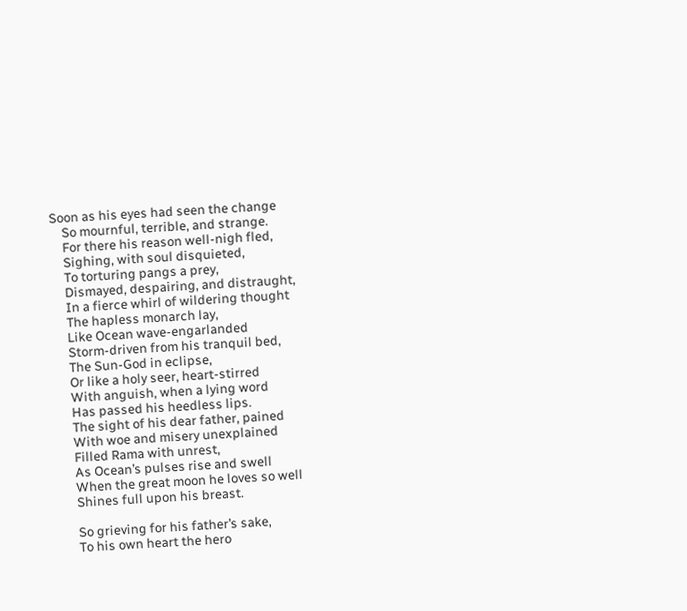Soon as his eyes had seen the change
    So mournful, terrible, and strange.
    For there his reason well-nigh fled,
    Sighing, with soul disquieted,
    To torturing pangs a prey,
    Dismayed, despairing, and distraught,
    In a fierce whirl of wildering thought
    The hapless monarch lay,
    Like Ocean wave-engarlanded
    Storm-driven from his tranquil bed,
    The Sun-God in eclipse,
    Or like a holy seer, heart-stirred
    With anguish, when a lying word
    Has passed his heedless lips.
    The sight of his dear father, pained
    With woe and misery unexplained
    Filled Rama with unrest,
    As Ocean’s pulses rise and swell
    When the great moon he loves so well
    Shines full upon his breast.

    So grieving for his father’s sake,
    To his own heart the hero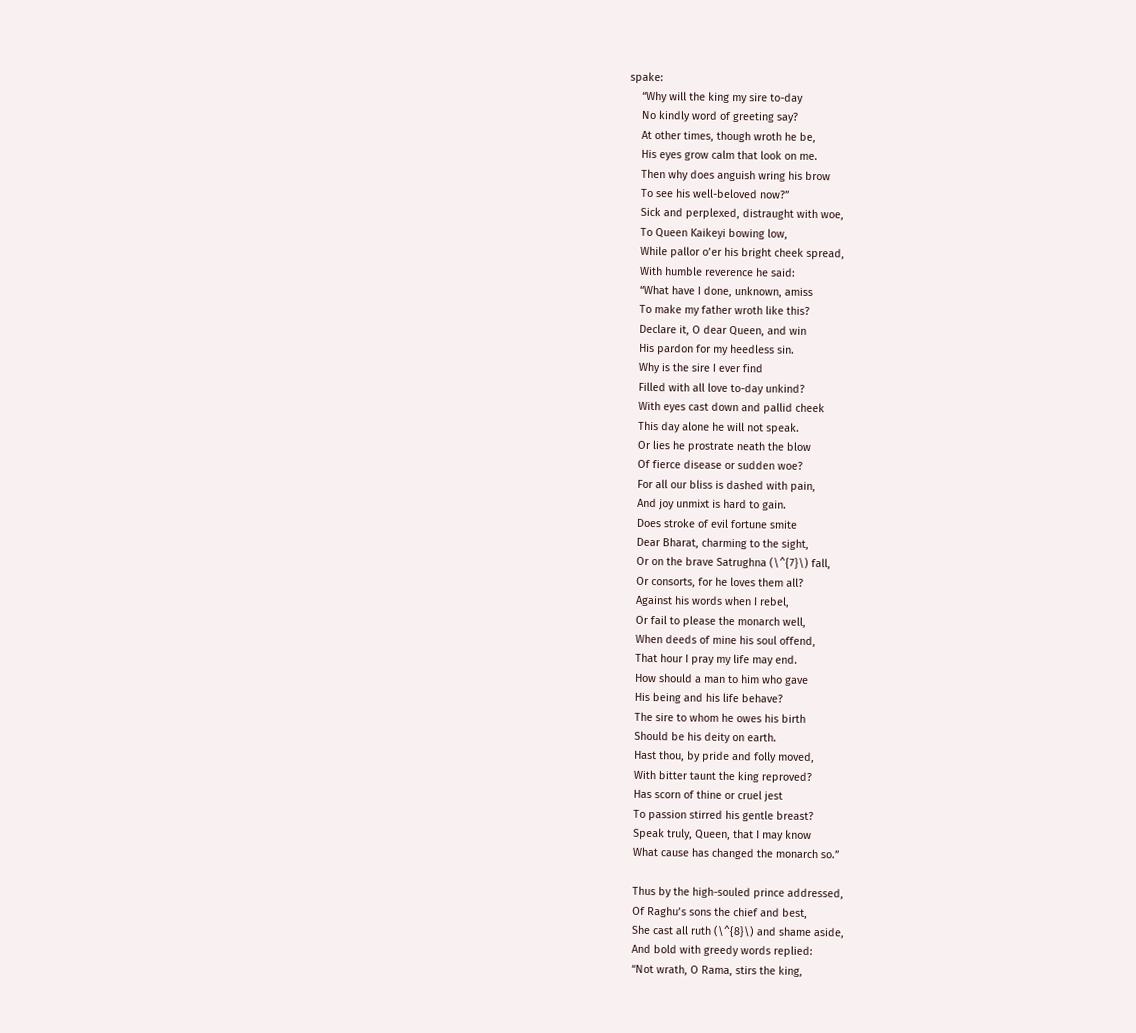spake:
    “Why will the king my sire to-day
    No kindly word of greeting say?
    At other times, though wroth he be,
    His eyes grow calm that look on me.
    Then why does anguish wring his brow
    To see his well-beloved now?”
    Sick and perplexed, distraught with woe,
    To Queen Kaikeyi bowing low,
    While pallor o’er his bright cheek spread,
    With humble reverence he said:
    “What have I done, unknown, amiss
    To make my father wroth like this?
    Declare it, O dear Queen, and win
    His pardon for my heedless sin.
    Why is the sire I ever find
    Filled with all love to-day unkind?
    With eyes cast down and pallid cheek
    This day alone he will not speak.
    Or lies he prostrate neath the blow
    Of fierce disease or sudden woe?
    For all our bliss is dashed with pain,
    And joy unmixt is hard to gain.
    Does stroke of evil fortune smite
    Dear Bharat, charming to the sight,
    Or on the brave Satrughna (\^{7}\) fall,
    Or consorts, for he loves them all?
    Against his words when I rebel,
    Or fail to please the monarch well,
    When deeds of mine his soul offend,
    That hour I pray my life may end.
    How should a man to him who gave
    His being and his life behave?
    The sire to whom he owes his birth
    Should be his deity on earth.
    Hast thou, by pride and folly moved,
    With bitter taunt the king reproved?
    Has scorn of thine or cruel jest
    To passion stirred his gentle breast?
    Speak truly, Queen, that I may know
    What cause has changed the monarch so.”

    Thus by the high-souled prince addressed,
    Of Raghu’s sons the chief and best,
    She cast all ruth (\^{8}\) and shame aside,
    And bold with greedy words replied:
    “Not wrath, O Rama, stirs the king,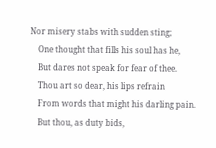Nor misery stabs with sudden sting;
    One thought that fills his soul has he,
    But dares not speak for fear of thee.
    Thou art so dear, his lips refrain
    From words that might his darling pain.
    But thou, as duty bids,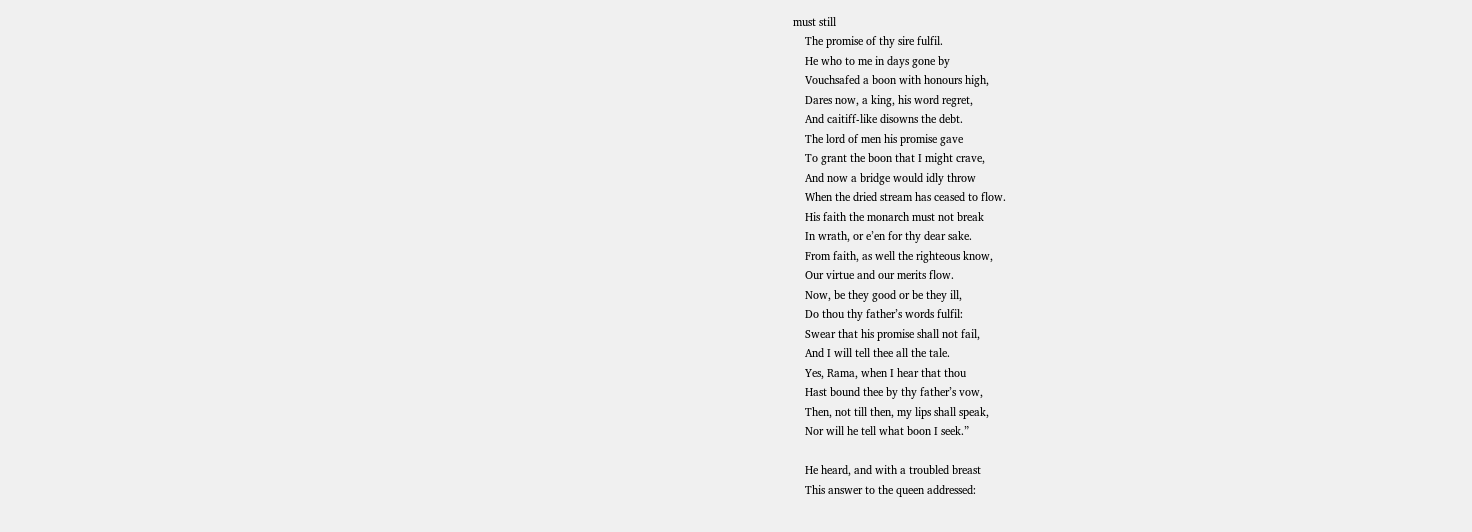must still
    The promise of thy sire fulfil.
    He who to me in days gone by
    Vouchsafed a boon with honours high,
    Dares now, a king, his word regret,
    And caitiff-like disowns the debt.
    The lord of men his promise gave
    To grant the boon that I might crave,
    And now a bridge would idly throw
    When the dried stream has ceased to flow.
    His faith the monarch must not break
    In wrath, or e’en for thy dear sake.
    From faith, as well the righteous know,
    Our virtue and our merits flow.
    Now, be they good or be they ill,
    Do thou thy father’s words fulfil:
    Swear that his promise shall not fail,
    And I will tell thee all the tale.
    Yes, Rama, when I hear that thou
    Hast bound thee by thy father’s vow,
    Then, not till then, my lips shall speak,
    Nor will he tell what boon I seek.”

    He heard, and with a troubled breast
    This answer to the queen addressed: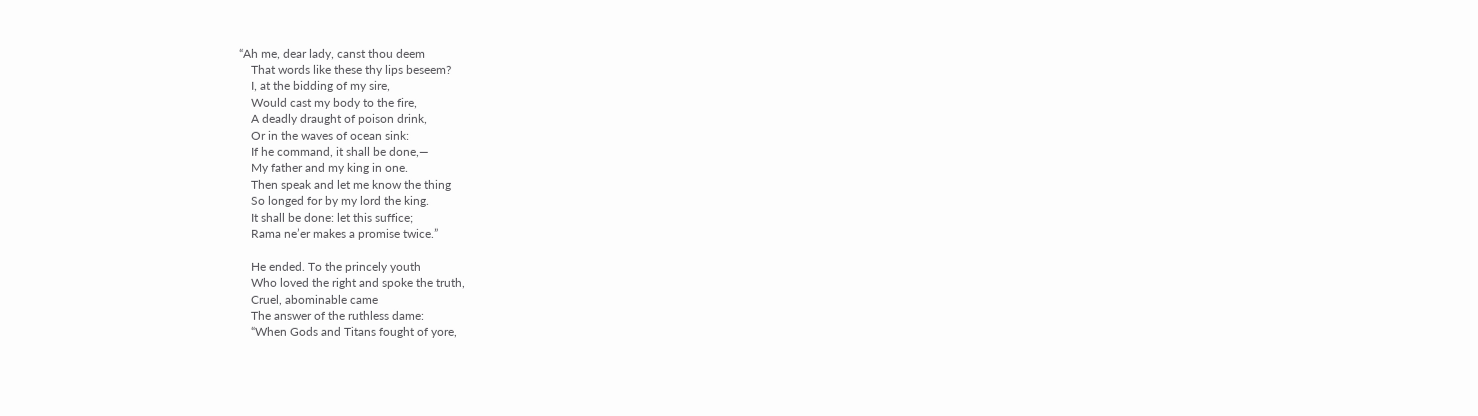“Ah me, dear lady, canst thou deem
    That words like these thy lips beseem?
    I, at the bidding of my sire,
    Would cast my body to the fire,
    A deadly draught of poison drink,
    Or in the waves of ocean sink:
    If he command, it shall be done,—
    My father and my king in one.
    Then speak and let me know the thing
    So longed for by my lord the king.
    It shall be done: let this suffice;
    Rama ne’er makes a promise twice.”

    He ended. To the princely youth
    Who loved the right and spoke the truth,
    Cruel, abominable came
    The answer of the ruthless dame:
    “When Gods and Titans fought of yore,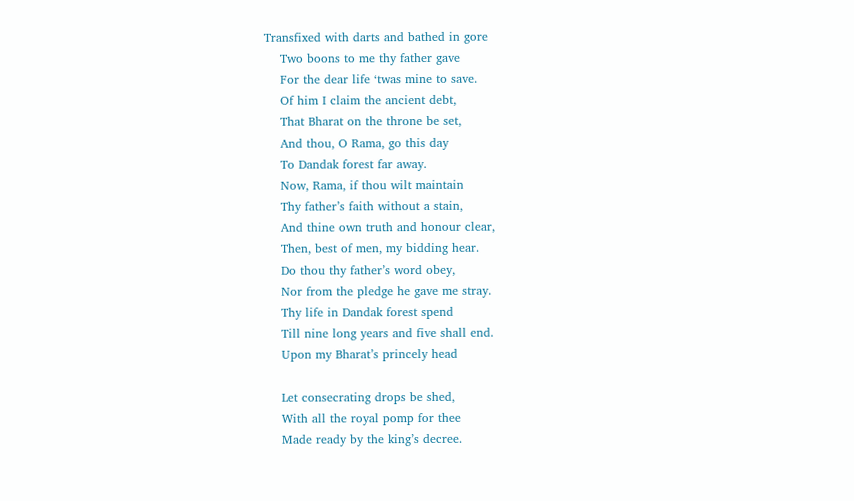Transfixed with darts and bathed in gore
    Two boons to me thy father gave
    For the dear life ‘twas mine to save.
    Of him I claim the ancient debt,
    That Bharat on the throne be set,
    And thou, O Rama, go this day
    To Dandak forest far away.
    Now, Rama, if thou wilt maintain
    Thy father’s faith without a stain,
    And thine own truth and honour clear,
    Then, best of men, my bidding hear.
    Do thou thy father’s word obey,
    Nor from the pledge he gave me stray.
    Thy life in Dandak forest spend
    Till nine long years and five shall end.
    Upon my Bharat’s princely head

    Let consecrating drops be shed,
    With all the royal pomp for thee
    Made ready by the king’s decree.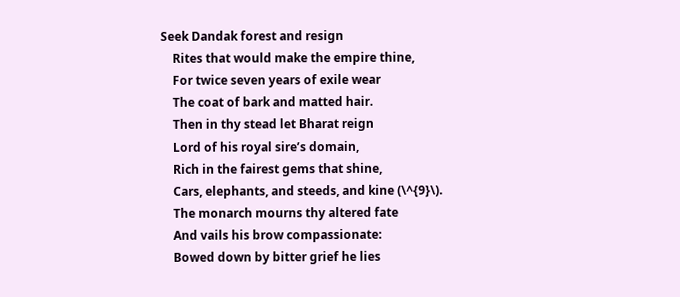Seek Dandak forest and resign
    Rites that would make the empire thine,
    For twice seven years of exile wear
    The coat of bark and matted hair.
    Then in thy stead let Bharat reign
    Lord of his royal sire’s domain,
    Rich in the fairest gems that shine,
    Cars, elephants, and steeds, and kine (\^{9}\).
    The monarch mourns thy altered fate
    And vails his brow compassionate:
    Bowed down by bitter grief he lies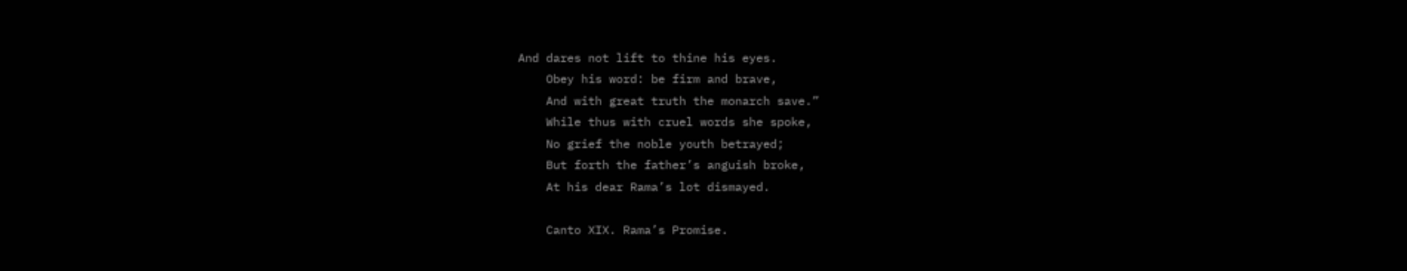And dares not lift to thine his eyes.
    Obey his word: be firm and brave,
    And with great truth the monarch save.”
    While thus with cruel words she spoke,
    No grief the noble youth betrayed;
    But forth the father’s anguish broke,
    At his dear Rama’s lot dismayed.

    Canto XIX. Rama’s Promise.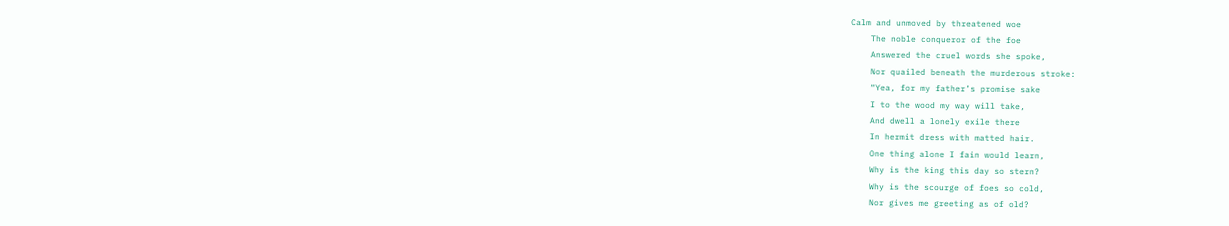Calm and unmoved by threatened woe
    The noble conqueror of the foe
    Answered the cruel words she spoke,
    Nor quailed beneath the murderous stroke:
    “Yea, for my father’s promise sake
    I to the wood my way will take,
    And dwell a lonely exile there
    In hermit dress with matted hair.
    One thing alone I fain would learn,
    Why is the king this day so stern?
    Why is the scourge of foes so cold,
    Nor gives me greeting as of old?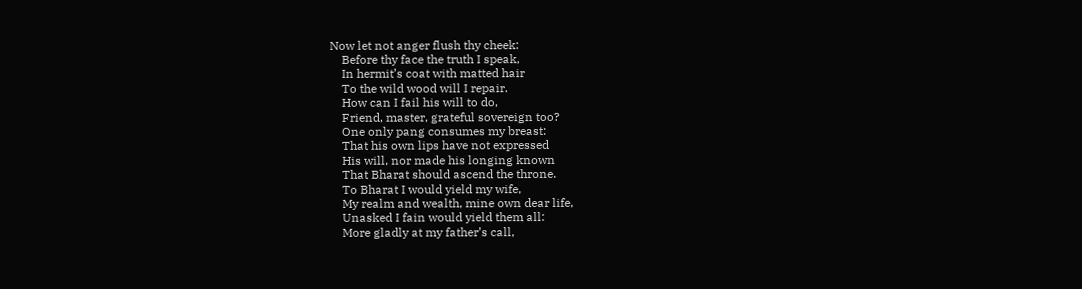Now let not anger flush thy cheek:
    Before thy face the truth I speak,
    In hermit’s coat with matted hair
    To the wild wood will I repair.
    How can I fail his will to do,
    Friend, master, grateful sovereign too?
    One only pang consumes my breast:
    That his own lips have not expressed
    His will, nor made his longing known
    That Bharat should ascend the throne.
    To Bharat I would yield my wife,
    My realm and wealth, mine own dear life,
    Unasked I fain would yield them all:
    More gladly at my father’s call,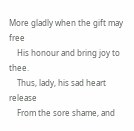More gladly when the gift may free
    His honour and bring joy to thee.
    Thus, lady, his sad heart release
    From the sore shame, and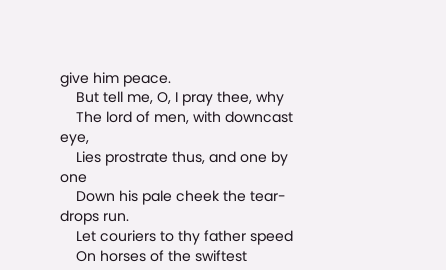give him peace.
    But tell me, O, I pray thee, why
    The lord of men, with downcast eye,
    Lies prostrate thus, and one by one
    Down his pale cheek the tear-drops run.
    Let couriers to thy father speed
    On horses of the swiftest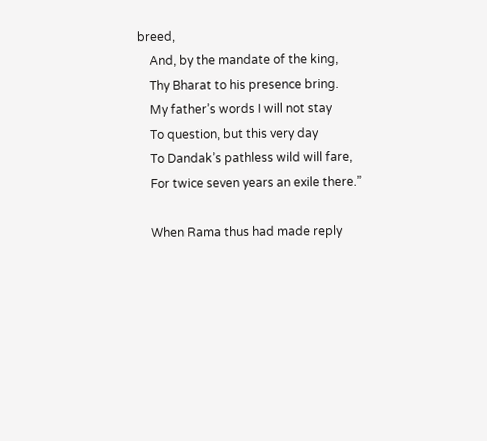breed,
    And, by the mandate of the king,
    Thy Bharat to his presence bring.
    My father’s words I will not stay
    To question, but this very day
    To Dandak’s pathless wild will fare,
    For twice seven years an exile there.”

    When Rama thus had made reply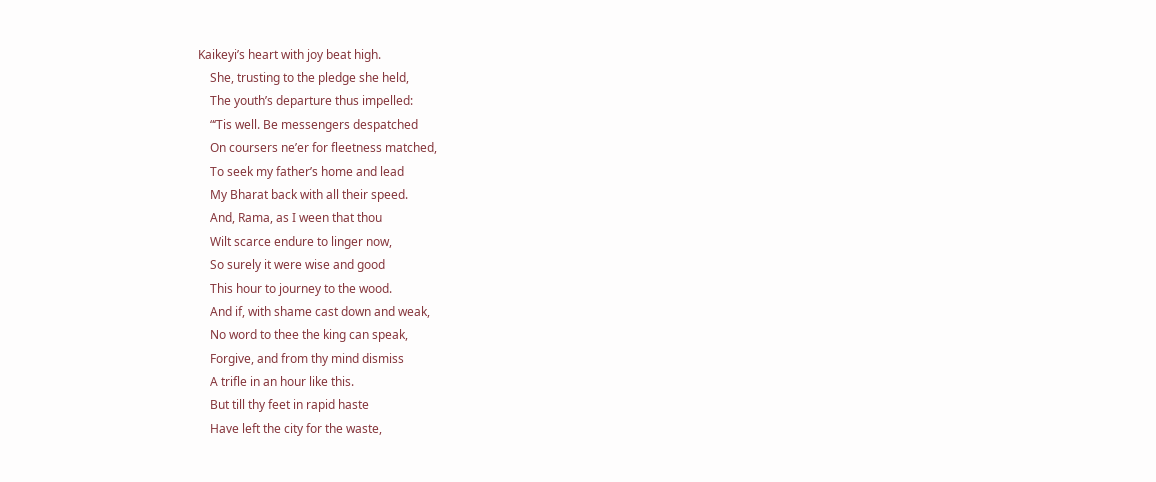Kaikeyi’s heart with joy beat high.
    She, trusting to the pledge she held,
    The youth’s departure thus impelled:
    “‘Tis well. Be messengers despatched
    On coursers ne’er for fleetness matched,
    To seek my father’s home and lead
    My Bharat back with all their speed.
    And, Rama, as I ween that thou
    Wilt scarce endure to linger now,
    So surely it were wise and good
    This hour to journey to the wood.
    And if, with shame cast down and weak,
    No word to thee the king can speak,
    Forgive, and from thy mind dismiss
    A trifle in an hour like this.
    But till thy feet in rapid haste
    Have left the city for the waste,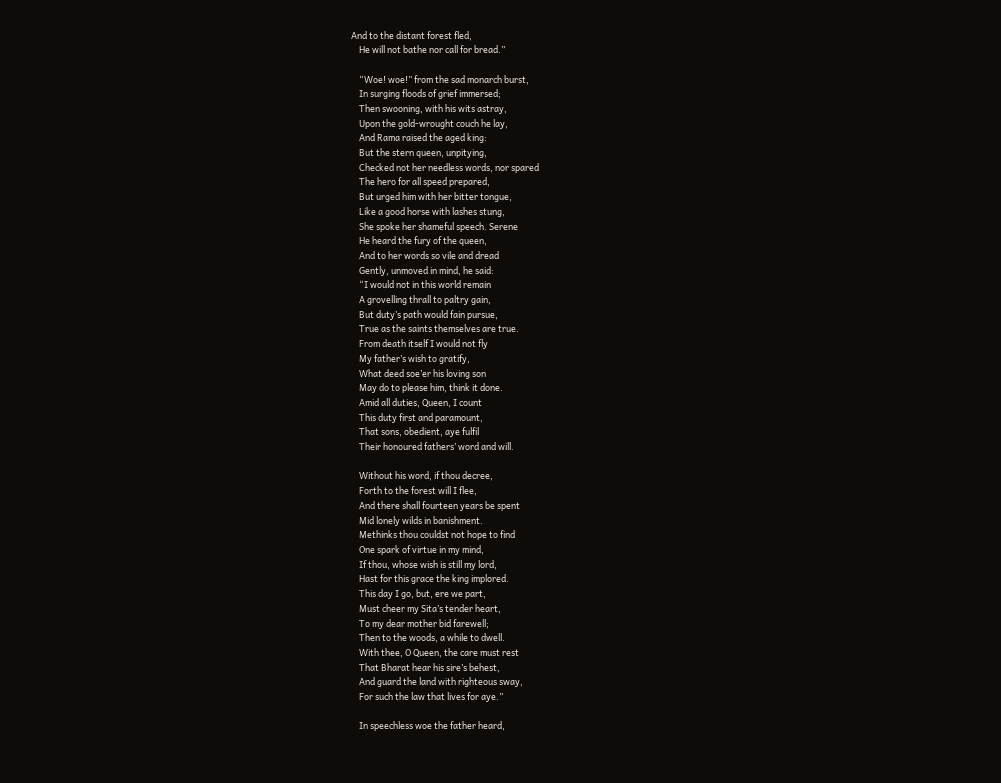And to the distant forest fled,
    He will not bathe nor call for bread.”

    “Woe! woe!” from the sad monarch burst,
    In surging floods of grief immersed;
    Then swooning, with his wits astray,
    Upon the gold-wrought couch he lay,
    And Rama raised the aged king:
    But the stern queen, unpitying,
    Checked not her needless words, nor spared
    The hero for all speed prepared,
    But urged him with her bitter tongue,
    Like a good horse with lashes stung,
    She spoke her shameful speech. Serene
    He heard the fury of the queen,
    And to her words so vile and dread
    Gently, unmoved in mind, he said:
    “I would not in this world remain
    A grovelling thrall to paltry gain,
    But duty’s path would fain pursue,
    True as the saints themselves are true.
    From death itself I would not fly
    My father’s wish to gratify,
    What deed soe’er his loving son
    May do to please him, think it done.
    Amid all duties, Queen, I count
    This duty first and paramount,
    That sons, obedient, aye fulfil
    Their honoured fathers’ word and will.

    Without his word, if thou decree,
    Forth to the forest will I flee,
    And there shall fourteen years be spent
    Mid lonely wilds in banishment.
    Methinks thou couldst not hope to find
    One spark of virtue in my mind,
    If thou, whose wish is still my lord,
    Hast for this grace the king implored.
    This day I go, but, ere we part,
    Must cheer my Sita’s tender heart,
    To my dear mother bid farewell;
    Then to the woods, a while to dwell.
    With thee, O Queen, the care must rest
    That Bharat hear his sire’s behest,
    And guard the land with righteous sway,
    For such the law that lives for aye.”

    In speechless woe the father heard,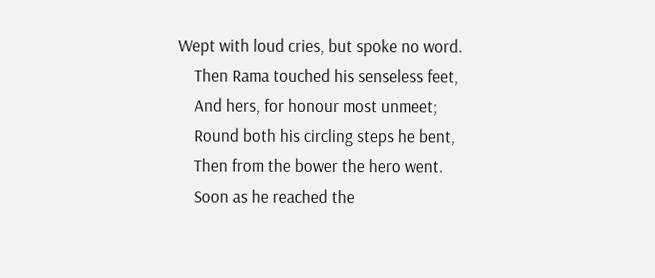Wept with loud cries, but spoke no word.
    Then Rama touched his senseless feet,
    And hers, for honour most unmeet;
    Round both his circling steps he bent,
    Then from the bower the hero went.
    Soon as he reached the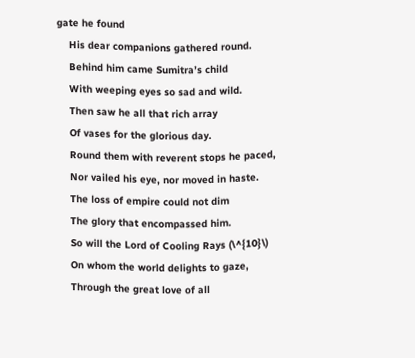gate he found
    His dear companions gathered round.
    Behind him came Sumitra’s child
    With weeping eyes so sad and wild.
    Then saw he all that rich array
    Of vases for the glorious day.
    Round them with reverent stops he paced,
    Nor vailed his eye, nor moved in haste.
    The loss of empire could not dim
    The glory that encompassed him.
    So will the Lord of Cooling Rays (\^{10}\)
    On whom the world delights to gaze,
    Through the great love of all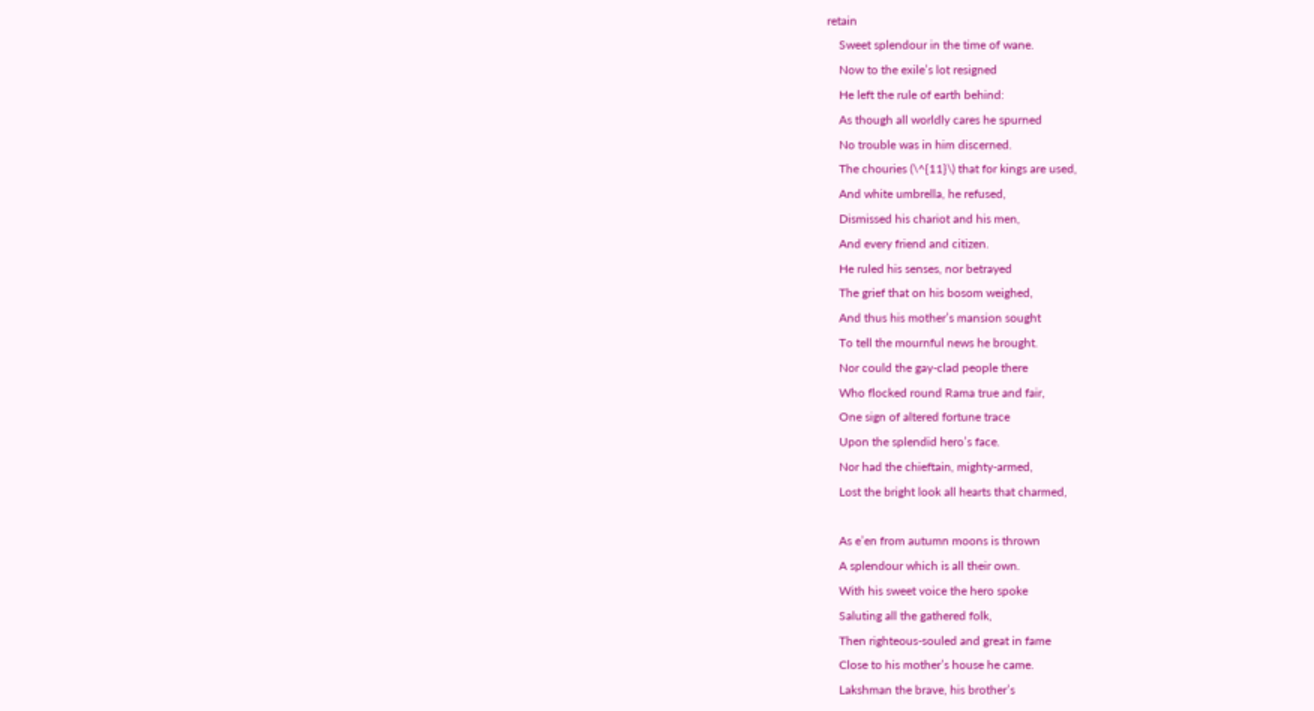retain
    Sweet splendour in the time of wane.
    Now to the exile’s lot resigned
    He left the rule of earth behind:
    As though all worldly cares he spurned
    No trouble was in him discerned.
    The chouries (\^{11}\) that for kings are used,
    And white umbrella, he refused,
    Dismissed his chariot and his men,
    And every friend and citizen.
    He ruled his senses, nor betrayed
    The grief that on his bosom weighed,
    And thus his mother’s mansion sought
    To tell the mournful news he brought.
    Nor could the gay-clad people there
    Who flocked round Rama true and fair,
    One sign of altered fortune trace
    Upon the splendid hero’s face.
    Nor had the chieftain, mighty-armed,
    Lost the bright look all hearts that charmed,

    As e’en from autumn moons is thrown
    A splendour which is all their own.
    With his sweet voice the hero spoke
    Saluting all the gathered folk,
    Then righteous-souled and great in fame
    Close to his mother’s house he came.
    Lakshman the brave, his brother’s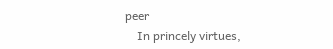peer
    In princely virtues,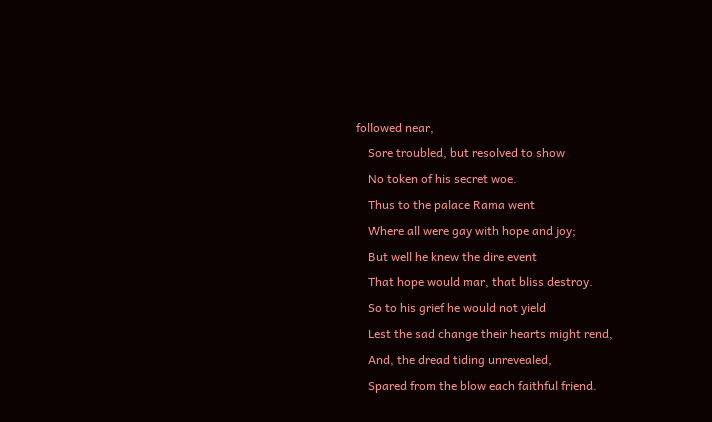followed near,
    Sore troubled, but resolved to show
    No token of his secret woe.
    Thus to the palace Rama went
    Where all were gay with hope and joy;
    But well he knew the dire event
    That hope would mar, that bliss destroy.
    So to his grief he would not yield
    Lest the sad change their hearts might rend,
    And, the dread tiding unrevealed,
    Spared from the blow each faithful friend.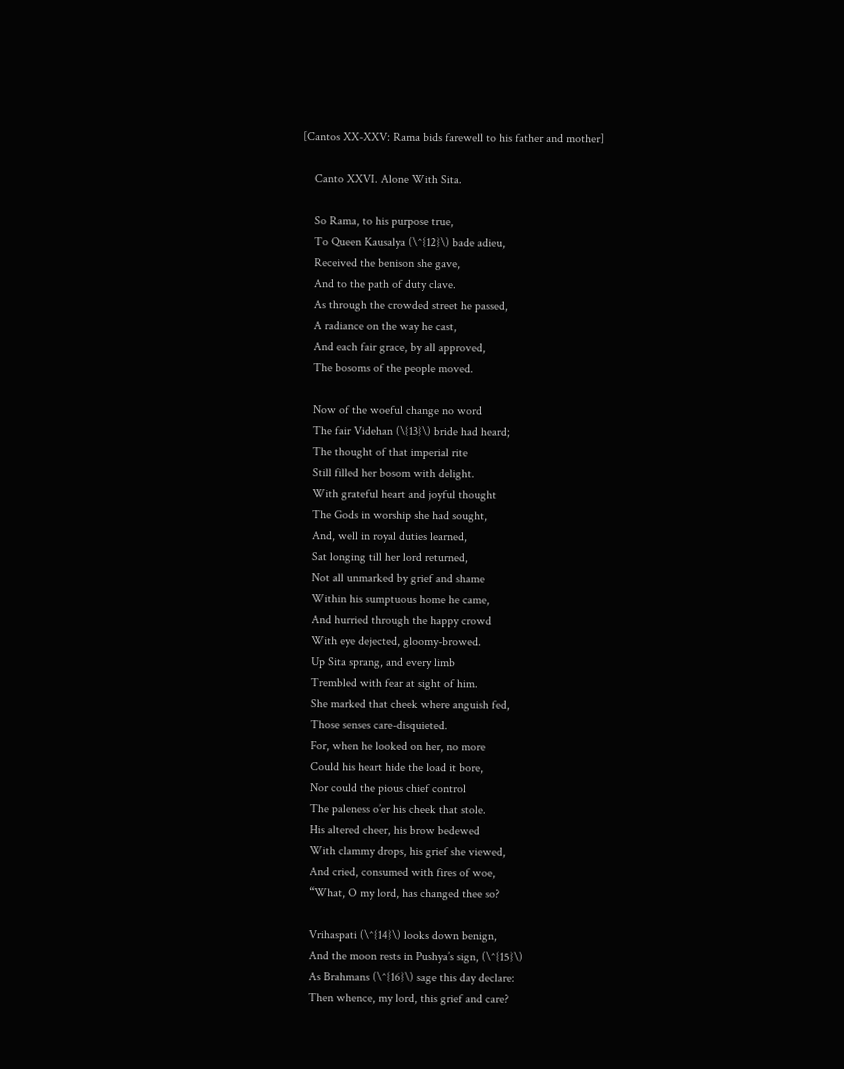[Cantos XX-XXV: Rama bids farewell to his father and mother]

    Canto XXVI. Alone With Sita.

    So Rama, to his purpose true,
    To Queen Kausalya (\^{12}\) bade adieu,
    Received the benison she gave,
    And to the path of duty clave.
    As through the crowded street he passed,
    A radiance on the way he cast,
    And each fair grace, by all approved,
    The bosoms of the people moved.

    Now of the woeful change no word
    The fair Videhan (\{13}\) bride had heard;
    The thought of that imperial rite
    Still filled her bosom with delight.
    With grateful heart and joyful thought
    The Gods in worship she had sought,
    And, well in royal duties learned,
    Sat longing till her lord returned,
    Not all unmarked by grief and shame
    Within his sumptuous home he came,
    And hurried through the happy crowd
    With eye dejected, gloomy-browed.
    Up Sita sprang, and every limb
    Trembled with fear at sight of him.
    She marked that cheek where anguish fed,
    Those senses care-disquieted.
    For, when he looked on her, no more
    Could his heart hide the load it bore,
    Nor could the pious chief control
    The paleness o’er his cheek that stole.
    His altered cheer, his brow bedewed
    With clammy drops, his grief she viewed,
    And cried, consumed with fires of woe,
    “What, O my lord, has changed thee so?

    Vrihaspati (\^{14}\) looks down benign,
    And the moon rests in Pushya’s sign, (\^{15}\)
    As Brahmans (\^{16}\) sage this day declare:
    Then whence, my lord, this grief and care?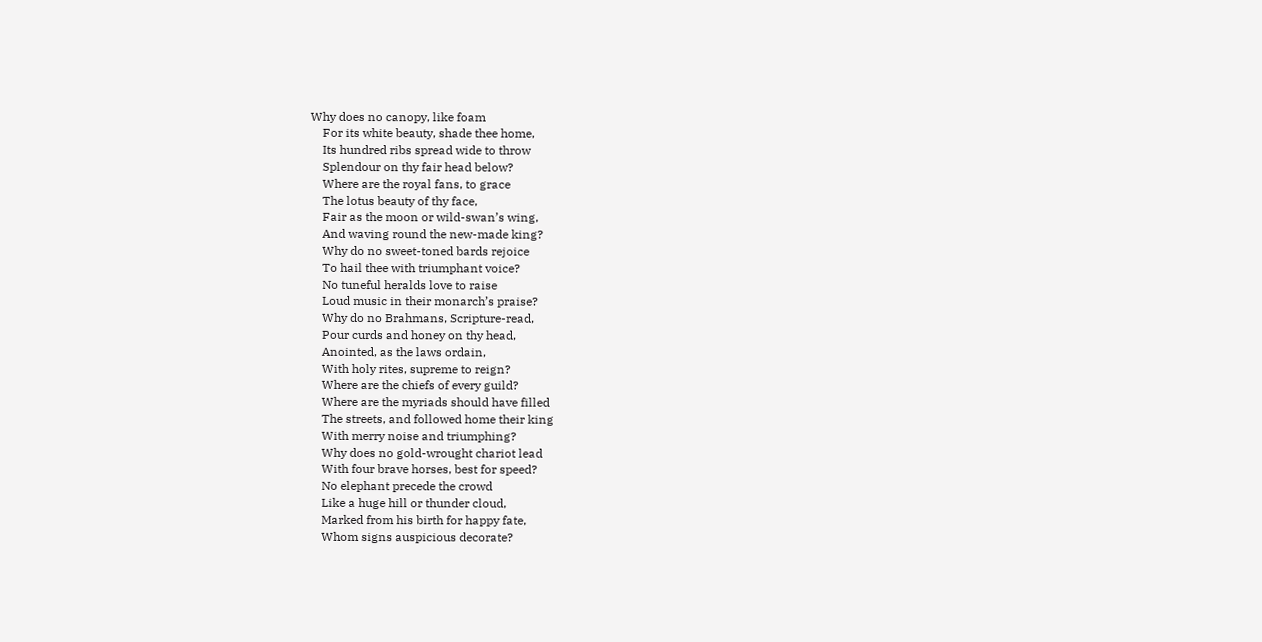Why does no canopy, like foam
    For its white beauty, shade thee home,
    Its hundred ribs spread wide to throw
    Splendour on thy fair head below?
    Where are the royal fans, to grace
    The lotus beauty of thy face,
    Fair as the moon or wild-swan’s wing,
    And waving round the new-made king?
    Why do no sweet-toned bards rejoice
    To hail thee with triumphant voice?
    No tuneful heralds love to raise
    Loud music in their monarch’s praise?
    Why do no Brahmans, Scripture-read,
    Pour curds and honey on thy head,
    Anointed, as the laws ordain,
    With holy rites, supreme to reign?
    Where are the chiefs of every guild?
    Where are the myriads should have filled
    The streets, and followed home their king
    With merry noise and triumphing?
    Why does no gold-wrought chariot lead
    With four brave horses, best for speed?
    No elephant precede the crowd
    Like a huge hill or thunder cloud,
    Marked from his birth for happy fate,
    Whom signs auspicious decorate?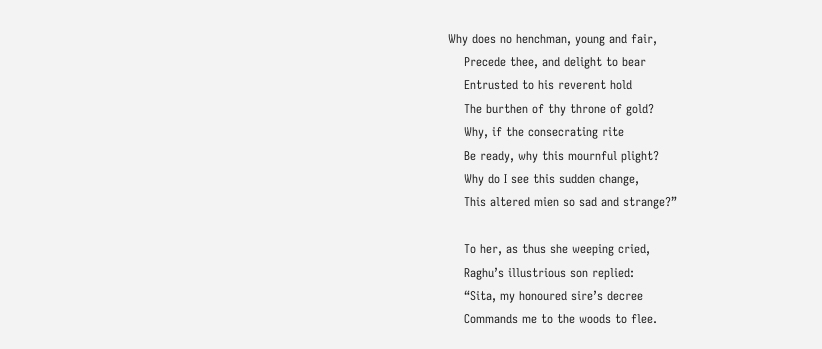Why does no henchman, young and fair,
    Precede thee, and delight to bear
    Entrusted to his reverent hold
    The burthen of thy throne of gold?
    Why, if the consecrating rite
    Be ready, why this mournful plight?
    Why do I see this sudden change,
    This altered mien so sad and strange?”

    To her, as thus she weeping cried,
    Raghu’s illustrious son replied:
    “Sita, my honoured sire’s decree
    Commands me to the woods to flee.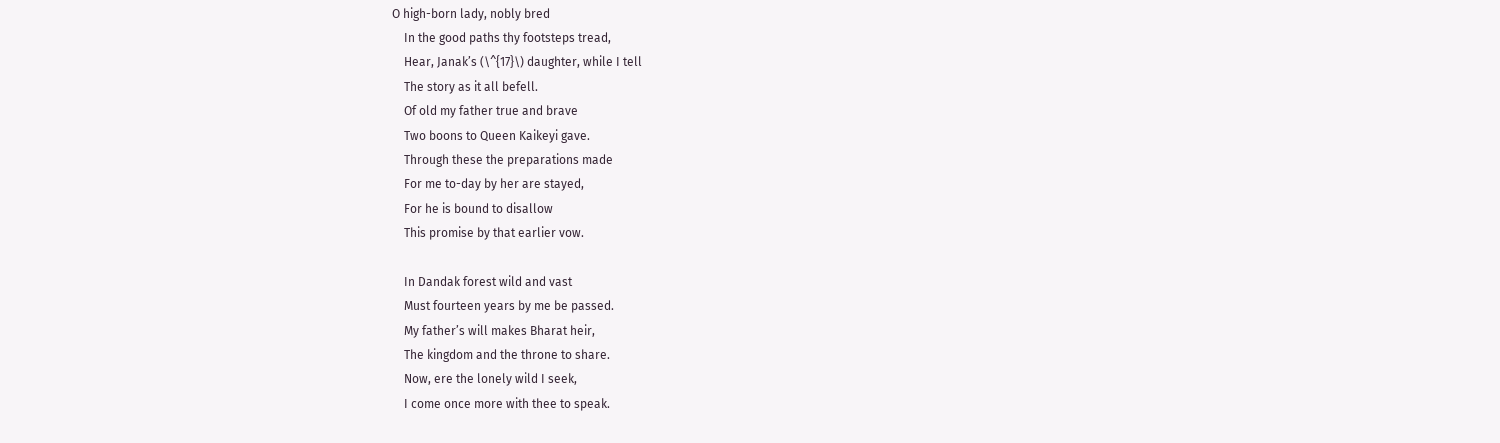O high-born lady, nobly bred
    In the good paths thy footsteps tread,
    Hear, Janak’s (\^{17}\) daughter, while I tell
    The story as it all befell.
    Of old my father true and brave
    Two boons to Queen Kaikeyi gave.
    Through these the preparations made
    For me to-day by her are stayed,
    For he is bound to disallow
    This promise by that earlier vow.

    In Dandak forest wild and vast
    Must fourteen years by me be passed.
    My father’s will makes Bharat heir,
    The kingdom and the throne to share.
    Now, ere the lonely wild I seek,
    I come once more with thee to speak.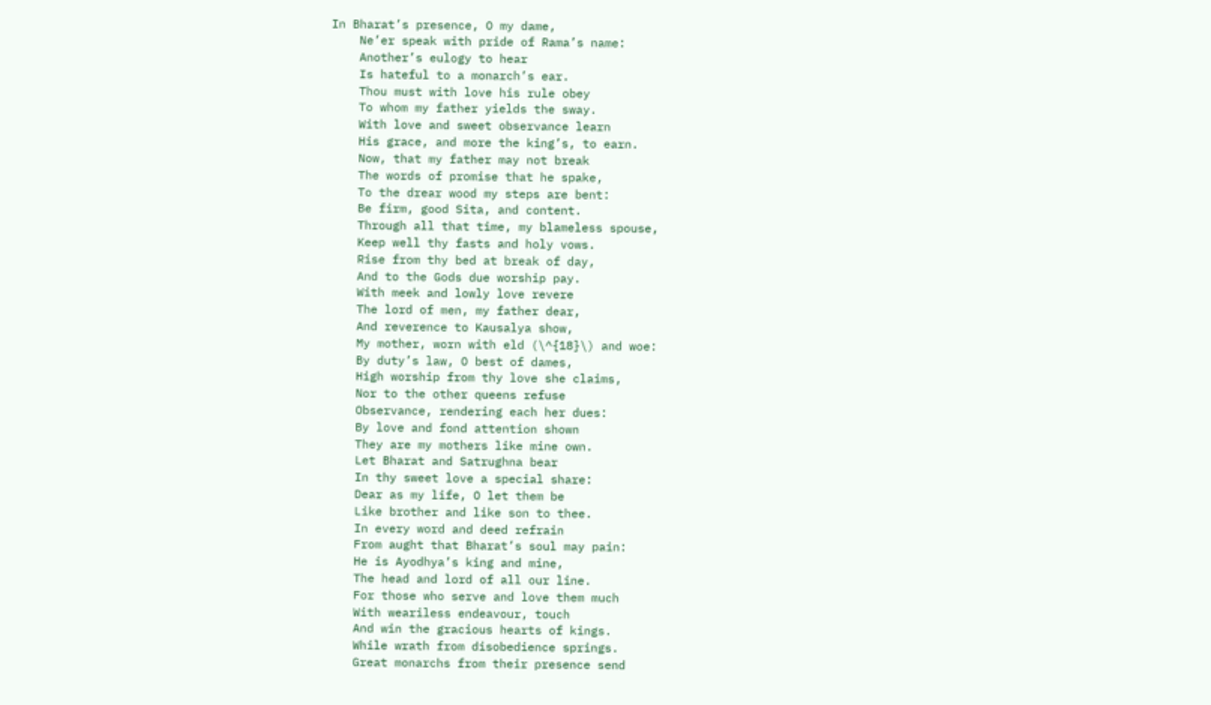In Bharat’s presence, O my dame,
    Ne’er speak with pride of Rama’s name:
    Another’s eulogy to hear
    Is hateful to a monarch’s ear.
    Thou must with love his rule obey
    To whom my father yields the sway.
    With love and sweet observance learn
    His grace, and more the king’s, to earn.
    Now, that my father may not break
    The words of promise that he spake,
    To the drear wood my steps are bent:
    Be firm, good Sita, and content.
    Through all that time, my blameless spouse,
    Keep well thy fasts and holy vows.
    Rise from thy bed at break of day,
    And to the Gods due worship pay.
    With meek and lowly love revere
    The lord of men, my father dear,
    And reverence to Kausalya show,
    My mother, worn with eld (\^{18}\) and woe:
    By duty’s law, O best of dames,
    High worship from thy love she claims,
    Nor to the other queens refuse
    Observance, rendering each her dues:
    By love and fond attention shown
    They are my mothers like mine own.
    Let Bharat and Satrughna bear
    In thy sweet love a special share:
    Dear as my life, O let them be
    Like brother and like son to thee.
    In every word and deed refrain
    From aught that Bharat’s soul may pain:
    He is Ayodhya’s king and mine,
    The head and lord of all our line.
    For those who serve and love them much
    With weariless endeavour, touch
    And win the gracious hearts of kings.
    While wrath from disobedience springs.
    Great monarchs from their presence send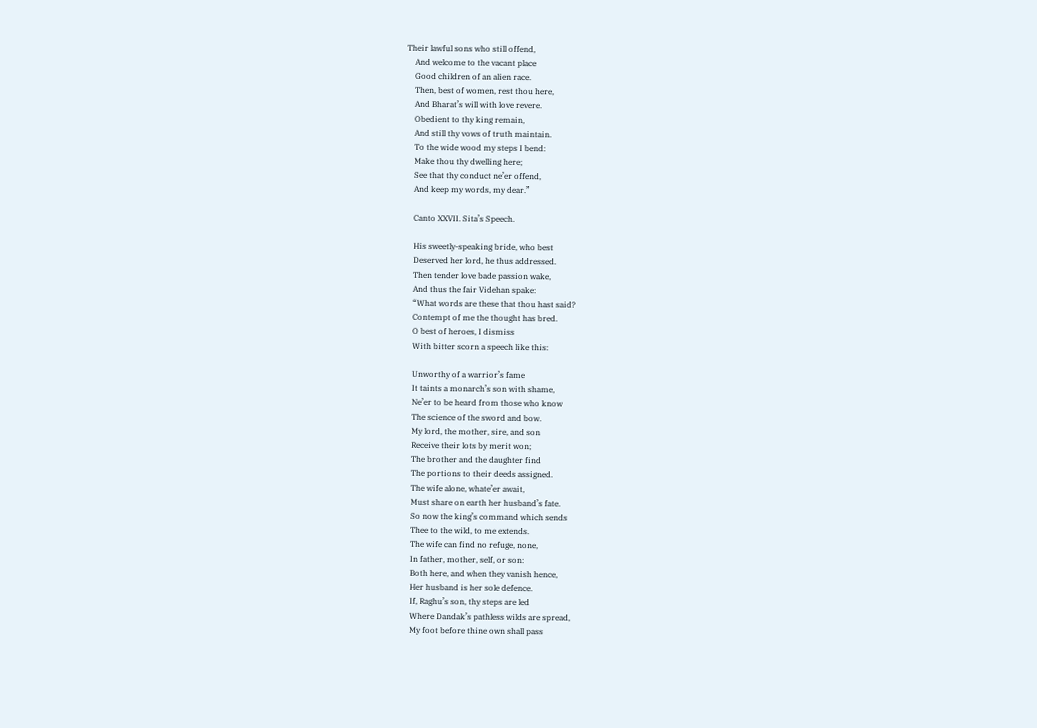Their lawful sons who still offend,
    And welcome to the vacant place
    Good children of an alien race.
    Then, best of women, rest thou here,
    And Bharat’s will with love revere.
    Obedient to thy king remain,
    And still thy vows of truth maintain.
    To the wide wood my steps I bend:
    Make thou thy dwelling here;
    See that thy conduct ne’er offend,
    And keep my words, my dear.”

    Canto XXVII. Sita’s Speech.

    His sweetly-speaking bride, who best
    Deserved her lord, he thus addressed.
    Then tender love bade passion wake,
    And thus the fair Videhan spake:
    “What words are these that thou hast said?
    Contempt of me the thought has bred.
    O best of heroes, I dismiss
    With bitter scorn a speech like this:

    Unworthy of a warrior’s fame
    It taints a monarch’s son with shame,
    Ne’er to be heard from those who know
    The science of the sword and bow.
    My lord, the mother, sire, and son
    Receive their lots by merit won;
    The brother and the daughter find
    The portions to their deeds assigned.
    The wife alone, whate’er await,
    Must share on earth her husband’s fate.
    So now the king’s command which sends
    Thee to the wild, to me extends.
    The wife can find no refuge, none,
    In father, mother, self, or son:
    Both here, and when they vanish hence,
    Her husband is her sole defence.
    If, Raghu’s son, thy steps are led
    Where Dandak’s pathless wilds are spread,
    My foot before thine own shall pass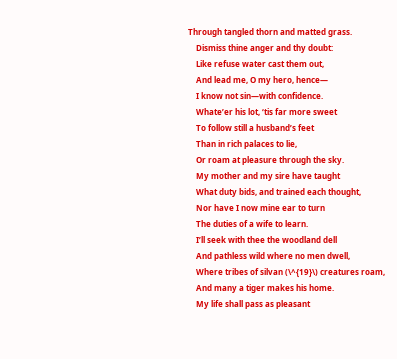Through tangled thorn and matted grass.
    Dismiss thine anger and thy doubt:
    Like refuse water cast them out,
    And lead me, O my hero, hence—
    I know not sin—with confidence.
    Whate’er his lot, ‘tis far more sweet
    To follow still a husband’s feet
    Than in rich palaces to lie,
    Or roam at pleasure through the sky.
    My mother and my sire have taught
    What duty bids, and trained each thought,
    Nor have I now mine ear to turn
    The duties of a wife to learn.
    I’ll seek with thee the woodland dell
    And pathless wild where no men dwell,
    Where tribes of silvan (\^{19}\) creatures roam,
    And many a tiger makes his home.
    My life shall pass as pleasant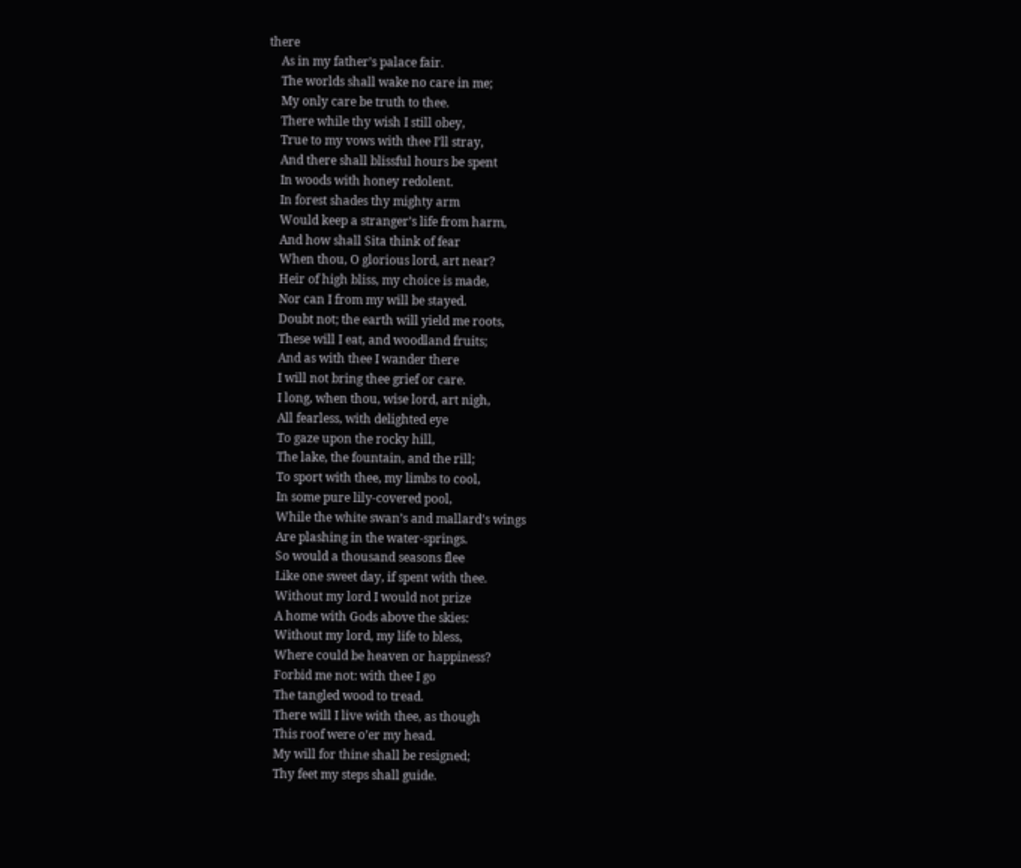there
    As in my father’s palace fair.
    The worlds shall wake no care in me;
    My only care be truth to thee.
    There while thy wish I still obey,
    True to my vows with thee I’ll stray,
    And there shall blissful hours be spent
    In woods with honey redolent.
    In forest shades thy mighty arm
    Would keep a stranger’s life from harm,
    And how shall Sita think of fear
    When thou, O glorious lord, art near?
    Heir of high bliss, my choice is made,
    Nor can I from my will be stayed.
    Doubt not; the earth will yield me roots,
    These will I eat, and woodland fruits;
    And as with thee I wander there
    I will not bring thee grief or care.
    I long, when thou, wise lord, art nigh,
    All fearless, with delighted eye
    To gaze upon the rocky hill,
    The lake, the fountain, and the rill;
    To sport with thee, my limbs to cool,
    In some pure lily-covered pool,
    While the white swan’s and mallard’s wings
    Are plashing in the water-springs.
    So would a thousand seasons flee
    Like one sweet day, if spent with thee.
    Without my lord I would not prize
    A home with Gods above the skies:
    Without my lord, my life to bless,
    Where could be heaven or happiness?
    Forbid me not: with thee I go
    The tangled wood to tread.
    There will I live with thee, as though
    This roof were o’er my head.
    My will for thine shall be resigned;
    Thy feet my steps shall guide.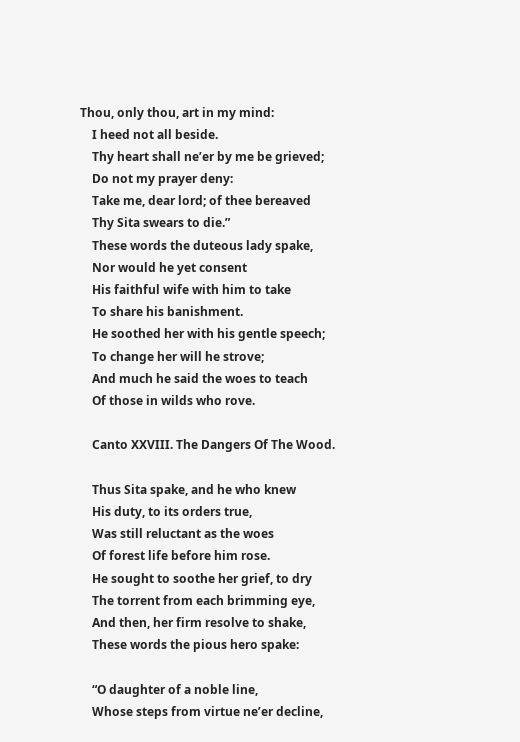Thou, only thou, art in my mind:
    I heed not all beside.
    Thy heart shall ne’er by me be grieved;
    Do not my prayer deny:
    Take me, dear lord; of thee bereaved
    Thy Sita swears to die.”
    These words the duteous lady spake,
    Nor would he yet consent
    His faithful wife with him to take
    To share his banishment.
    He soothed her with his gentle speech;
    To change her will he strove;
    And much he said the woes to teach
    Of those in wilds who rove.

    Canto XXVIII. The Dangers Of The Wood.

    Thus Sita spake, and he who knew
    His duty, to its orders true,
    Was still reluctant as the woes
    Of forest life before him rose.
    He sought to soothe her grief, to dry
    The torrent from each brimming eye,
    And then, her firm resolve to shake,
    These words the pious hero spake:

    “O daughter of a noble line,
    Whose steps from virtue ne’er decline,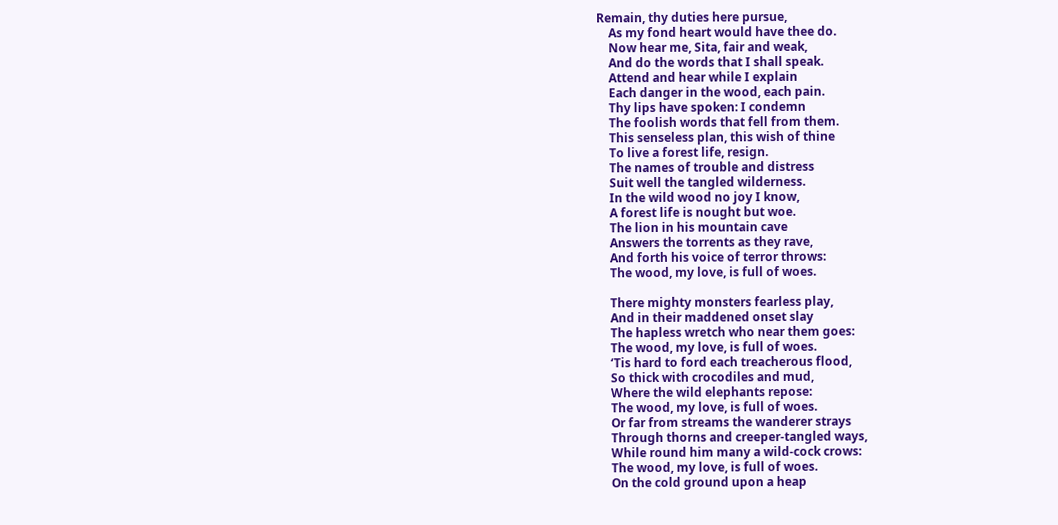Remain, thy duties here pursue,
    As my fond heart would have thee do.
    Now hear me, Sita, fair and weak,
    And do the words that I shall speak.
    Attend and hear while I explain
    Each danger in the wood, each pain.
    Thy lips have spoken: I condemn
    The foolish words that fell from them.
    This senseless plan, this wish of thine
    To live a forest life, resign.
    The names of trouble and distress
    Suit well the tangled wilderness.
    In the wild wood no joy I know,
    A forest life is nought but woe.
    The lion in his mountain cave
    Answers the torrents as they rave,
    And forth his voice of terror throws:
    The wood, my love, is full of woes.

    There mighty monsters fearless play,
    And in their maddened onset slay
    The hapless wretch who near them goes:
    The wood, my love, is full of woes.
    ‘Tis hard to ford each treacherous flood,
    So thick with crocodiles and mud,
    Where the wild elephants repose:
    The wood, my love, is full of woes.
    Or far from streams the wanderer strays
    Through thorns and creeper-tangled ways,
    While round him many a wild-cock crows:
    The wood, my love, is full of woes.
    On the cold ground upon a heap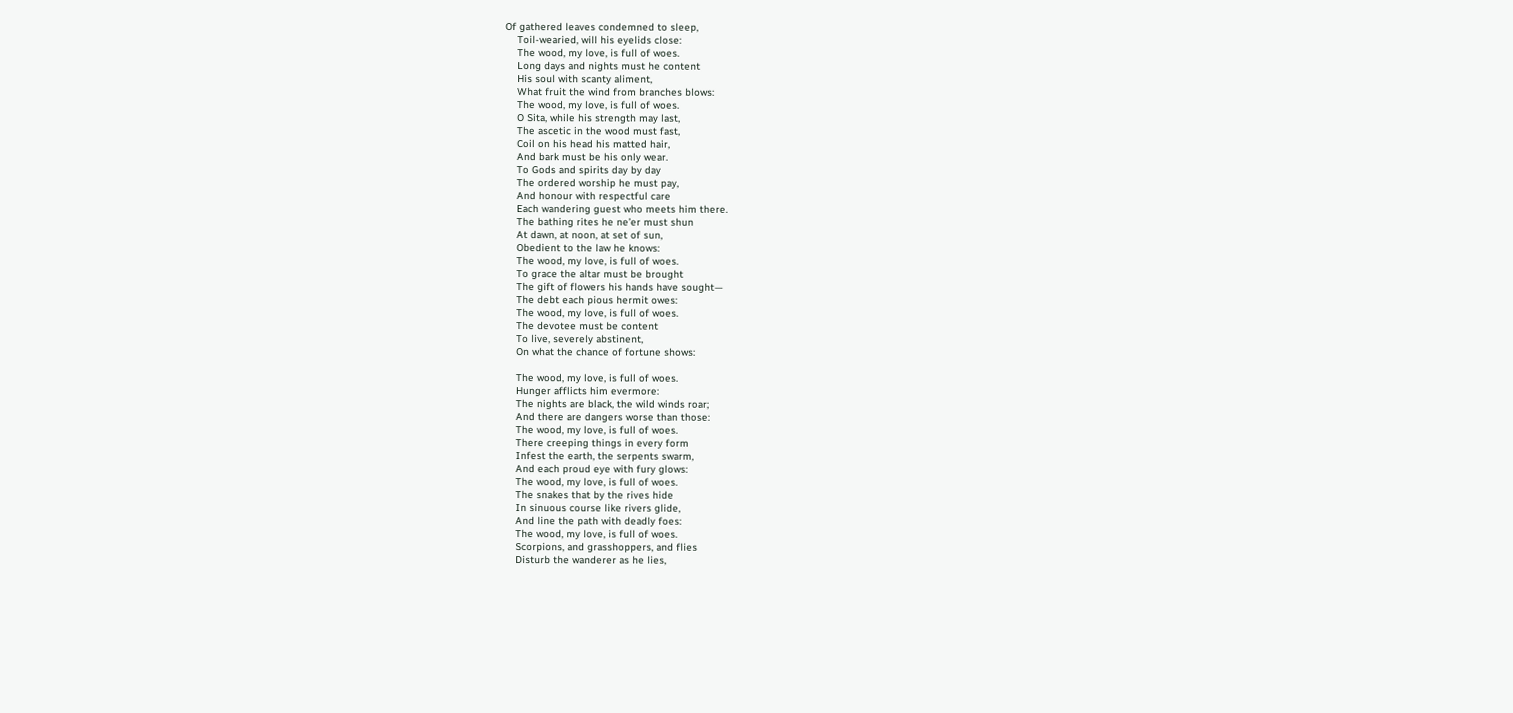Of gathered leaves condemned to sleep,
    Toil-wearied, will his eyelids close:
    The wood, my love, is full of woes.
    Long days and nights must he content
    His soul with scanty aliment,
    What fruit the wind from branches blows:
    The wood, my love, is full of woes.
    O Sita, while his strength may last,
    The ascetic in the wood must fast,
    Coil on his head his matted hair,
    And bark must be his only wear.
    To Gods and spirits day by day
    The ordered worship he must pay,
    And honour with respectful care
    Each wandering guest who meets him there.
    The bathing rites he ne’er must shun
    At dawn, at noon, at set of sun,
    Obedient to the law he knows:
    The wood, my love, is full of woes.
    To grace the altar must be brought
    The gift of flowers his hands have sought—
    The debt each pious hermit owes:
    The wood, my love, is full of woes.
    The devotee must be content
    To live, severely abstinent,
    On what the chance of fortune shows:

    The wood, my love, is full of woes.
    Hunger afflicts him evermore:
    The nights are black, the wild winds roar;
    And there are dangers worse than those:
    The wood, my love, is full of woes.
    There creeping things in every form
    Infest the earth, the serpents swarm,
    And each proud eye with fury glows:
    The wood, my love, is full of woes.
    The snakes that by the rives hide
    In sinuous course like rivers glide,
    And line the path with deadly foes:
    The wood, my love, is full of woes.
    Scorpions, and grasshoppers, and flies
    Disturb the wanderer as he lies,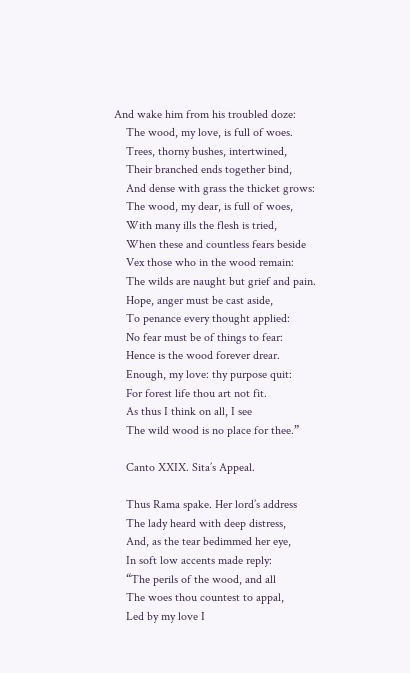And wake him from his troubled doze:
    The wood, my love, is full of woes.
    Trees, thorny bushes, intertwined,
    Their branched ends together bind,
    And dense with grass the thicket grows:
    The wood, my dear, is full of woes,
    With many ills the flesh is tried,
    When these and countless fears beside
    Vex those who in the wood remain:
    The wilds are naught but grief and pain.
    Hope, anger must be cast aside,
    To penance every thought applied:
    No fear must be of things to fear:
    Hence is the wood forever drear.
    Enough, my love: thy purpose quit:
    For forest life thou art not fit.
    As thus I think on all, I see
    The wild wood is no place for thee.”

    Canto XXIX. Sita’s Appeal.

    Thus Rama spake. Her lord’s address
    The lady heard with deep distress,
    And, as the tear bedimmed her eye,
    In soft low accents made reply:
    “The perils of the wood, and all
    The woes thou countest to appal,
    Led by my love I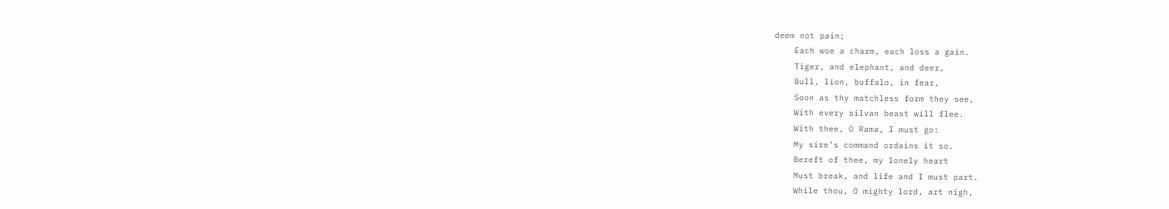deem not pain;
    Each woe a charm, each loss a gain.
    Tiger, and elephant, and deer,
    Bull, lion, buffalo, in fear,
    Soon as thy matchless form they see,
    With every silvan beast will flee.
    With thee, O Rama, I must go:
    My sire’s command ordains it so.
    Bereft of thee, my lonely heart
    Must break, and life and I must part.
    While thou, O mighty lord, art nigh,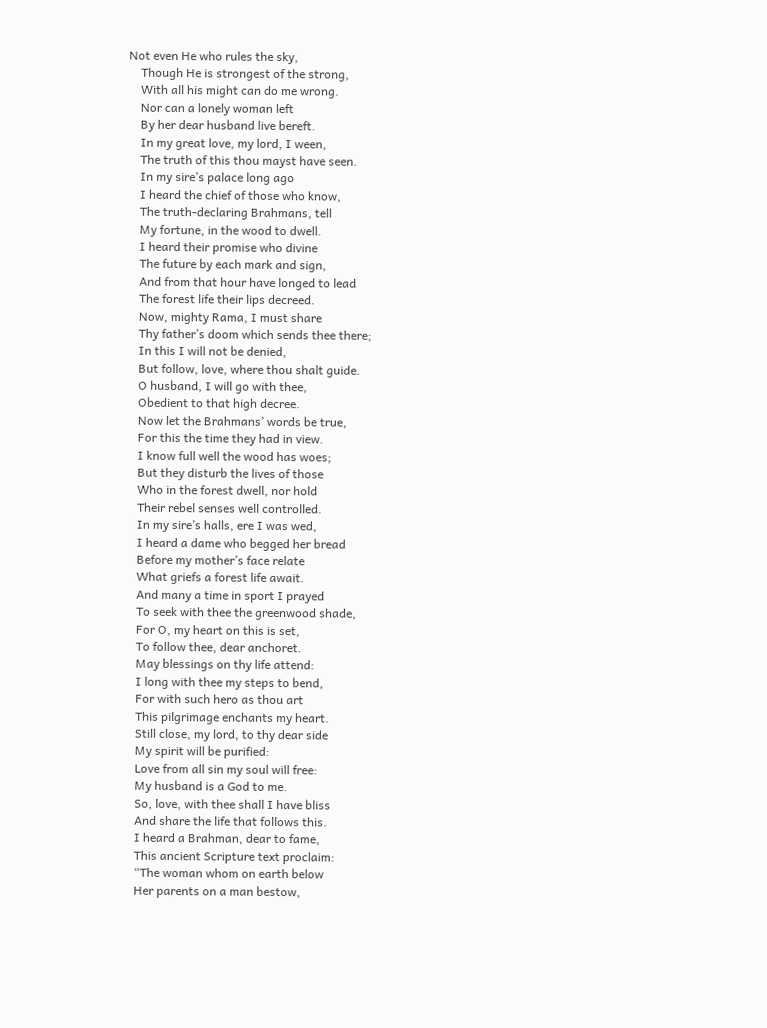Not even He who rules the sky,
    Though He is strongest of the strong,
    With all his might can do me wrong.
    Nor can a lonely woman left
    By her dear husband live bereft.
    In my great love, my lord, I ween,
    The truth of this thou mayst have seen.
    In my sire’s palace long ago
    I heard the chief of those who know,
    The truth-declaring Brahmans, tell
    My fortune, in the wood to dwell.
    I heard their promise who divine
    The future by each mark and sign,
    And from that hour have longed to lead
    The forest life their lips decreed.
    Now, mighty Rama, I must share
    Thy father’s doom which sends thee there;
    In this I will not be denied,
    But follow, love, where thou shalt guide.
    O husband, I will go with thee,
    Obedient to that high decree.
    Now let the Brahmans’ words be true,
    For this the time they had in view.
    I know full well the wood has woes;
    But they disturb the lives of those
    Who in the forest dwell, nor hold
    Their rebel senses well controlled.
    In my sire’s halls, ere I was wed,
    I heard a dame who begged her bread
    Before my mother’s face relate
    What griefs a forest life await.
    And many a time in sport I prayed
    To seek with thee the greenwood shade,
    For O, my heart on this is set,
    To follow thee, dear anchoret.
    May blessings on thy life attend:
    I long with thee my steps to bend,
    For with such hero as thou art
    This pilgrimage enchants my heart.
    Still close, my lord, to thy dear side
    My spirit will be purified:
    Love from all sin my soul will free:
    My husband is a God to me.
    So, love, with thee shall I have bliss
    And share the life that follows this.
    I heard a Brahman, dear to fame,
    This ancient Scripture text proclaim:
    “The woman whom on earth below
    Her parents on a man bestow,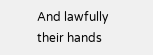And lawfully their hands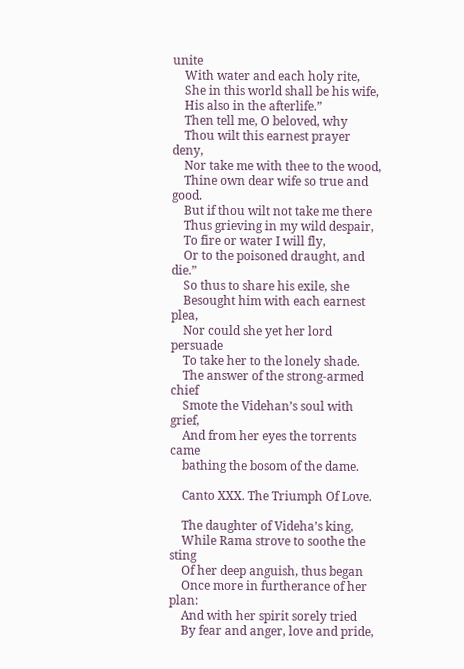unite
    With water and each holy rite,
    She in this world shall be his wife,
    His also in the afterlife.”
    Then tell me, O beloved, why
    Thou wilt this earnest prayer deny,
    Nor take me with thee to the wood,
    Thine own dear wife so true and good.
    But if thou wilt not take me there
    Thus grieving in my wild despair,
    To fire or water I will fly,
    Or to the poisoned draught, and die.”
    So thus to share his exile, she
    Besought him with each earnest plea,
    Nor could she yet her lord persuade
    To take her to the lonely shade.
    The answer of the strong-armed chief
    Smote the Videhan’s soul with grief,
    And from her eyes the torrents came
    bathing the bosom of the dame.

    Canto XXX. The Triumph Of Love.

    The daughter of Videha’s king,
    While Rama strove to soothe the sting
    Of her deep anguish, thus began
    Once more in furtherance of her plan:
    And with her spirit sorely tried
    By fear and anger, love and pride,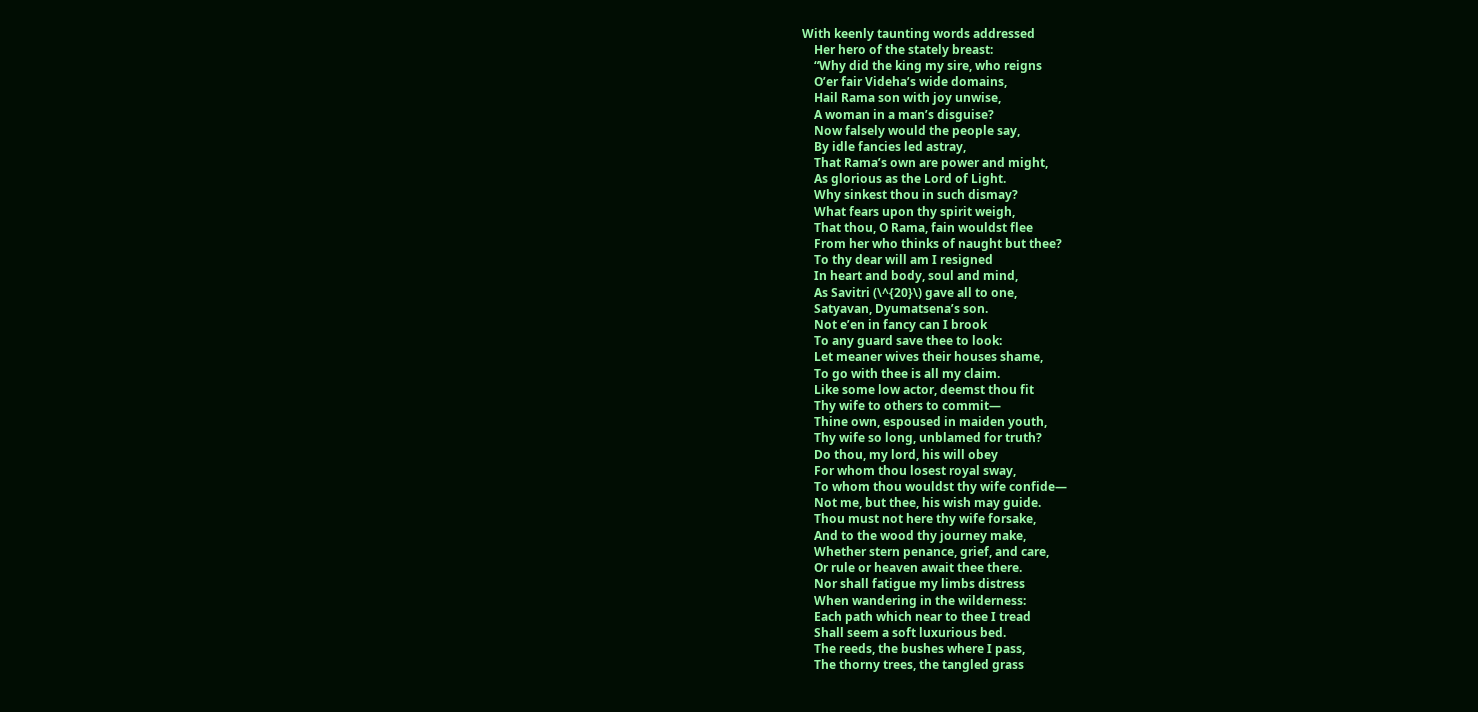With keenly taunting words addressed
    Her hero of the stately breast:
    “Why did the king my sire, who reigns
    O’er fair Videha’s wide domains,
    Hail Rama son with joy unwise,
    A woman in a man’s disguise?
    Now falsely would the people say,
    By idle fancies led astray,
    That Rama’s own are power and might,
    As glorious as the Lord of Light.
    Why sinkest thou in such dismay?
    What fears upon thy spirit weigh,
    That thou, O Rama, fain wouldst flee
    From her who thinks of naught but thee?
    To thy dear will am I resigned
    In heart and body, soul and mind,
    As Savitri (\^{20}\) gave all to one,
    Satyavan, Dyumatsena’s son.
    Not e’en in fancy can I brook
    To any guard save thee to look:
    Let meaner wives their houses shame,
    To go with thee is all my claim.
    Like some low actor, deemst thou fit
    Thy wife to others to commit—
    Thine own, espoused in maiden youth,
    Thy wife so long, unblamed for truth?
    Do thou, my lord, his will obey
    For whom thou losest royal sway,
    To whom thou wouldst thy wife confide—
    Not me, but thee, his wish may guide.
    Thou must not here thy wife forsake,
    And to the wood thy journey make,
    Whether stern penance, grief, and care,
    Or rule or heaven await thee there.
    Nor shall fatigue my limbs distress
    When wandering in the wilderness:
    Each path which near to thee I tread
    Shall seem a soft luxurious bed.
    The reeds, the bushes where I pass,
    The thorny trees, the tangled grass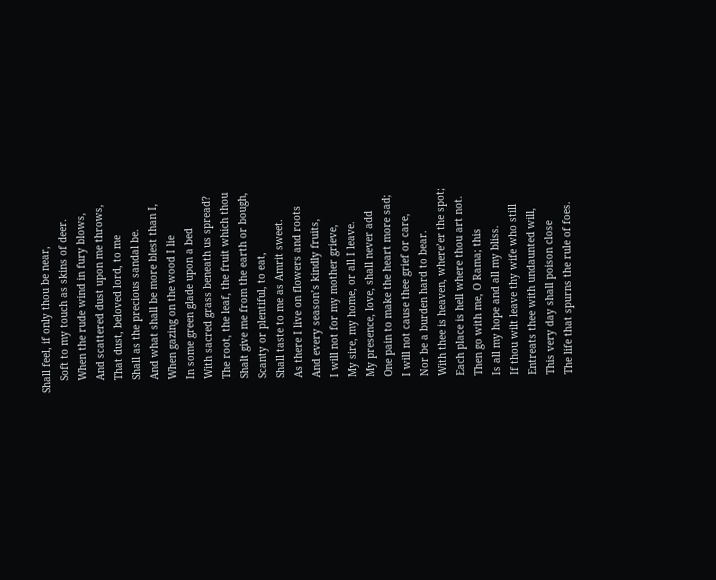Shall feel, if only thou be near,
    Soft to my touch as skins of deer.
    When the rude wind in fury blows,
    And scattered dust upon me throws,
    That dust, beloved lord, to me
    Shall as the precious sandal be.
    And what shall be more blest than I,
    When gazing on the wood I lie
    In some green glade upon a bed
    With sacred grass beneath us spread?
    The root, the leaf, the fruit which thou
    Shalt give me from the earth or bough,
    Scanty or plentiful, to eat,
    Shall taste to me as Amrit sweet.
    As there I live on flowers and roots
    And every season’s kindly fruits,
    I will not for my mother grieve,
    My sire, my home, or all I leave.
    My presence, love, shall never add
    One pain to make the heart more sad;
    I will not cause thee grief or care,
    Nor be a burden hard to bear.
    With thee is heaven, where’er the spot;
    Each place is hell where thou art not.
    Then go with me, O Rama; this
    Is all my hope and all my bliss.
    If thou wilt leave thy wife who still
    Entreats thee with undaunted will,
    This very day shall poison close
    The life that spurns the rule of foes.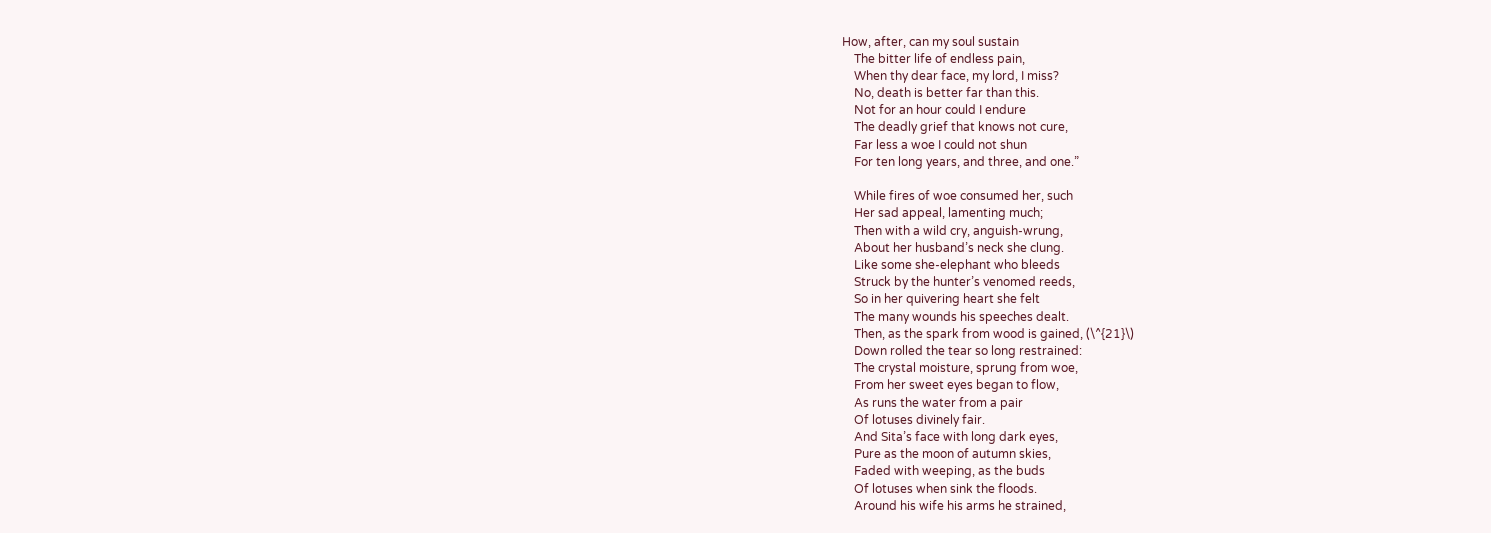How, after, can my soul sustain
    The bitter life of endless pain,
    When thy dear face, my lord, I miss?
    No, death is better far than this.
    Not for an hour could I endure
    The deadly grief that knows not cure,
    Far less a woe I could not shun
    For ten long years, and three, and one.”

    While fires of woe consumed her, such
    Her sad appeal, lamenting much;
    Then with a wild cry, anguish-wrung,
    About her husband’s neck she clung.
    Like some she-elephant who bleeds
    Struck by the hunter’s venomed reeds,
    So in her quivering heart she felt
    The many wounds his speeches dealt.
    Then, as the spark from wood is gained, (\^{21}\)
    Down rolled the tear so long restrained:
    The crystal moisture, sprung from woe,
    From her sweet eyes began to flow,
    As runs the water from a pair
    Of lotuses divinely fair.
    And Sita’s face with long dark eyes,
    Pure as the moon of autumn skies,
    Faded with weeping, as the buds
    Of lotuses when sink the floods.
    Around his wife his arms he strained,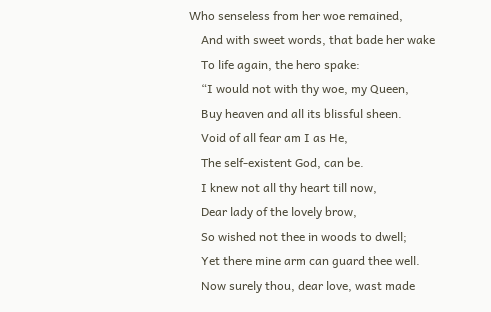Who senseless from her woe remained,
    And with sweet words, that bade her wake
    To life again, the hero spake:
    “I would not with thy woe, my Queen,
    Buy heaven and all its blissful sheen.
    Void of all fear am I as He,
    The self-existent God, can be.
    I knew not all thy heart till now,
    Dear lady of the lovely brow,
    So wished not thee in woods to dwell;
    Yet there mine arm can guard thee well.
    Now surely thou, dear love, wast made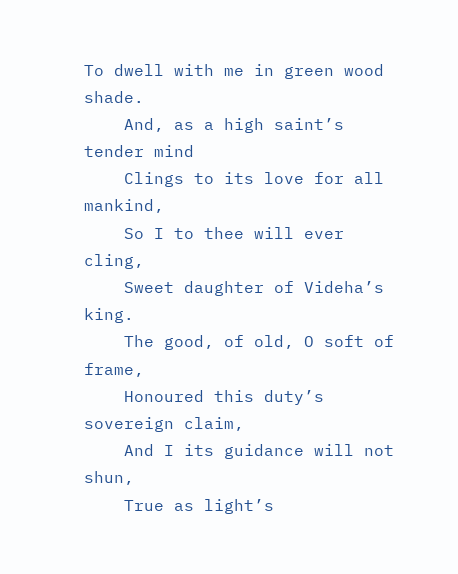To dwell with me in green wood shade.
    And, as a high saint’s tender mind
    Clings to its love for all mankind,
    So I to thee will ever cling,
    Sweet daughter of Videha’s king.
    The good, of old, O soft of frame,
    Honoured this duty’s sovereign claim,
    And I its guidance will not shun,
    True as light’s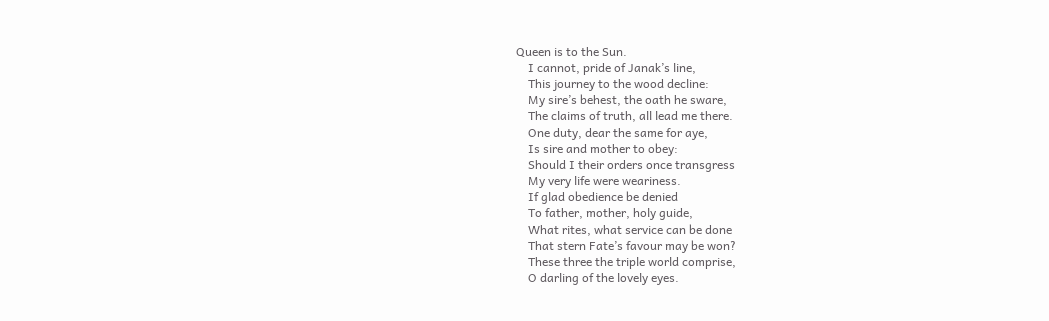Queen is to the Sun.
    I cannot, pride of Janak’s line,
    This journey to the wood decline:
    My sire’s behest, the oath he sware,
    The claims of truth, all lead me there.
    One duty, dear the same for aye,
    Is sire and mother to obey:
    Should I their orders once transgress
    My very life were weariness.
    If glad obedience be denied
    To father, mother, holy guide,
    What rites, what service can be done
    That stern Fate’s favour may be won?
    These three the triple world comprise,
    O darling of the lovely eyes.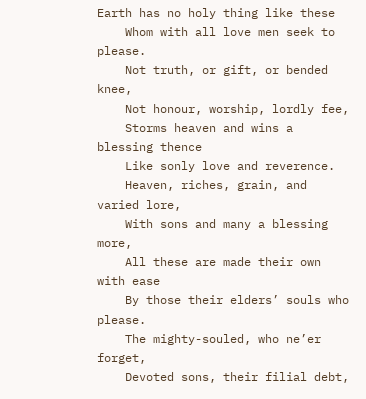Earth has no holy thing like these
    Whom with all love men seek to please.
    Not truth, or gift, or bended knee,
    Not honour, worship, lordly fee,
    Storms heaven and wins a blessing thence
    Like sonly love and reverence.
    Heaven, riches, grain, and varied lore,
    With sons and many a blessing more,
    All these are made their own with ease
    By those their elders’ souls who please.
    The mighty-souled, who ne’er forget,
    Devoted sons, their filial debt,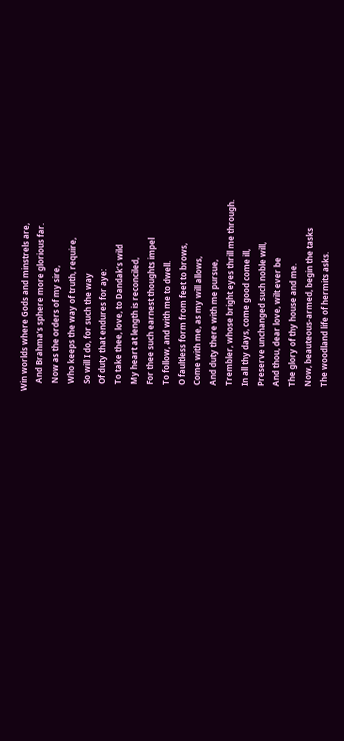Win worlds where Gods and minstrels are,
    And Brahma’s sphere more glorious far.
    Now as the orders of my sire,
    Who keeps the way of truth, require,
    So will I do, for such the way
    Of duty that endures for aye:
    To take thee, love, to Dandak’s wild
    My heart at length is reconciled,
    For thee such earnest thoughts impel
    To follow, and with me to dwell.
    O faultless form from feet to brows,
    Come with me, as my will allows,
    And duty there with me pursue,
    Trembler, whose bright eyes thrill me through.
    In all thy days, come good come ill,
    Preserve unchanged such noble will,
    And thou, dear love, wilt ever be
    The glory of thy house and me.
    Now, beauteous-armed, begin the tasks
    The woodland life of hermits asks.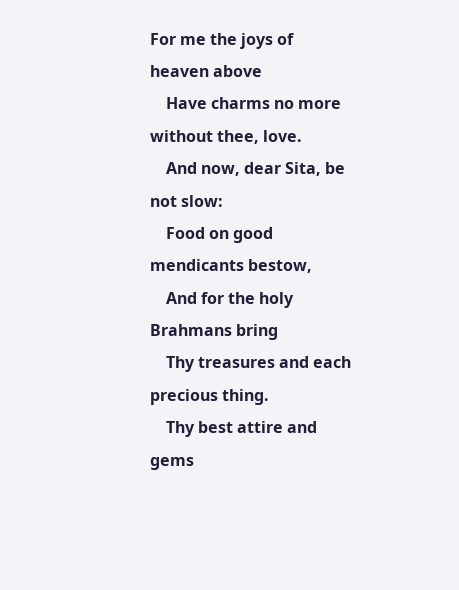For me the joys of heaven above
    Have charms no more without thee, love.
    And now, dear Sita, be not slow:
    Food on good mendicants bestow,
    And for the holy Brahmans bring
    Thy treasures and each precious thing.
    Thy best attire and gems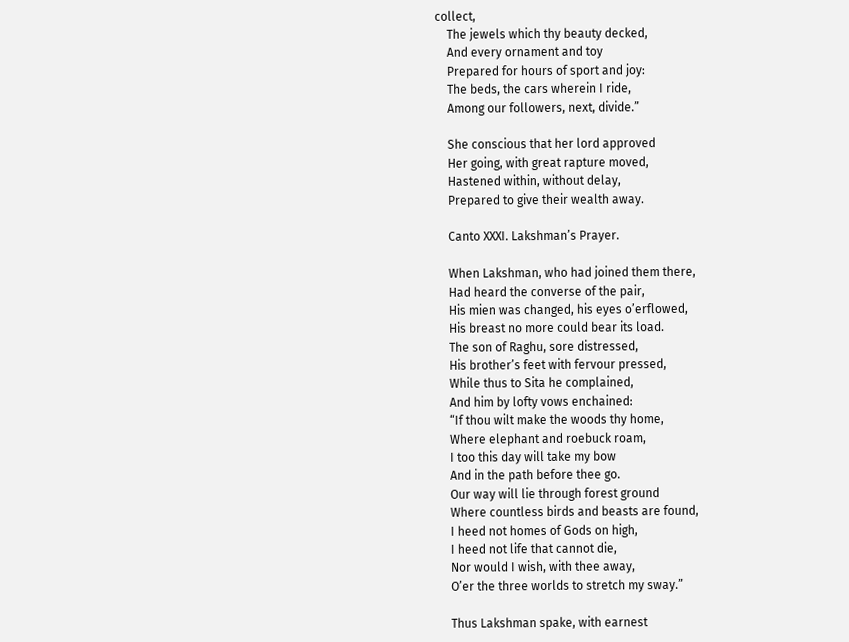collect,
    The jewels which thy beauty decked,
    And every ornament and toy
    Prepared for hours of sport and joy:
    The beds, the cars wherein I ride,
    Among our followers, next, divide.”

    She conscious that her lord approved
    Her going, with great rapture moved,
    Hastened within, without delay,
    Prepared to give their wealth away.

    Canto XXXI. Lakshman’s Prayer.

    When Lakshman, who had joined them there,
    Had heard the converse of the pair,
    His mien was changed, his eyes o’erflowed,
    His breast no more could bear its load.
    The son of Raghu, sore distressed,
    His brother’s feet with fervour pressed,
    While thus to Sita he complained,
    And him by lofty vows enchained:
    “If thou wilt make the woods thy home,
    Where elephant and roebuck roam,
    I too this day will take my bow
    And in the path before thee go.
    Our way will lie through forest ground
    Where countless birds and beasts are found,
    I heed not homes of Gods on high,
    I heed not life that cannot die,
    Nor would I wish, with thee away,
    O’er the three worlds to stretch my sway.”

    Thus Lakshman spake, with earnest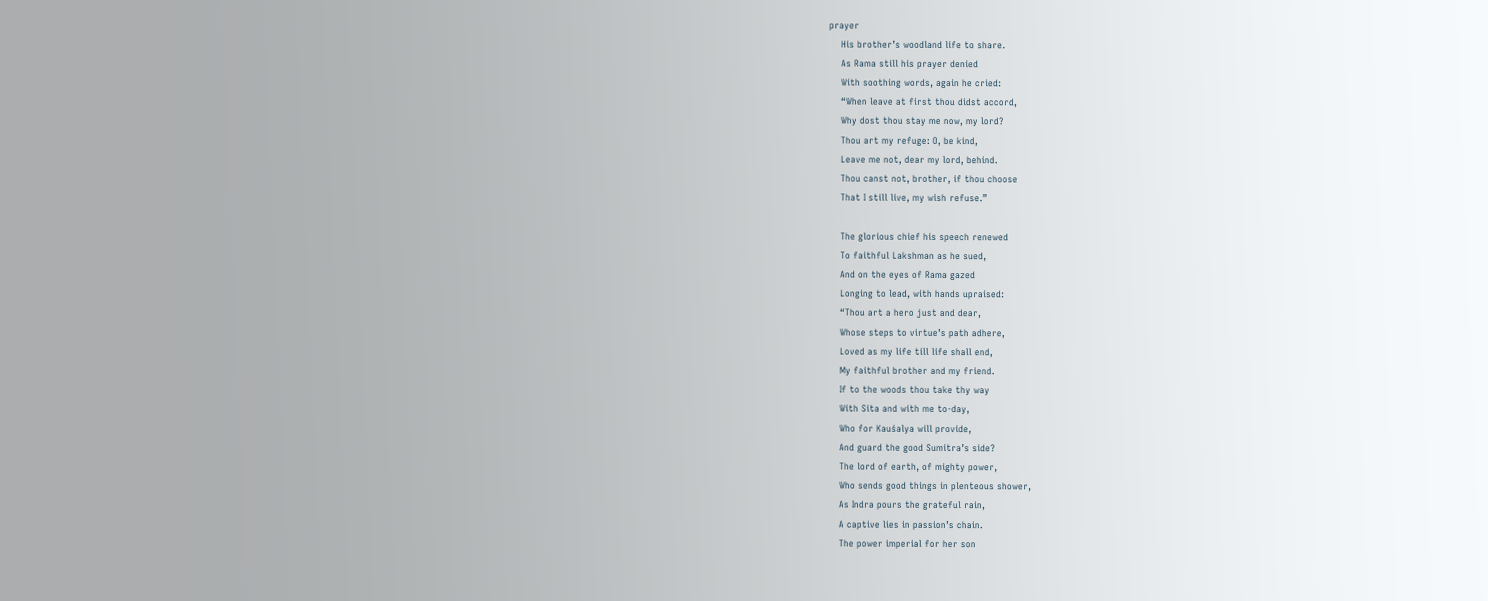prayer
    His brother’s woodland life to share.
    As Rama still his prayer denied
    With soothing words, again he cried:
    “When leave at first thou didst accord,
    Why dost thou stay me now, my lord?
    Thou art my refuge: O, be kind,
    Leave me not, dear my lord, behind.
    Thou canst not, brother, if thou choose
    That I still live, my wish refuse.”

    The glorious chief his speech renewed
    To faithful Lakshman as he sued,
    And on the eyes of Rama gazed
    Longing to lead, with hands upraised:
    “Thou art a hero just and dear,
    Whose steps to virtue’s path adhere,
    Loved as my life till life shall end,
    My faithful brother and my friend.
    If to the woods thou take thy way
    With Sita and with me to-day,
    Who for Kauśalya will provide,
    And guard the good Sumitra’s side?
    The lord of earth, of mighty power,
    Who sends good things in plenteous shower,
    As Indra pours the grateful rain,
    A captive lies in passion’s chain.
    The power imperial for her son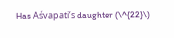Has Aśvapati’s daughter (\^{22}\)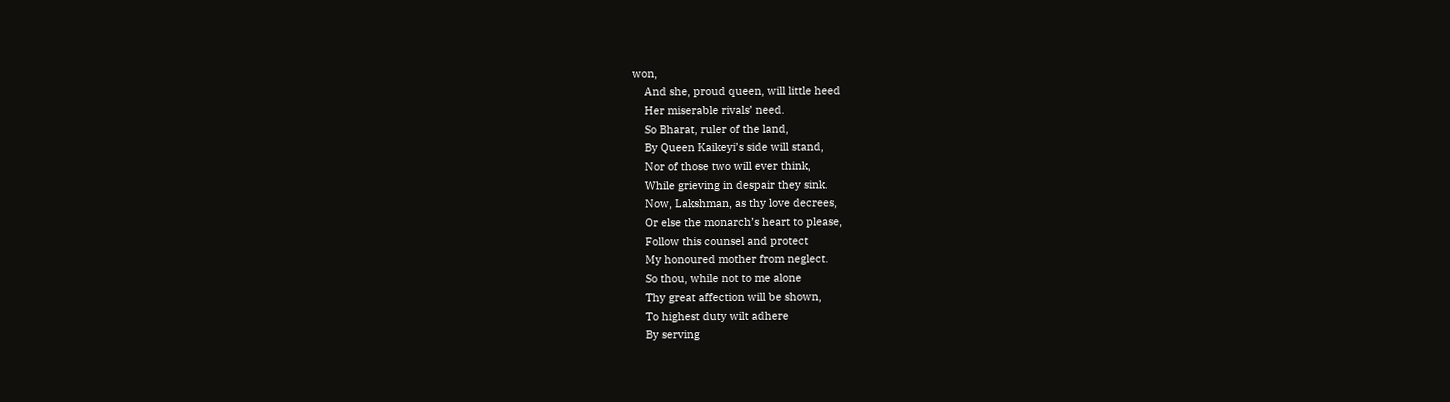won,
    And she, proud queen, will little heed
    Her miserable rivals’ need.
    So Bharat, ruler of the land,
    By Queen Kaikeyi’s side will stand,
    Nor of those two will ever think,
    While grieving in despair they sink.
    Now, Lakshman, as thy love decrees,
    Or else the monarch’s heart to please,
    Follow this counsel and protect
    My honoured mother from neglect.
    So thou, while not to me alone
    Thy great affection will be shown,
    To highest duty wilt adhere
    By serving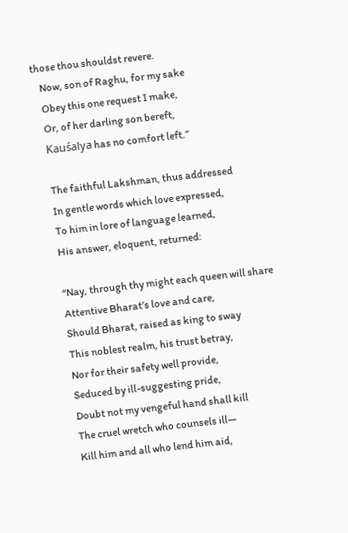those thou shouldst revere.
    Now, son of Raghu, for my sake
    Obey this one request I make,
    Or, of her darling son bereft,
    Kauśalya has no comfort left.”

    The faithful Lakshman, thus addressed
    In gentle words which love expressed,
    To him in lore of language learned,
    His answer, eloquent, returned:

    “Nay, through thy might each queen will share
    Attentive Bharat’s love and care,
    Should Bharat, raised as king to sway
    This noblest realm, his trust betray,
    Nor for their safety well provide,
    Seduced by ill-suggesting pride,
    Doubt not my vengeful hand shall kill
    The cruel wretch who counsels ill—
    Kill him and all who lend him aid,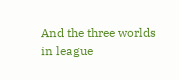And the three worlds in league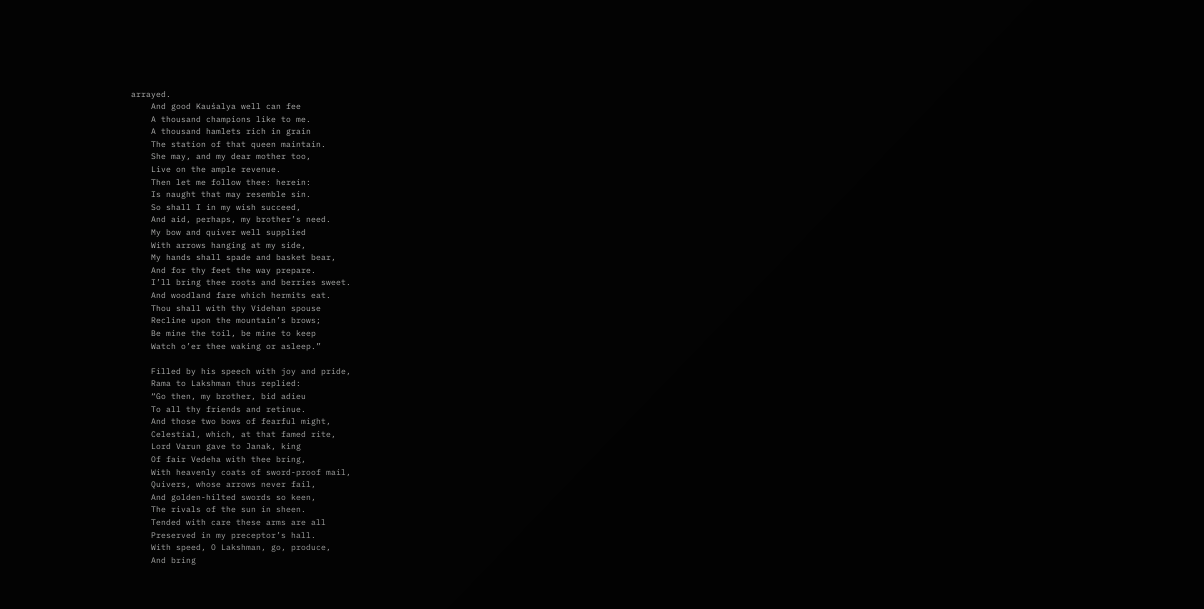arrayed.
    And good Kauśalya well can fee
    A thousand champions like to me.
    A thousand hamlets rich in grain
    The station of that queen maintain.
    She may, and my dear mother too,
    Live on the ample revenue.
    Then let me follow thee: herein:
    Is naught that may resemble sin.
    So shall I in my wish succeed,
    And aid, perhaps, my brother’s need.
    My bow and quiver well supplied
    With arrows hanging at my side,
    My hands shall spade and basket bear,
    And for thy feet the way prepare.
    I’ll bring thee roots and berries sweet.
    And woodland fare which hermits eat.
    Thou shall with thy Videhan spouse
    Recline upon the mountain’s brows;
    Be mine the toil, be mine to keep
    Watch o’er thee waking or asleep.”

    Filled by his speech with joy and pride,
    Rama to Lakshman thus replied:
    “Go then, my brother, bid adieu
    To all thy friends and retinue.
    And those two bows of fearful might,
    Celestial, which, at that famed rite,
    Lord Varun gave to Janak, king
    Of fair Vedeha with thee bring,
    With heavenly coats of sword-proof mail,
    Quivers, whose arrows never fail,
    And golden-hilted swords so keen,
    The rivals of the sun in sheen.
    Tended with care these arms are all
    Preserved in my preceptor’s hall.
    With speed, O Lakshman, go, produce,
    And bring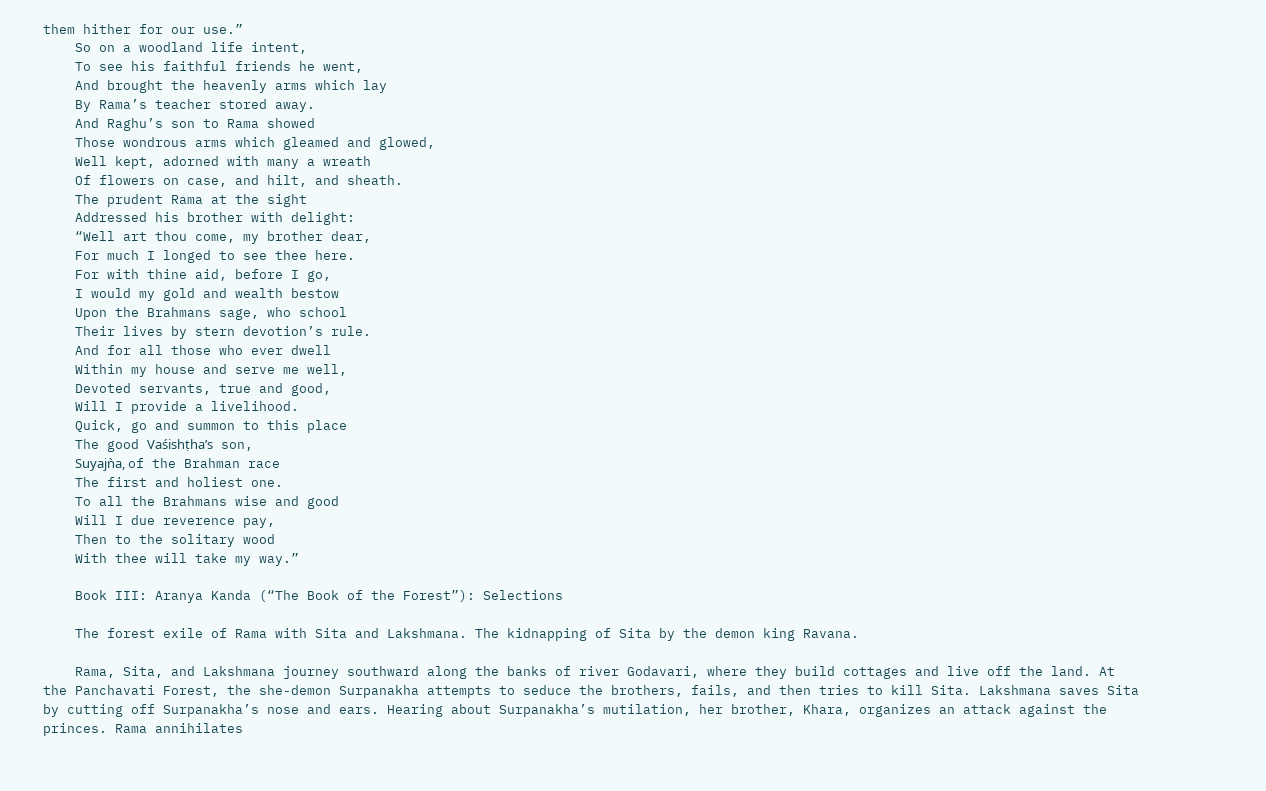them hither for our use.”
    So on a woodland life intent,
    To see his faithful friends he went,
    And brought the heavenly arms which lay
    By Rama’s teacher stored away.
    And Raghu’s son to Rama showed
    Those wondrous arms which gleamed and glowed,
    Well kept, adorned with many a wreath
    Of flowers on case, and hilt, and sheath.
    The prudent Rama at the sight
    Addressed his brother with delight:
    “Well art thou come, my brother dear,
    For much I longed to see thee here.
    For with thine aid, before I go,
    I would my gold and wealth bestow
    Upon the Brahmans sage, who school
    Their lives by stern devotion’s rule.
    And for all those who ever dwell
    Within my house and serve me well,
    Devoted servants, true and good,
    Will I provide a livelihood.
    Quick, go and summon to this place
    The good Vaśishṭha’s son,
    Suyajǹa, of the Brahman race
    The first and holiest one.
    To all the Brahmans wise and good
    Will I due reverence pay,
    Then to the solitary wood
    With thee will take my way.”

    Book III: Aranya Kanda (“The Book of the Forest”): Selections

    The forest exile of Rama with Sita and Lakshmana. The kidnapping of Sita by the demon king Ravana.

    Rama, Sita, and Lakshmana journey southward along the banks of river Godavari, where they build cottages and live off the land. At the Panchavati Forest, the she-demon Surpanakha attempts to seduce the brothers, fails, and then tries to kill Sita. Lakshmana saves Sita by cutting off Surpanakha’s nose and ears. Hearing about Surpanakha’s mutilation, her brother, Khara, organizes an attack against the princes. Rama annihilates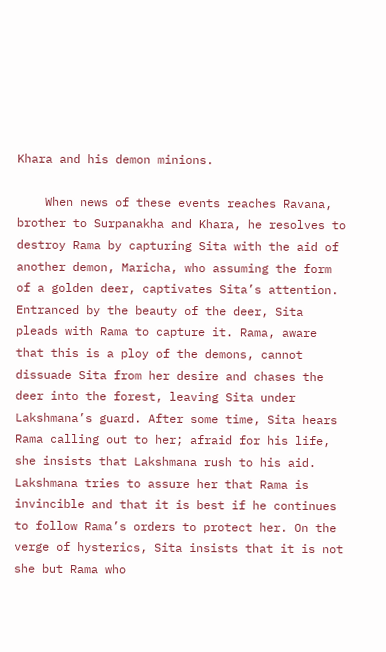Khara and his demon minions.

    When news of these events reaches Ravana, brother to Surpanakha and Khara, he resolves to destroy Rama by capturing Sita with the aid of another demon, Maricha, who assuming the form of a golden deer, captivates Sita’s attention. Entranced by the beauty of the deer, Sita pleads with Rama to capture it. Rama, aware that this is a ploy of the demons, cannot dissuade Sita from her desire and chases the deer into the forest, leaving Sita under Lakshmana’s guard. After some time, Sita hears Rama calling out to her; afraid for his life, she insists that Lakshmana rush to his aid. Lakshmana tries to assure her that Rama is invincible and that it is best if he continues to follow Rama’s orders to protect her. On the verge of hysterics, Sita insists that it is not she but Rama who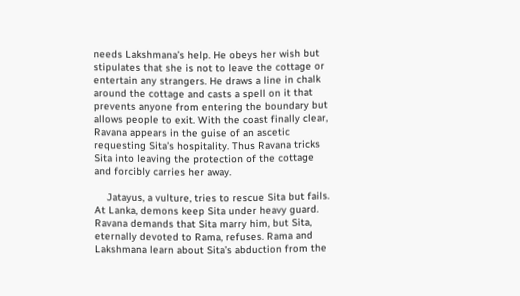needs Lakshmana’s help. He obeys her wish but stipulates that she is not to leave the cottage or entertain any strangers. He draws a line in chalk around the cottage and casts a spell on it that prevents anyone from entering the boundary but allows people to exit. With the coast finally clear, Ravana appears in the guise of an ascetic requesting Sita’s hospitality. Thus Ravana tricks Sita into leaving the protection of the cottage and forcibly carries her away.

    Jatayus, a vulture, tries to rescue Sita but fails. At Lanka, demons keep Sita under heavy guard. Ravana demands that Sita marry him, but Sita, eternally devoted to Rama, refuses. Rama and Lakshmana learn about Sita’s abduction from the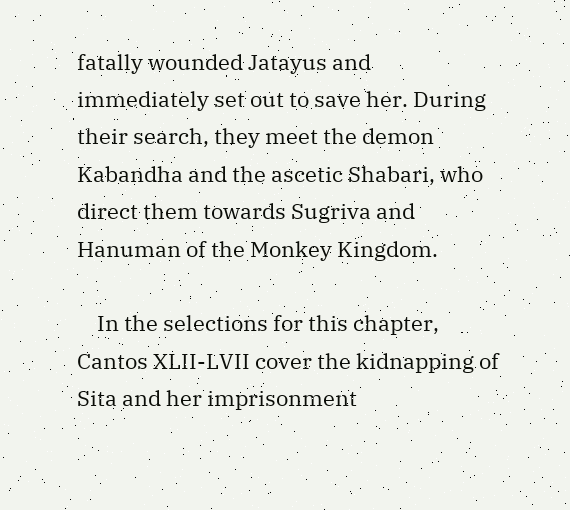fatally wounded Jatayus and immediately set out to save her. During their search, they meet the demon Kabandha and the ascetic Shabari, who direct them towards Sugriva and Hanuman of the Monkey Kingdom.

    In the selections for this chapter, Cantos XLII-LVII cover the kidnapping of Sita and her imprisonment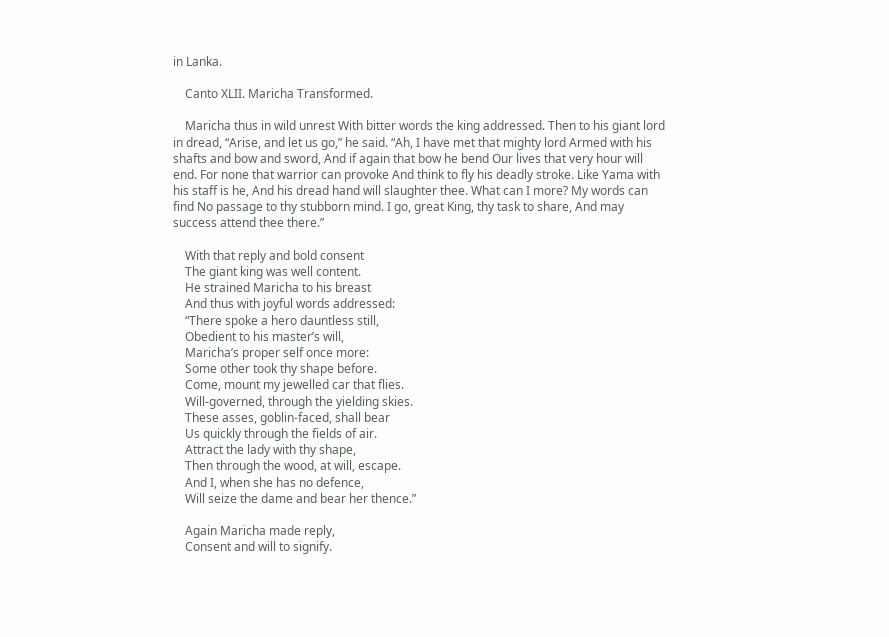in Lanka.

    Canto XLII. Maricha Transformed.

    Maricha thus in wild unrest With bitter words the king addressed. Then to his giant lord in dread, “Arise, and let us go,” he said. “Ah, I have met that mighty lord Armed with his shafts and bow and sword, And if again that bow he bend Our lives that very hour will end. For none that warrior can provoke And think to fly his deadly stroke. Like Yama with his staff is he, And his dread hand will slaughter thee. What can I more? My words can find No passage to thy stubborn mind. I go, great King, thy task to share, And may success attend thee there.”

    With that reply and bold consent
    The giant king was well content.
    He strained Maricha to his breast
    And thus with joyful words addressed:
    “There spoke a hero dauntless still,
    Obedient to his master’s will,
    Maricha’s proper self once more:
    Some other took thy shape before.
    Come, mount my jewelled car that flies.
    Will-governed, through the yielding skies.
    These asses, goblin-faced, shall bear
    Us quickly through the fields of air.
    Attract the lady with thy shape,
    Then through the wood, at will, escape.
    And I, when she has no defence,
    Will seize the dame and bear her thence.”

    Again Maricha made reply,
    Consent and will to signify.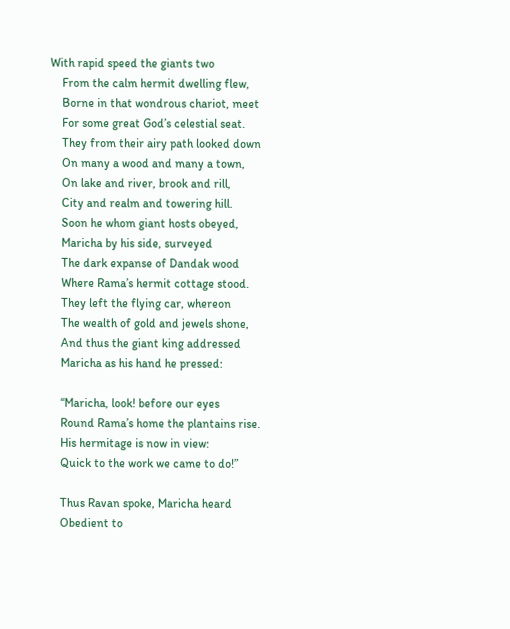With rapid speed the giants two
    From the calm hermit dwelling flew,
    Borne in that wondrous chariot, meet
    For some great God’s celestial seat.
    They from their airy path looked down
    On many a wood and many a town,
    On lake and river, brook and rill,
    City and realm and towering hill.
    Soon he whom giant hosts obeyed,
    Maricha by his side, surveyed
    The dark expanse of Dandak wood
    Where Rama’s hermit cottage stood.
    They left the flying car, whereon
    The wealth of gold and jewels shone,
    And thus the giant king addressed
    Maricha as his hand he pressed:

    “Maricha, look! before our eyes
    Round Rama’s home the plantains rise.
    His hermitage is now in view:
    Quick to the work we came to do!”

    Thus Ravan spoke, Maricha heard
    Obedient to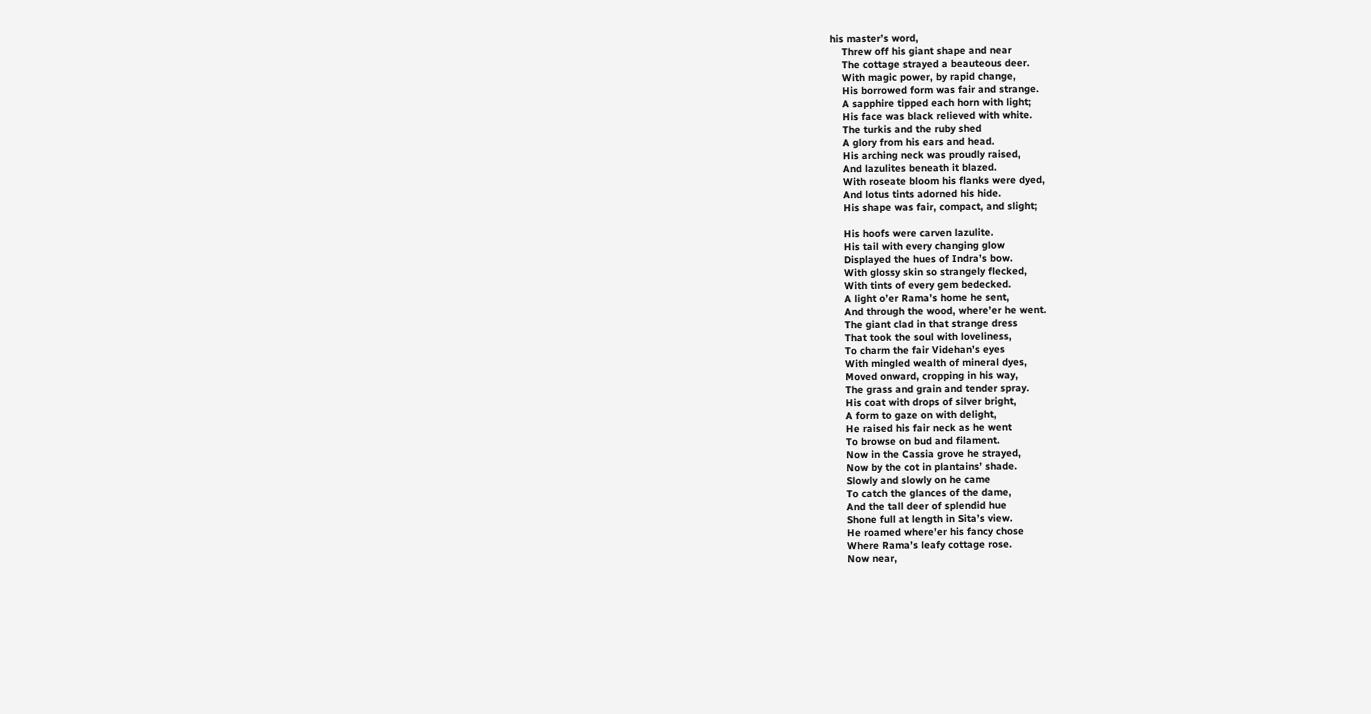his master’s word,
    Threw off his giant shape and near
    The cottage strayed a beauteous deer.
    With magic power, by rapid change,
    His borrowed form was fair and strange.
    A sapphire tipped each horn with light;
    His face was black relieved with white.
    The turkis and the ruby shed
    A glory from his ears and head.
    His arching neck was proudly raised,
    And lazulites beneath it blazed.
    With roseate bloom his flanks were dyed,
    And lotus tints adorned his hide.
    His shape was fair, compact, and slight;

    His hoofs were carven lazulite.
    His tail with every changing glow
    Displayed the hues of Indra’s bow.
    With glossy skin so strangely flecked,
    With tints of every gem bedecked.
    A light o’er Rama’s home he sent,
    And through the wood, where’er he went.
    The giant clad in that strange dress
    That took the soul with loveliness,
    To charm the fair Videhan’s eyes
    With mingled wealth of mineral dyes,
    Moved onward, cropping in his way,
    The grass and grain and tender spray.
    His coat with drops of silver bright,
    A form to gaze on with delight,
    He raised his fair neck as he went
    To browse on bud and filament.
    Now in the Cassia grove he strayed,
    Now by the cot in plantains’ shade.
    Slowly and slowly on he came
    To catch the glances of the dame,
    And the tall deer of splendid hue
    Shone full at length in Sita’s view.
    He roamed where’er his fancy chose
    Where Rama’s leafy cottage rose.
    Now near,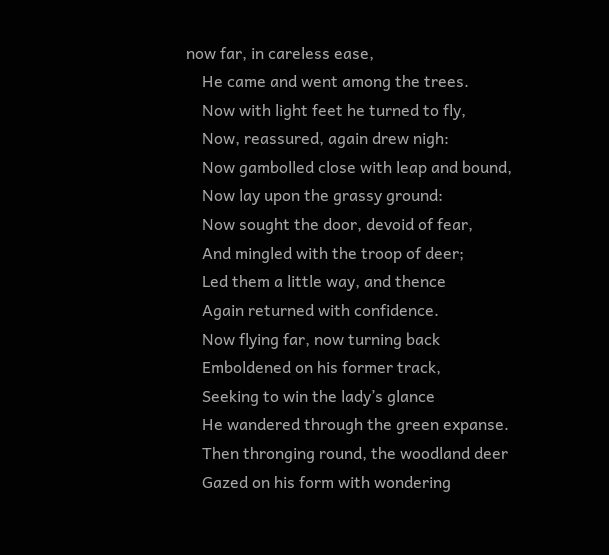now far, in careless ease,
    He came and went among the trees.
    Now with light feet he turned to fly,
    Now, reassured, again drew nigh:
    Now gambolled close with leap and bound,
    Now lay upon the grassy ground:
    Now sought the door, devoid of fear,
    And mingled with the troop of deer;
    Led them a little way, and thence
    Again returned with confidence.
    Now flying far, now turning back
    Emboldened on his former track,
    Seeking to win the lady’s glance
    He wandered through the green expanse.
    Then thronging round, the woodland deer
    Gazed on his form with wondering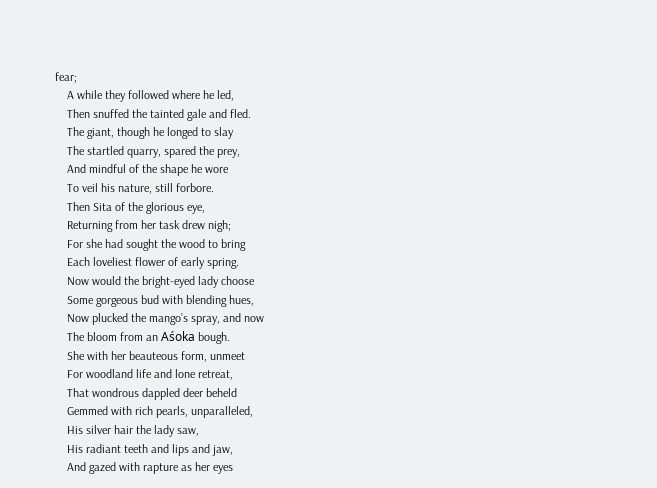fear;
    A while they followed where he led,
    Then snuffed the tainted gale and fled.
    The giant, though he longed to slay
    The startled quarry, spared the prey,
    And mindful of the shape he wore
    To veil his nature, still forbore.
    Then Sita of the glorious eye,
    Returning from her task drew nigh;
    For she had sought the wood to bring
    Each loveliest flower of early spring.
    Now would the bright-eyed lady choose
    Some gorgeous bud with blending hues,
    Now plucked the mango’s spray, and now
    The bloom from an Aśoka bough.
    She with her beauteous form, unmeet
    For woodland life and lone retreat,
    That wondrous dappled deer beheld
    Gemmed with rich pearls, unparalleled,
    His silver hair the lady saw,
    His radiant teeth and lips and jaw,
    And gazed with rapture as her eyes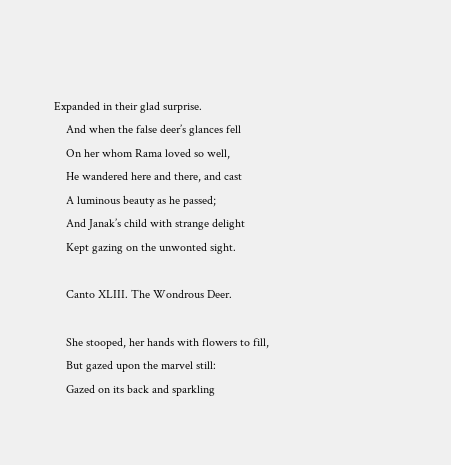Expanded in their glad surprise.
    And when the false deer’s glances fell
    On her whom Rama loved so well,
    He wandered here and there, and cast
    A luminous beauty as he passed;
    And Janak’s child with strange delight
    Kept gazing on the unwonted sight.

    Canto XLIII. The Wondrous Deer.

    She stooped, her hands with flowers to fill,
    But gazed upon the marvel still:
    Gazed on its back and sparkling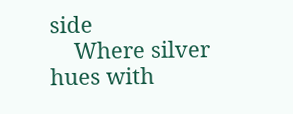side
    Where silver hues with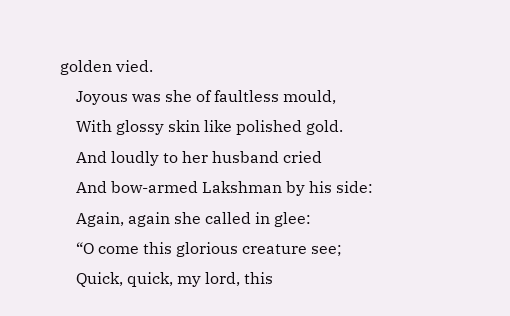golden vied.
    Joyous was she of faultless mould,
    With glossy skin like polished gold.
    And loudly to her husband cried
    And bow-armed Lakshman by his side:
    Again, again she called in glee:
    “O come this glorious creature see;
    Quick, quick, my lord, this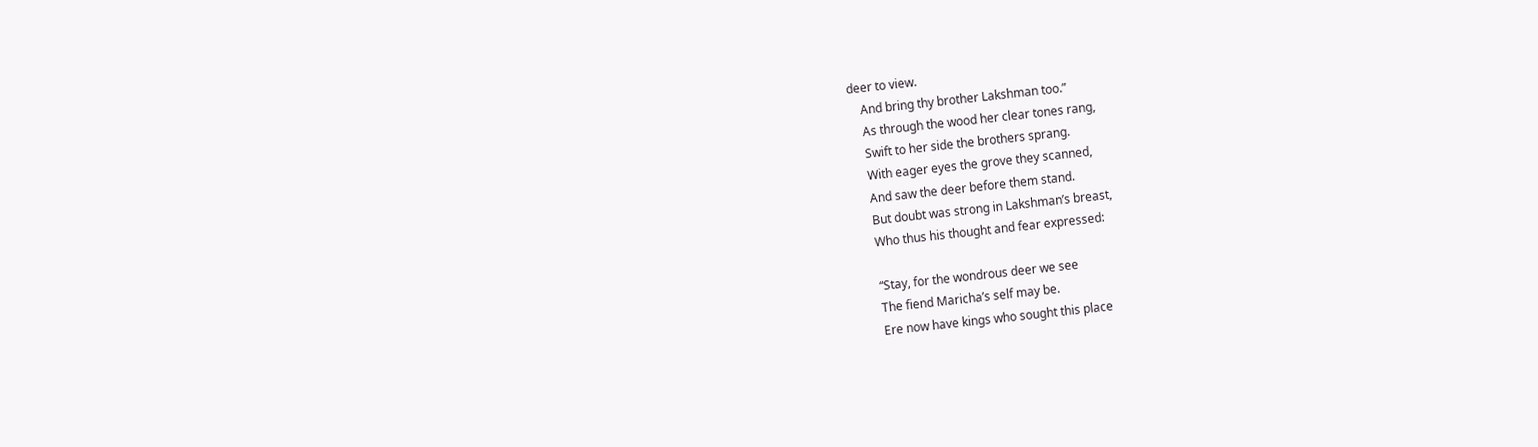deer to view.
    And bring thy brother Lakshman too.”
    As through the wood her clear tones rang,
    Swift to her side the brothers sprang.
    With eager eyes the grove they scanned,
    And saw the deer before them stand.
    But doubt was strong in Lakshman’s breast,
    Who thus his thought and fear expressed:

    “Stay, for the wondrous deer we see
    The fiend Maricha’s self may be.
    Ere now have kings who sought this place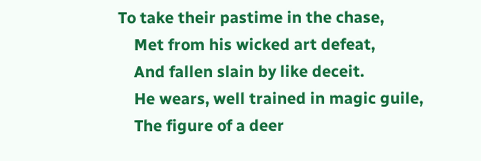To take their pastime in the chase,
    Met from his wicked art defeat,
    And fallen slain by like deceit.
    He wears, well trained in magic guile,
    The figure of a deer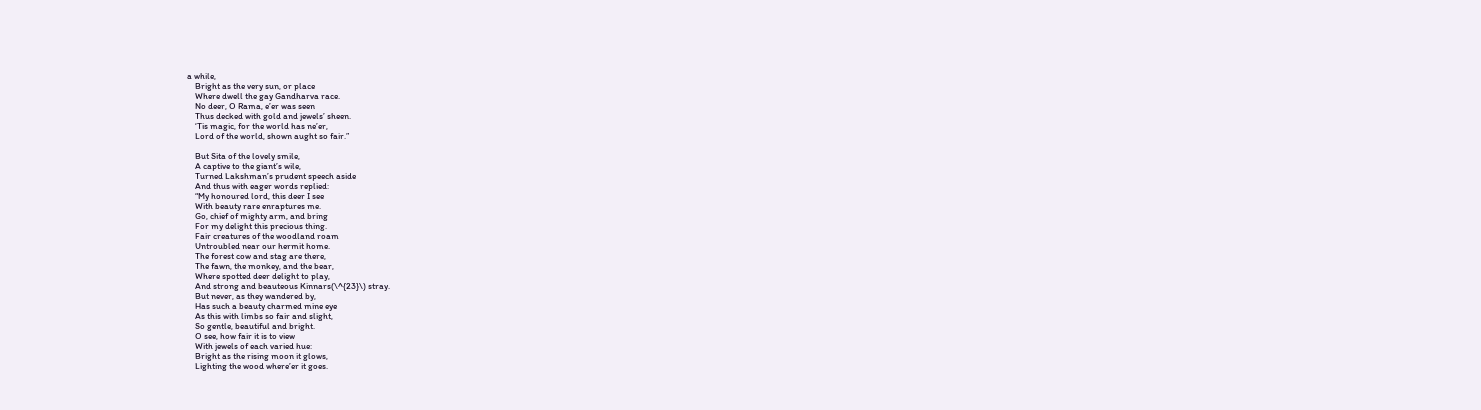a while,
    Bright as the very sun, or place
    Where dwell the gay Gandharva race.
    No deer, O Rama, e’er was seen
    Thus decked with gold and jewels’ sheen.
    ‘Tis magic, for the world has ne’er,
    Lord of the world, shown aught so fair.”

    But Sita of the lovely smile,
    A captive to the giant’s wile,
    Turned Lakshman’s prudent speech aside
    And thus with eager words replied:
    “My honoured lord, this deer I see
    With beauty rare enraptures me.
    Go, chief of mighty arm, and bring
    For my delight this precious thing.
    Fair creatures of the woodland roam
    Untroubled near our hermit home.
    The forest cow and stag are there,
    The fawn, the monkey, and the bear,
    Where spotted deer delight to play,
    And strong and beauteous Kinnars(\^{23}\) stray.
    But never, as they wandered by,
    Has such a beauty charmed mine eye
    As this with limbs so fair and slight,
    So gentle, beautiful and bright.
    O see, how fair it is to view
    With jewels of each varied hue:
    Bright as the rising moon it glows,
    Lighting the wood where’er it goes.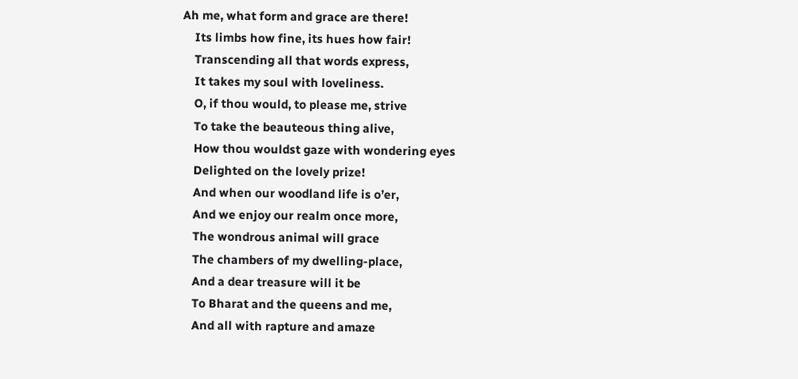Ah me, what form and grace are there!
    Its limbs how fine, its hues how fair!
    Transcending all that words express,
    It takes my soul with loveliness.
    O, if thou would, to please me, strive
    To take the beauteous thing alive,
    How thou wouldst gaze with wondering eyes
    Delighted on the lovely prize!
    And when our woodland life is o’er,
    And we enjoy our realm once more,
    The wondrous animal will grace
    The chambers of my dwelling-place,
    And a dear treasure will it be
    To Bharat and the queens and me,
    And all with rapture and amaze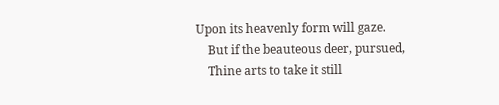Upon its heavenly form will gaze.
    But if the beauteous deer, pursued,
    Thine arts to take it still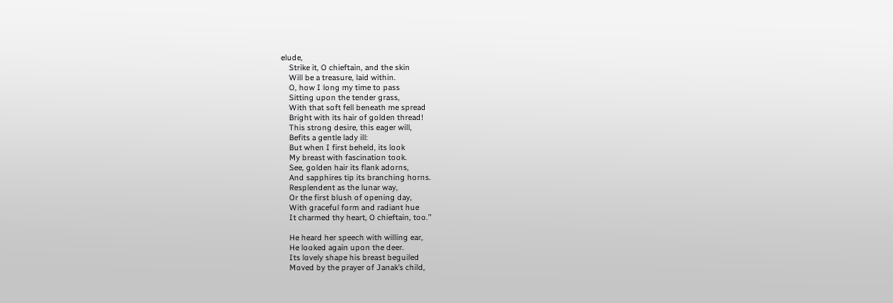elude,
    Strike it, O chieftain, and the skin
    Will be a treasure, laid within.
    O, how I long my time to pass
    Sitting upon the tender grass,
    With that soft fell beneath me spread
    Bright with its hair of golden thread!
    This strong desire, this eager will,
    Befits a gentle lady ill:
    But when I first beheld, its look
    My breast with fascination took.
    See, golden hair its flank adorns,
    And sapphires tip its branching horns.
    Resplendent as the lunar way,
    Or the first blush of opening day,
    With graceful form and radiant hue
    It charmed thy heart, O chieftain, too.”

    He heard her speech with willing ear,
    He looked again upon the deer.
    Its lovely shape his breast beguiled
    Moved by the prayer of Janak’s child,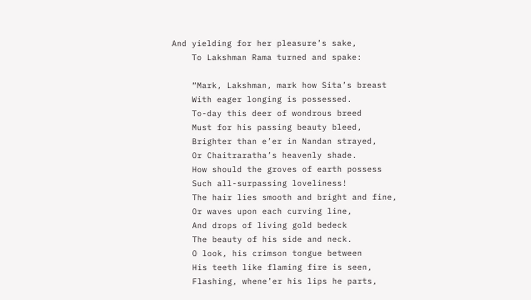And yielding for her pleasure’s sake,
    To Lakshman Rama turned and spake:

    “Mark, Lakshman, mark how Sita’s breast
    With eager longing is possessed.
    To-day this deer of wondrous breed
    Must for his passing beauty bleed,
    Brighter than e’er in Nandan strayed,
    Or Chaitraratha’s heavenly shade.
    How should the groves of earth possess
    Such all-surpassing loveliness!
    The hair lies smooth and bright and fine,
    Or waves upon each curving line,
    And drops of living gold bedeck
    The beauty of his side and neck.
    O look, his crimson tongue between
    His teeth like flaming fire is seen,
    Flashing, whene’er his lips he parts,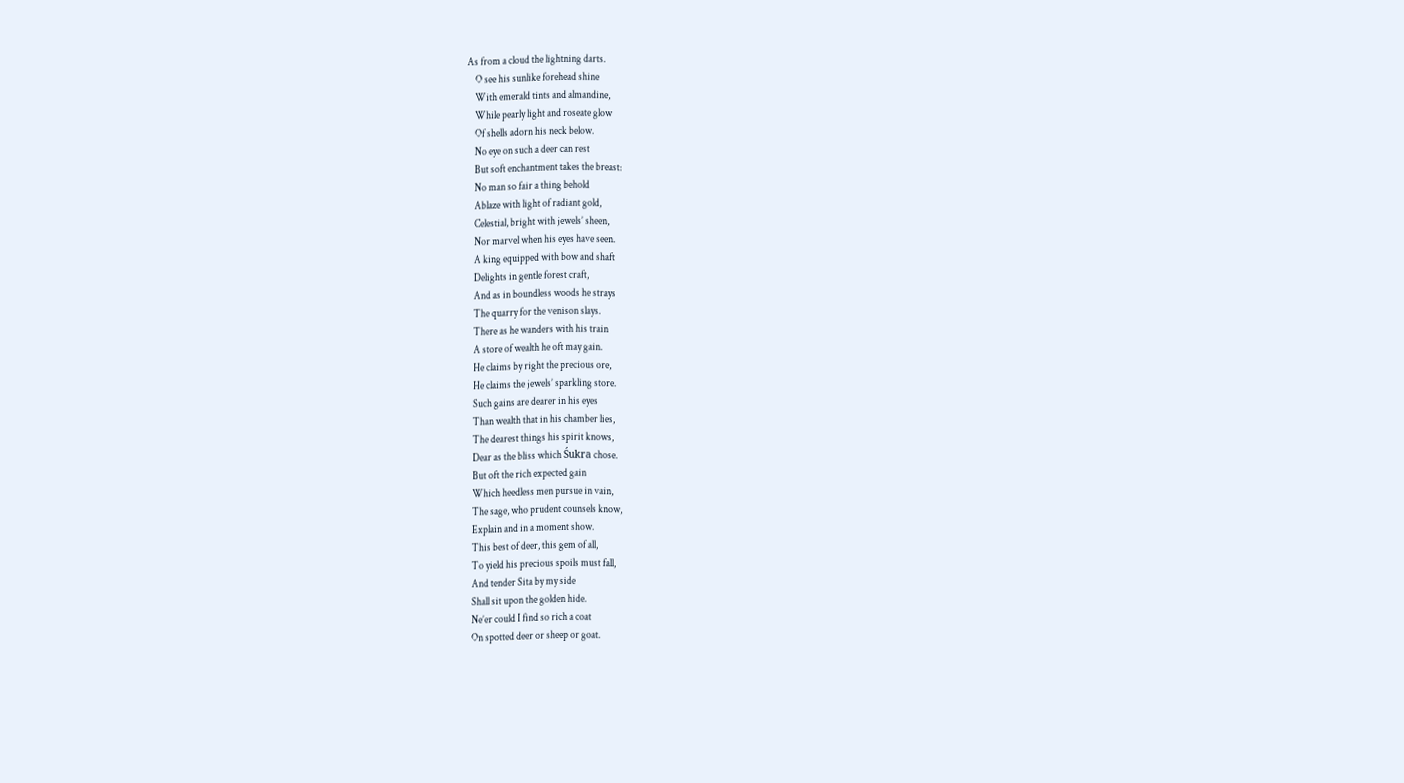As from a cloud the lightning darts.
    O see his sunlike forehead shine
    With emerald tints and almandine,
    While pearly light and roseate glow
    Of shells adorn his neck below.
    No eye on such a deer can rest
    But soft enchantment takes the breast:
    No man so fair a thing behold
    Ablaze with light of radiant gold,
    Celestial, bright with jewels’ sheen,
    Nor marvel when his eyes have seen.
    A king equipped with bow and shaft
    Delights in gentle forest craft,
    And as in boundless woods he strays
    The quarry for the venison slays.
    There as he wanders with his train
    A store of wealth he oft may gain.
    He claims by right the precious ore,
    He claims the jewels’ sparkling store.
    Such gains are dearer in his eyes
    Than wealth that in his chamber lies,
    The dearest things his spirit knows,
    Dear as the bliss which Śukra chose.
    But oft the rich expected gain
    Which heedless men pursue in vain,
    The sage, who prudent counsels know,
    Explain and in a moment show.
    This best of deer, this gem of all,
    To yield his precious spoils must fall,
    And tender Sita by my side
    Shall sit upon the golden hide.
    Ne’er could I find so rich a coat
    On spotted deer or sheep or goat.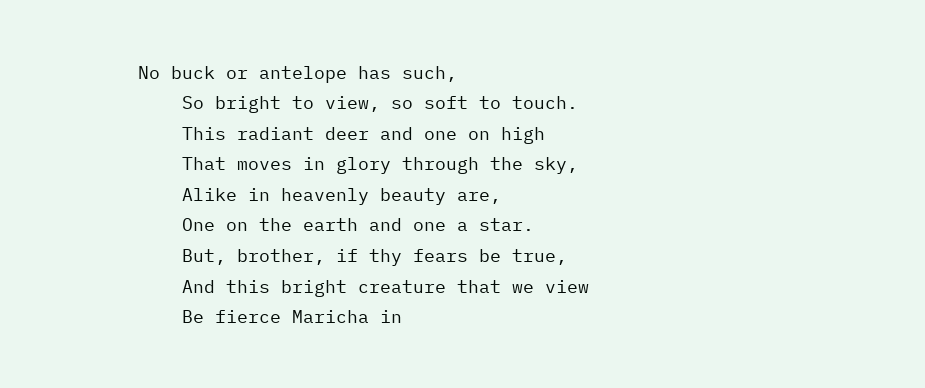No buck or antelope has such,
    So bright to view, so soft to touch.
    This radiant deer and one on high
    That moves in glory through the sky,
    Alike in heavenly beauty are,
    One on the earth and one a star.
    But, brother, if thy fears be true,
    And this bright creature that we view
    Be fierce Maricha in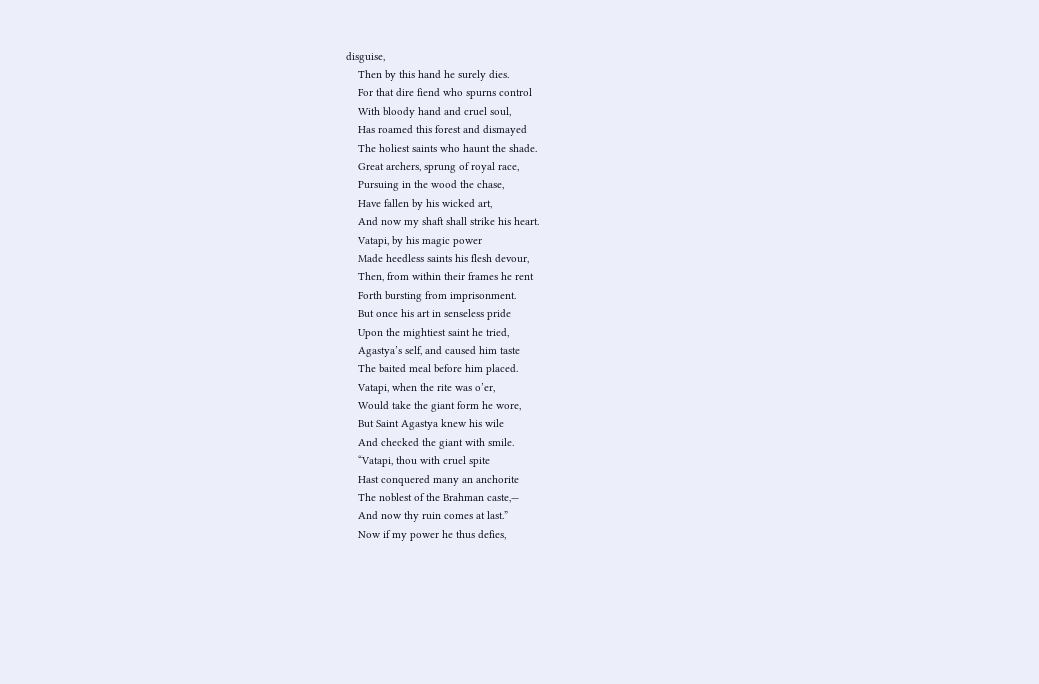disguise,
    Then by this hand he surely dies.
    For that dire fiend who spurns control
    With bloody hand and cruel soul,
    Has roamed this forest and dismayed
    The holiest saints who haunt the shade.
    Great archers, sprung of royal race,
    Pursuing in the wood the chase,
    Have fallen by his wicked art,
    And now my shaft shall strike his heart.
    Vatapi, by his magic power
    Made heedless saints his flesh devour,
    Then, from within their frames he rent
    Forth bursting from imprisonment.
    But once his art in senseless pride
    Upon the mightiest saint he tried,
    Agastya’s self, and caused him taste
    The baited meal before him placed.
    Vatapi, when the rite was o’er,
    Would take the giant form he wore,
    But Saint Agastya knew his wile
    And checked the giant with smile.
    “Vatapi, thou with cruel spite
    Hast conquered many an anchorite
    The noblest of the Brahman caste,—
    And now thy ruin comes at last.”
    Now if my power he thus defies,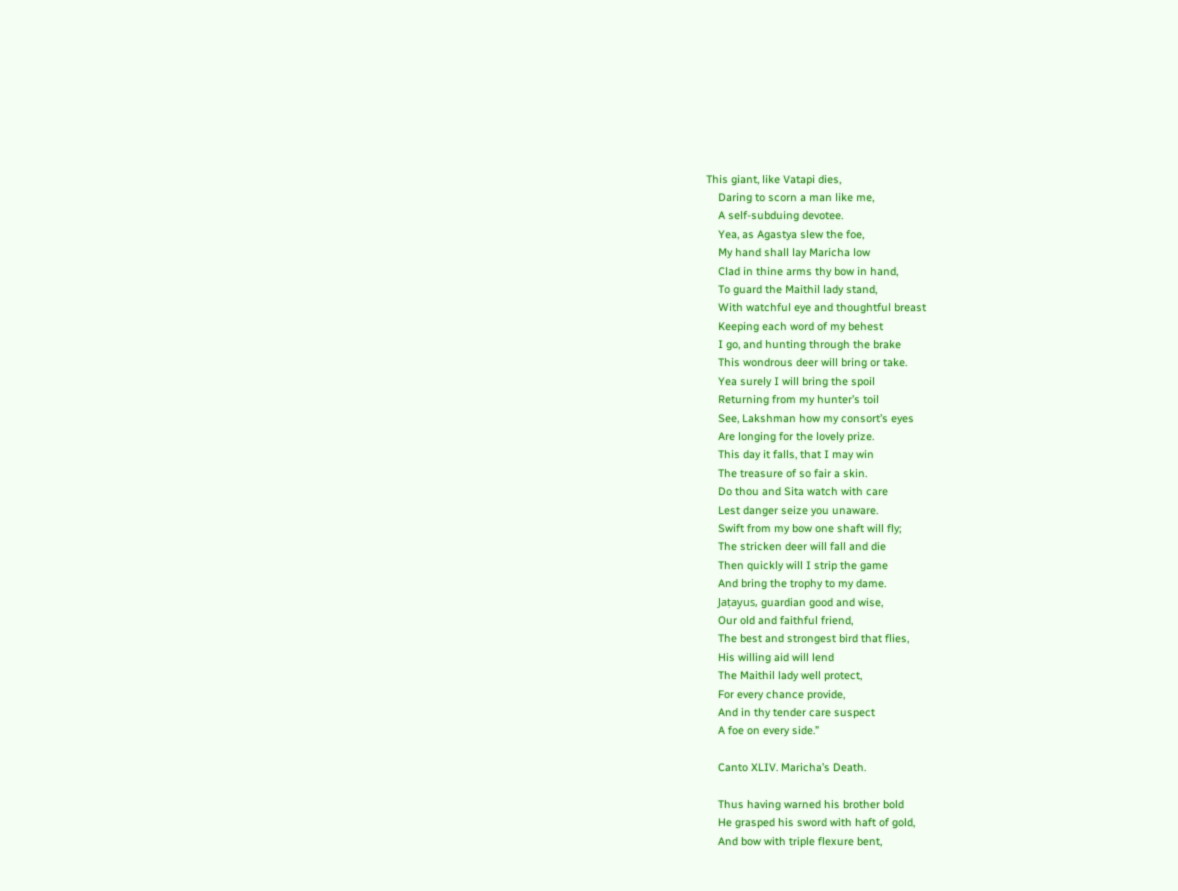This giant, like Vatapi dies,
    Daring to scorn a man like me,
    A self-subduing devotee.
    Yea, as Agastya slew the foe,
    My hand shall lay Maricha low
    Clad in thine arms thy bow in hand,
    To guard the Maithil lady stand,
    With watchful eye and thoughtful breast
    Keeping each word of my behest
    I go, and hunting through the brake
    This wondrous deer will bring or take.
    Yea surely I will bring the spoil
    Returning from my hunter’s toil
    See, Lakshman how my consort’s eyes
    Are longing for the lovely prize.
    This day it falls, that I may win
    The treasure of so fair a skin.
    Do thou and Sita watch with care
    Lest danger seize you unaware.
    Swift from my bow one shaft will fly;
    The stricken deer will fall and die
    Then quickly will I strip the game
    And bring the trophy to my dame.
    Jaṭayus, guardian good and wise,
    Our old and faithful friend,
    The best and strongest bird that flies,
    His willing aid will lend
    The Maithil lady well protect,
    For every chance provide,
    And in thy tender care suspect
    A foe on every side.”

    Canto XLIV. Maricha’s Death.

    Thus having warned his brother bold
    He grasped his sword with haft of gold,
    And bow with triple flexure bent,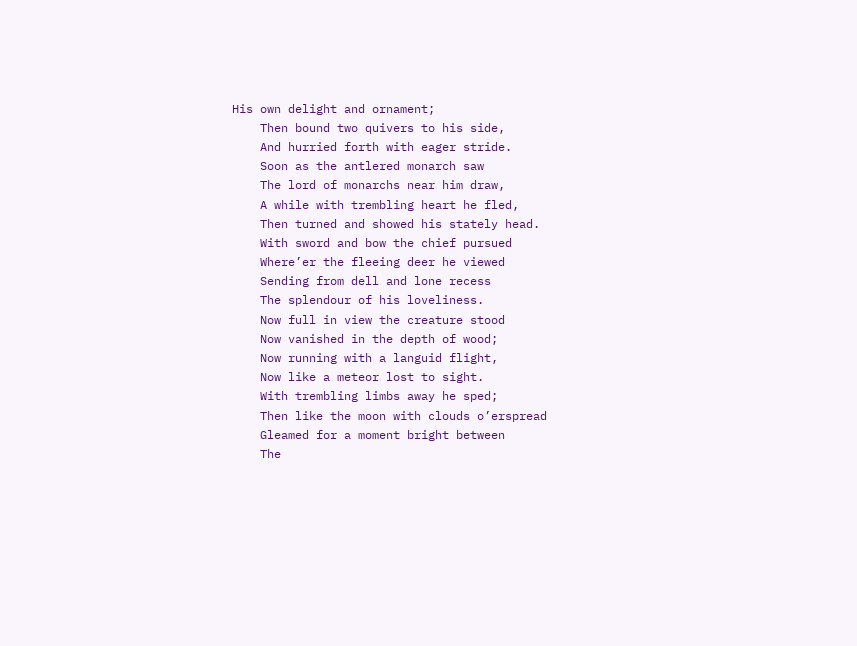His own delight and ornament;
    Then bound two quivers to his side,
    And hurried forth with eager stride.
    Soon as the antlered monarch saw
    The lord of monarchs near him draw,
    A while with trembling heart he fled,
    Then turned and showed his stately head.
    With sword and bow the chief pursued
    Where’er the fleeing deer he viewed
    Sending from dell and lone recess
    The splendour of his loveliness.
    Now full in view the creature stood
    Now vanished in the depth of wood;
    Now running with a languid flight,
    Now like a meteor lost to sight.
    With trembling limbs away he sped;
    Then like the moon with clouds o’erspread
    Gleamed for a moment bright between
    The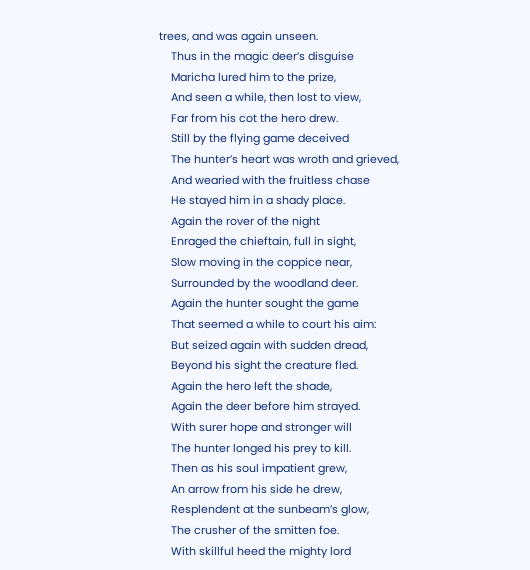trees, and was again unseen.
    Thus in the magic deer’s disguise
    Maricha lured him to the prize,
    And seen a while, then lost to view,
    Far from his cot the hero drew.
    Still by the flying game deceived
    The hunter’s heart was wroth and grieved,
    And wearied with the fruitless chase
    He stayed him in a shady place.
    Again the rover of the night
    Enraged the chieftain, full in sight,
    Slow moving in the coppice near,
    Surrounded by the woodland deer.
    Again the hunter sought the game
    That seemed a while to court his aim:
    But seized again with sudden dread,
    Beyond his sight the creature fled.
    Again the hero left the shade,
    Again the deer before him strayed.
    With surer hope and stronger will
    The hunter longed his prey to kill.
    Then as his soul impatient grew,
    An arrow from his side he drew,
    Resplendent at the sunbeam’s glow,
    The crusher of the smitten foe.
    With skillful heed the mighty lord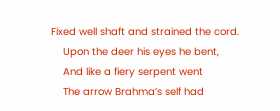Fixed well shaft and strained the cord.
    Upon the deer his eyes he bent,
    And like a fiery serpent went
    The arrow Brahma’s self had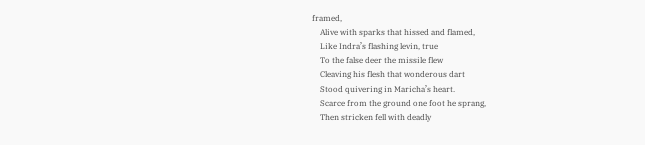framed,
    Alive with sparks that hissed and flamed,
    Like Indra’s flashing levin, true
    To the false deer the missile flew
    Cleaving his flesh that wonderous dart
    Stood quivering in Maricha’s heart.
    Scarce from the ground one foot he sprang,
    Then stricken fell with deadly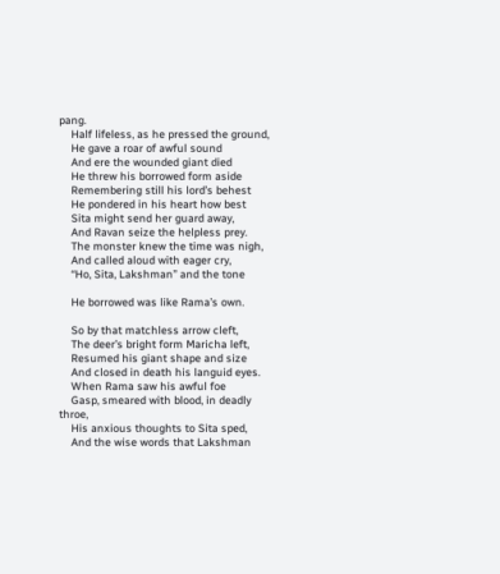pang.
    Half lifeless, as he pressed the ground,
    He gave a roar of awful sound
    And ere the wounded giant died
    He threw his borrowed form aside
    Remembering still his lord’s behest
    He pondered in his heart how best
    Sita might send her guard away,
    And Ravan seize the helpless prey.
    The monster knew the time was nigh,
    And called aloud with eager cry,
    “Ho, Sita, Lakshman” and the tone

    He borrowed was like Rama’s own.

    So by that matchless arrow cleft,
    The deer’s bright form Maricha left,
    Resumed his giant shape and size
    And closed in death his languid eyes.
    When Rama saw his awful foe
    Gasp, smeared with blood, in deadly throe,
    His anxious thoughts to Sita sped,
    And the wise words that Lakshman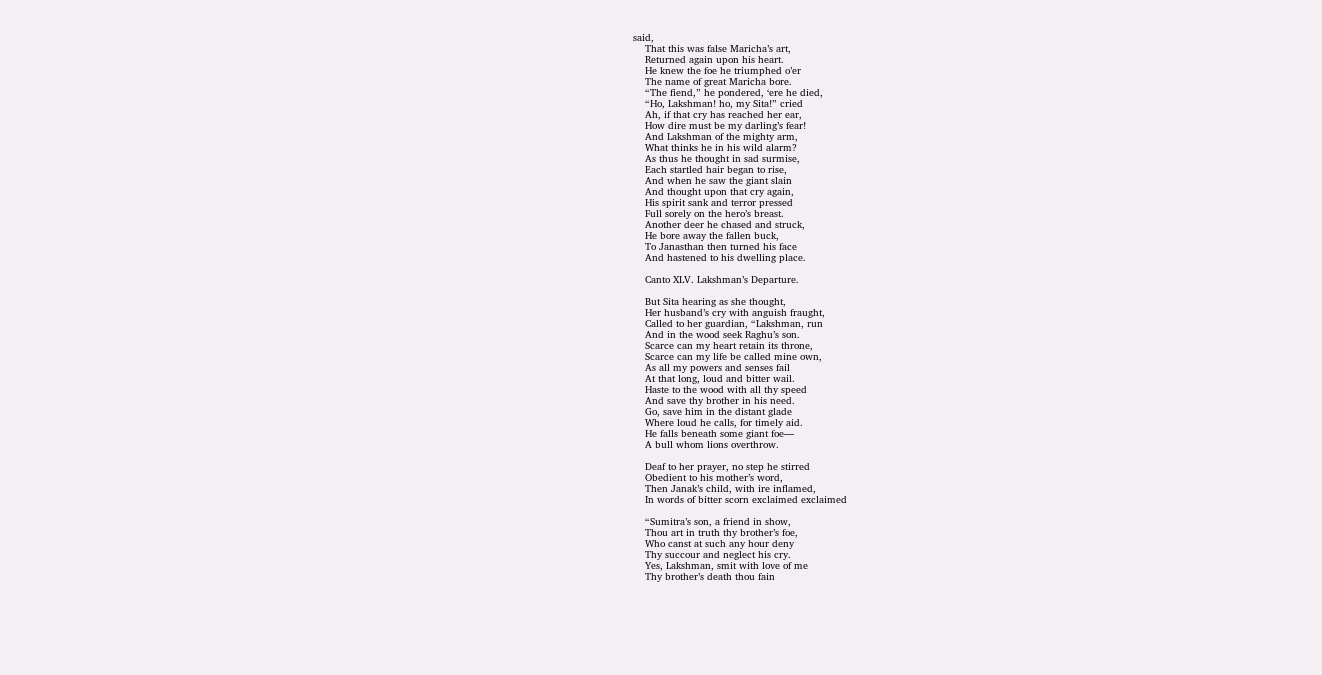said,
    That this was false Maricha’s art,
    Returned again upon his heart.
    He knew the foe he triumphed o’er
    The name of great Maricha bore.
    “The fiend,” he pondered, ‘ere he died,
    “Ho, Lakshman! ho, my Sita!” cried
    Ah, if that cry has reached her ear,
    How dire must be my darling’s fear!
    And Lakshman of the mighty arm,
    What thinks he in his wild alarm?
    As thus he thought in sad surmise,
    Each startled hair began to rise,
    And when he saw the giant slain
    And thought upon that cry again,
    His spirit sank and terror pressed
    Full sorely on the hero’s breast.
    Another deer he chased and struck,
    He bore away the fallen buck,
    To Janasthan then turned his face
    And hastened to his dwelling place.

    Canto XLV. Lakshman’s Departure.

    But Sita hearing as she thought,
    Her husband’s cry with anguish fraught,
    Called to her guardian, “Lakshman, run
    And in the wood seek Raghu’s son.
    Scarce can my heart retain its throne,
    Scarce can my life be called mine own,
    As all my powers and senses fail
    At that long, loud and bitter wail.
    Haste to the wood with all thy speed
    And save thy brother in his need.
    Go, save him in the distant glade
    Where loud he calls, for timely aid.
    He falls beneath some giant foe—
    A bull whom lions overthrow.

    Deaf to her prayer, no step he stirred
    Obedient to his mother’s word,
    Then Janak’s child, with ire inflamed,
    In words of bitter scorn exclaimed exclaimed

    “Sumitra’s son, a friend in show,
    Thou art in truth thy brother’s foe,
    Who canst at such any hour deny
    Thy succour and neglect his cry.
    Yes, Lakshman, smit with love of me
    Thy brother’s death thou fain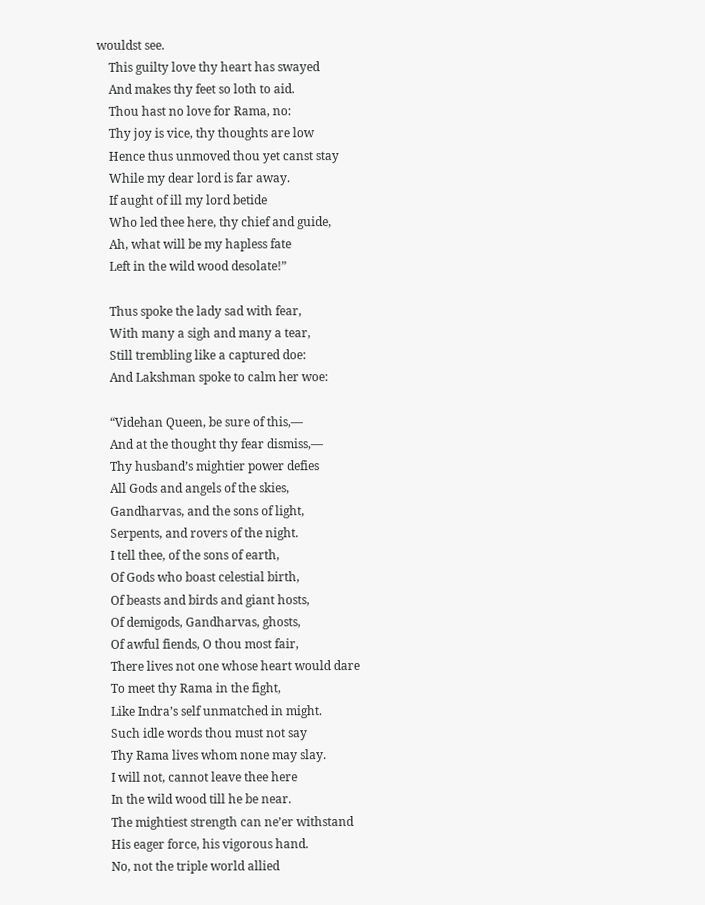wouldst see.
    This guilty love thy heart has swayed
    And makes thy feet so loth to aid.
    Thou hast no love for Rama, no:
    Thy joy is vice, thy thoughts are low
    Hence thus unmoved thou yet canst stay
    While my dear lord is far away.
    If aught of ill my lord betide
    Who led thee here, thy chief and guide,
    Ah, what will be my hapless fate
    Left in the wild wood desolate!”

    Thus spoke the lady sad with fear,
    With many a sigh and many a tear,
    Still trembling like a captured doe:
    And Lakshman spoke to calm her woe:

    “Videhan Queen, be sure of this,—
    And at the thought thy fear dismiss,—
    Thy husband’s mightier power defies
    All Gods and angels of the skies,
    Gandharvas, and the sons of light,
    Serpents, and rovers of the night.
    I tell thee, of the sons of earth,
    Of Gods who boast celestial birth,
    Of beasts and birds and giant hosts,
    Of demigods, Gandharvas, ghosts,
    Of awful fiends, O thou most fair,
    There lives not one whose heart would dare
    To meet thy Rama in the fight,
    Like Indra’s self unmatched in might.
    Such idle words thou must not say
    Thy Rama lives whom none may slay.
    I will not, cannot leave thee here
    In the wild wood till he be near.
    The mightiest strength can ne’er withstand
    His eager force, his vigorous hand.
    No, not the triple world allied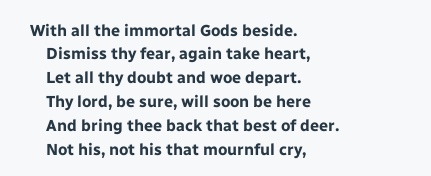With all the immortal Gods beside.
    Dismiss thy fear, again take heart,
    Let all thy doubt and woe depart.
    Thy lord, be sure, will soon be here
    And bring thee back that best of deer.
    Not his, not his that mournful cry,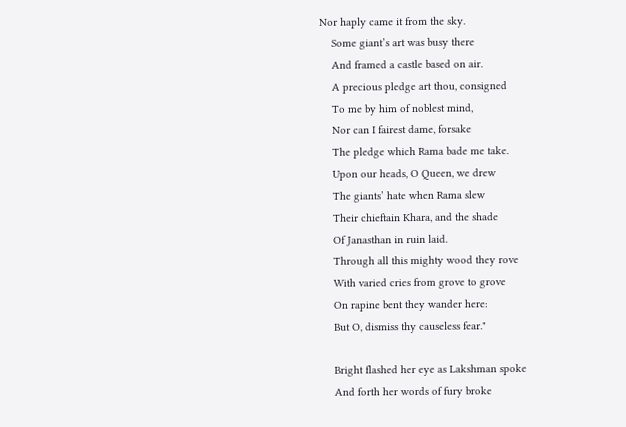Nor haply came it from the sky.
    Some giant’s art was busy there
    And framed a castle based on air.
    A precious pledge art thou, consigned
    To me by him of noblest mind,
    Nor can I fairest dame, forsake
    The pledge which Rama bade me take.
    Upon our heads, O Queen, we drew
    The giants’ hate when Rama slew
    Their chieftain Khara, and the shade
    Of Janasthan in ruin laid.
    Through all this mighty wood they rove
    With varied cries from grove to grove
    On rapine bent they wander here:
    But O, dismiss thy causeless fear."

    Bright flashed her eye as Lakshman spoke
    And forth her words of fury broke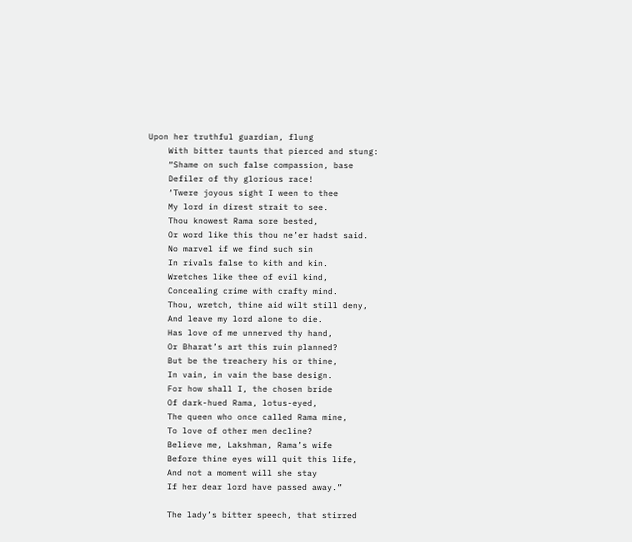Upon her truthful guardian, flung
    With bitter taunts that pierced and stung:
    “Shame on such false compassion, base
    Defiler of thy glorious race!
    ‘Twere joyous sight I ween to thee
    My lord in direst strait to see.
    Thou knowest Rama sore bested,
    Or word like this thou ne’er hadst said.
    No marvel if we find such sin
    In rivals false to kith and kin.
    Wretches like thee of evil kind,
    Concealing crime with crafty mind.
    Thou, wretch, thine aid wilt still deny,
    And leave my lord alone to die.
    Has love of me unnerved thy hand,
    Or Bharat’s art this ruin planned?
    But be the treachery his or thine,
    In vain, in vain the base design.
    For how shall I, the chosen bride
    Of dark-hued Rama, lotus-eyed,
    The queen who once called Rama mine,
    To love of other men decline?
    Believe me, Lakshman, Rama’s wife
    Before thine eyes will quit this life,
    And not a moment will she stay
    If her dear lord have passed away.”

    The lady’s bitter speech, that stirred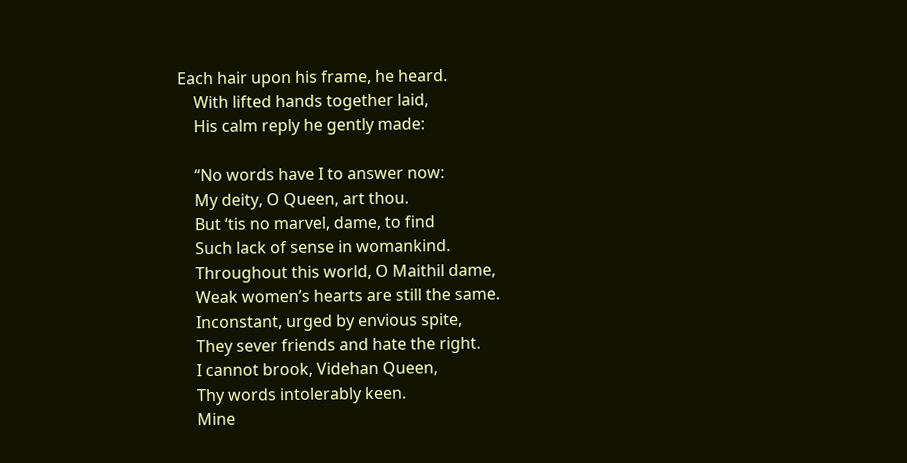Each hair upon his frame, he heard.
    With lifted hands together laid,
    His calm reply he gently made:

    “No words have I to answer now:
    My deity, O Queen, art thou.
    But ‘tis no marvel, dame, to find
    Such lack of sense in womankind.
    Throughout this world, O Maithil dame,
    Weak women’s hearts are still the same.
    Inconstant, urged by envious spite,
    They sever friends and hate the right.
    I cannot brook, Videhan Queen,
    Thy words intolerably keen.
    Mine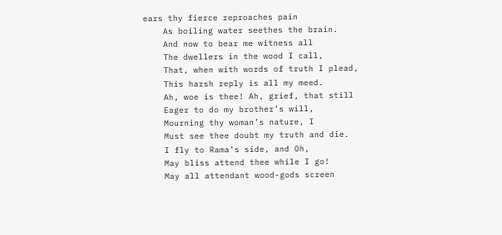ears thy fierce reproaches pain
    As boiling water seethes the brain.
    And now to bear me witness all
    The dwellers in the wood I call,
    That, when with words of truth I plead,
    This harsh reply is all my meed.
    Ah, woe is thee! Ah, grief, that still
    Eager to do my brother’s will,
    Mourning thy woman’s nature, I
    Must see thee doubt my truth and die.
    I fly to Rama’s side, and Oh,
    May bliss attend thee while I go!
    May all attendant wood-gods screen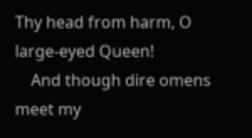Thy head from harm, O large-eyed Queen!
    And though dire omens meet my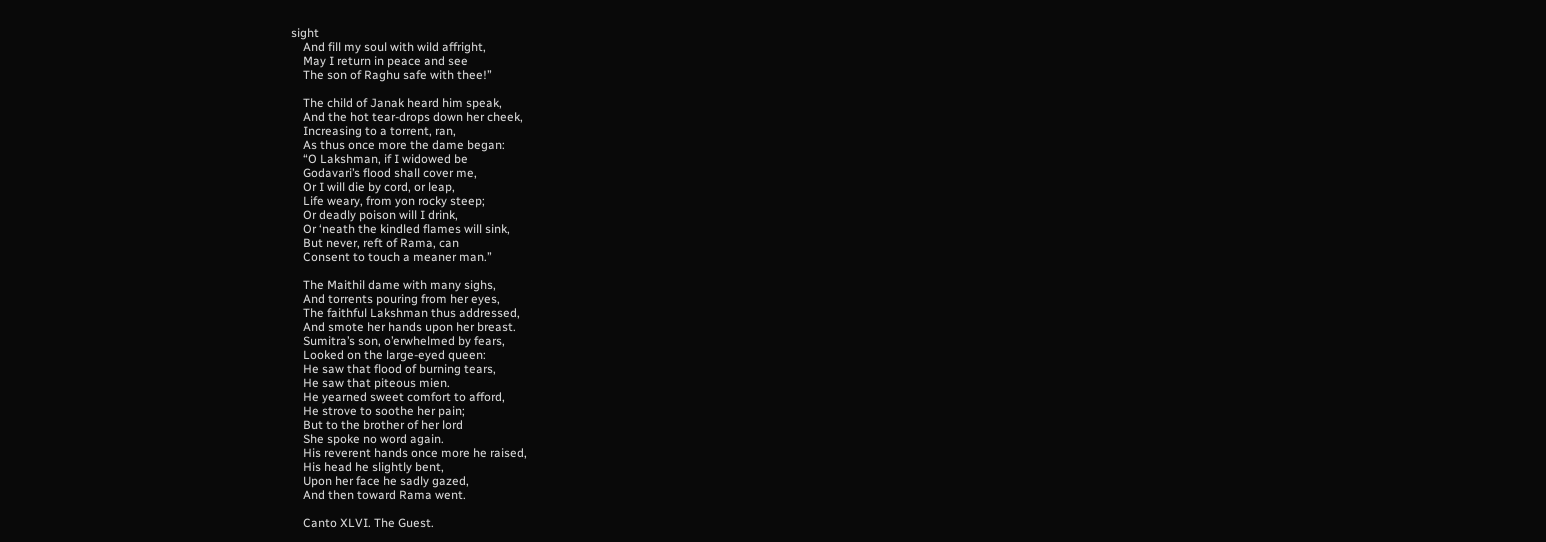sight
    And fill my soul with wild affright,
    May I return in peace and see
    The son of Raghu safe with thee!”

    The child of Janak heard him speak,
    And the hot tear-drops down her cheek,
    Increasing to a torrent, ran,
    As thus once more the dame began:
    “O Lakshman, if I widowed be
    Godavari’s flood shall cover me,
    Or I will die by cord, or leap,
    Life weary, from yon rocky steep;
    Or deadly poison will I drink,
    Or ‘neath the kindled flames will sink,
    But never, reft of Rama, can
    Consent to touch a meaner man.”

    The Maithil dame with many sighs,
    And torrents pouring from her eyes,
    The faithful Lakshman thus addressed,
    And smote her hands upon her breast.
    Sumitra’s son, o’erwhelmed by fears,
    Looked on the large-eyed queen:
    He saw that flood of burning tears,
    He saw that piteous mien.
    He yearned sweet comfort to afford,
    He strove to soothe her pain;
    But to the brother of her lord
    She spoke no word again.
    His reverent hands once more he raised,
    His head he slightly bent,
    Upon her face he sadly gazed,
    And then toward Rama went.

    Canto XLVI. The Guest.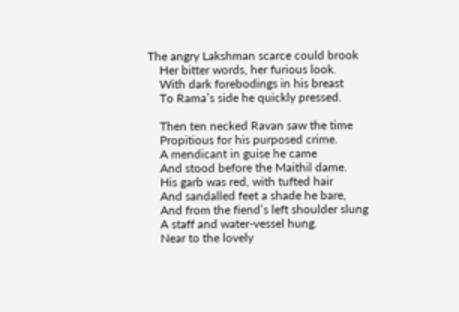The angry Lakshman scarce could brook
    Her bitter words, her furious look.
    With dark forebodings in his breast
    To Rama’s side he quickly pressed.

    Then ten necked Ravan saw the time
    Propitious for his purposed crime.
    A mendicant in guise he came
    And stood before the Maithil dame.
    His garb was red, with tufted hair
    And sandalled feet a shade he bare,
    And from the fiend’s left shoulder slung
    A staff and water-vessel hung.
    Near to the lovely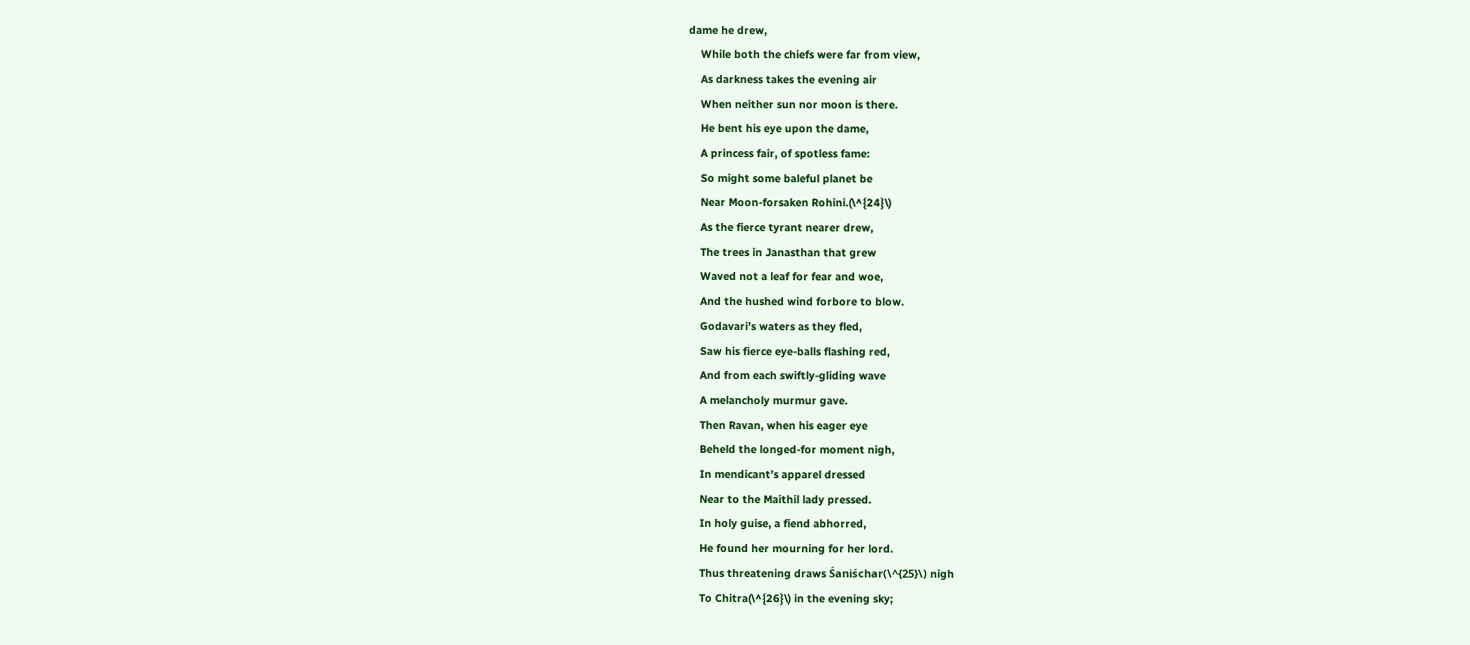dame he drew,
    While both the chiefs were far from view,
    As darkness takes the evening air
    When neither sun nor moon is there.
    He bent his eye upon the dame,
    A princess fair, of spotless fame:
    So might some baleful planet be
    Near Moon-forsaken Rohini.(\^{24}\)
    As the fierce tyrant nearer drew,
    The trees in Janasthan that grew
    Waved not a leaf for fear and woe,
    And the hushed wind forbore to blow.
    Godavari’s waters as they fled,
    Saw his fierce eye-balls flashing red,
    And from each swiftly-gliding wave
    A melancholy murmur gave.
    Then Ravan, when his eager eye
    Beheld the longed-for moment nigh,
    In mendicant’s apparel dressed
    Near to the Maithil lady pressed.
    In holy guise, a fiend abhorred,
    He found her mourning for her lord.
    Thus threatening draws Śaniśchar(\^{25}\) nigh
    To Chitra(\^{26}\) in the evening sky;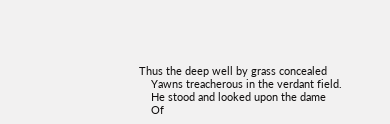Thus the deep well by grass concealed
    Yawns treacherous in the verdant field.
    He stood and looked upon the dame
    Of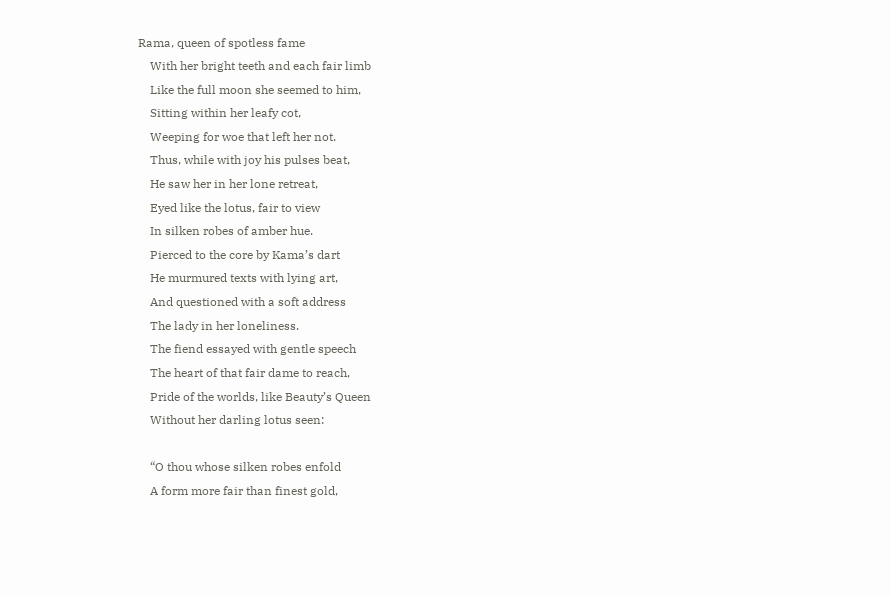Rama, queen of spotless fame
    With her bright teeth and each fair limb
    Like the full moon she seemed to him,
    Sitting within her leafy cot,
    Weeping for woe that left her not.
    Thus, while with joy his pulses beat,
    He saw her in her lone retreat,
    Eyed like the lotus, fair to view
    In silken robes of amber hue.
    Pierced to the core by Kama’s dart
    He murmured texts with lying art,
    And questioned with a soft address
    The lady in her loneliness.
    The fiend essayed with gentle speech
    The heart of that fair dame to reach,
    Pride of the worlds, like Beauty’s Queen
    Without her darling lotus seen:

    “O thou whose silken robes enfold
    A form more fair than finest gold,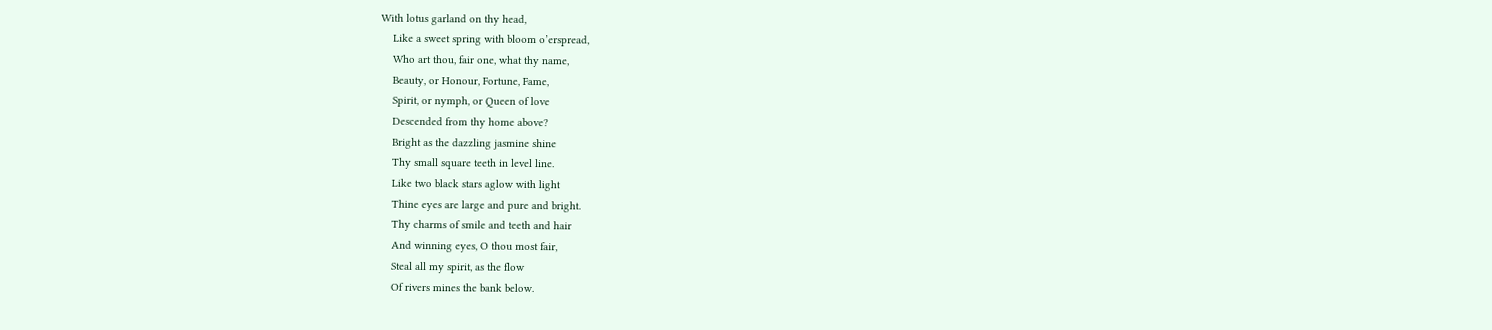With lotus garland on thy head,
    Like a sweet spring with bloom o’erspread,
    Who art thou, fair one, what thy name,
    Beauty, or Honour, Fortune, Fame,
    Spirit, or nymph, or Queen of love
    Descended from thy home above?
    Bright as the dazzling jasmine shine
    Thy small square teeth in level line.
    Like two black stars aglow with light
    Thine eyes are large and pure and bright.
    Thy charms of smile and teeth and hair
    And winning eyes, O thou most fair,
    Steal all my spirit, as the flow
    Of rivers mines the bank below.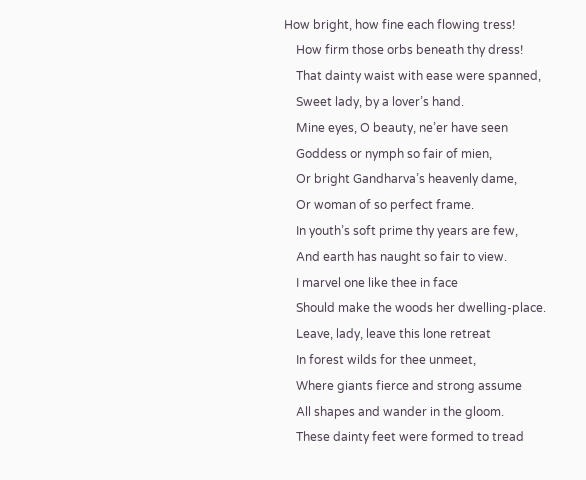How bright, how fine each flowing tress!
    How firm those orbs beneath thy dress!
    That dainty waist with ease were spanned,
    Sweet lady, by a lover’s hand.
    Mine eyes, O beauty, ne’er have seen
    Goddess or nymph so fair of mien,
    Or bright Gandharva’s heavenly dame,
    Or woman of so perfect frame.
    In youth’s soft prime thy years are few,
    And earth has naught so fair to view.
    I marvel one like thee in face
    Should make the woods her dwelling-place.
    Leave, lady, leave this lone retreat
    In forest wilds for thee unmeet,
    Where giants fierce and strong assume
    All shapes and wander in the gloom.
    These dainty feet were formed to tread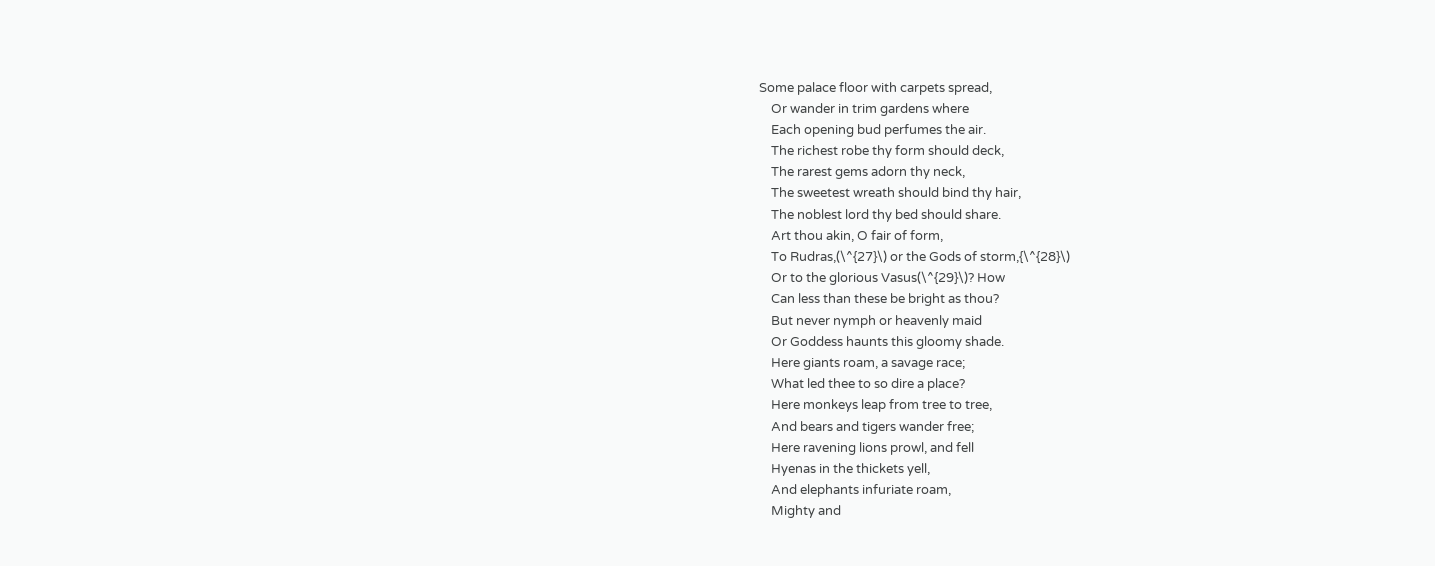Some palace floor with carpets spread,
    Or wander in trim gardens where
    Each opening bud perfumes the air.
    The richest robe thy form should deck,
    The rarest gems adorn thy neck,
    The sweetest wreath should bind thy hair,
    The noblest lord thy bed should share.
    Art thou akin, O fair of form,
    To Rudras,(\^{27}\) or the Gods of storm,{\^{28}\)
    Or to the glorious Vasus(\^{29}\)? How
    Can less than these be bright as thou?
    But never nymph or heavenly maid
    Or Goddess haunts this gloomy shade.
    Here giants roam, a savage race;
    What led thee to so dire a place?
    Here monkeys leap from tree to tree,
    And bears and tigers wander free;
    Here ravening lions prowl, and fell
    Hyenas in the thickets yell,
    And elephants infuriate roam,
    Mighty and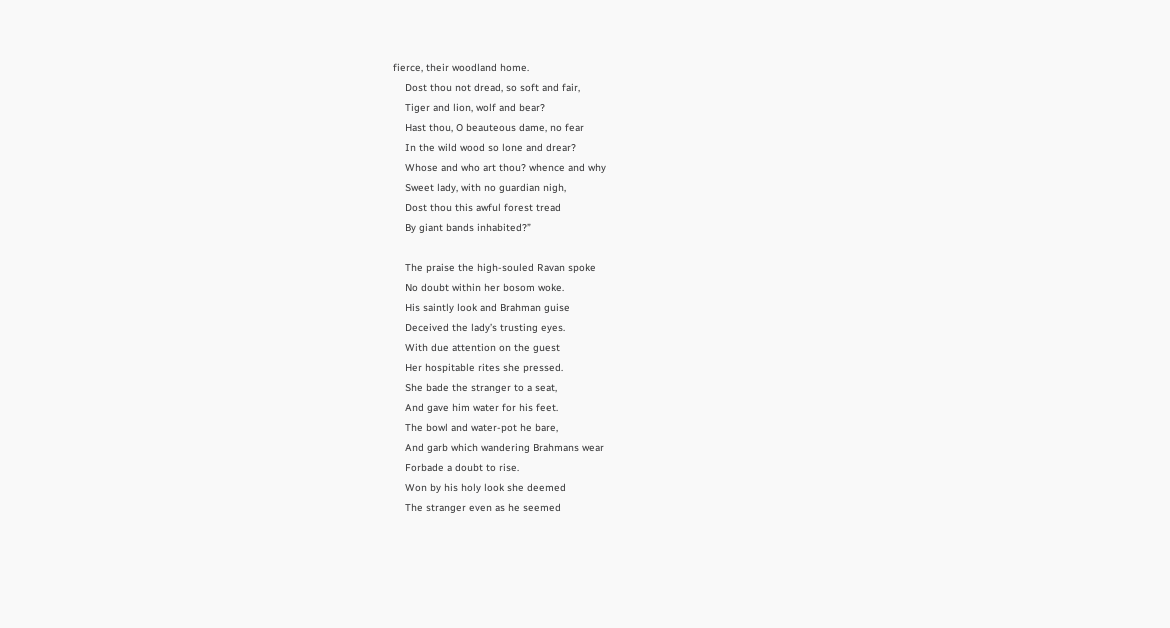fierce, their woodland home.
    Dost thou not dread, so soft and fair,
    Tiger and lion, wolf and bear?
    Hast thou, O beauteous dame, no fear
    In the wild wood so lone and drear?
    Whose and who art thou? whence and why
    Sweet lady, with no guardian nigh,
    Dost thou this awful forest tread
    By giant bands inhabited?”

    The praise the high-souled Ravan spoke
    No doubt within her bosom woke.
    His saintly look and Brahman guise
    Deceived the lady’s trusting eyes.
    With due attention on the guest
    Her hospitable rites she pressed.
    She bade the stranger to a seat,
    And gave him water for his feet.
    The bowl and water-pot he bare,
    And garb which wandering Brahmans wear
    Forbade a doubt to rise.
    Won by his holy look she deemed
    The stranger even as he seemed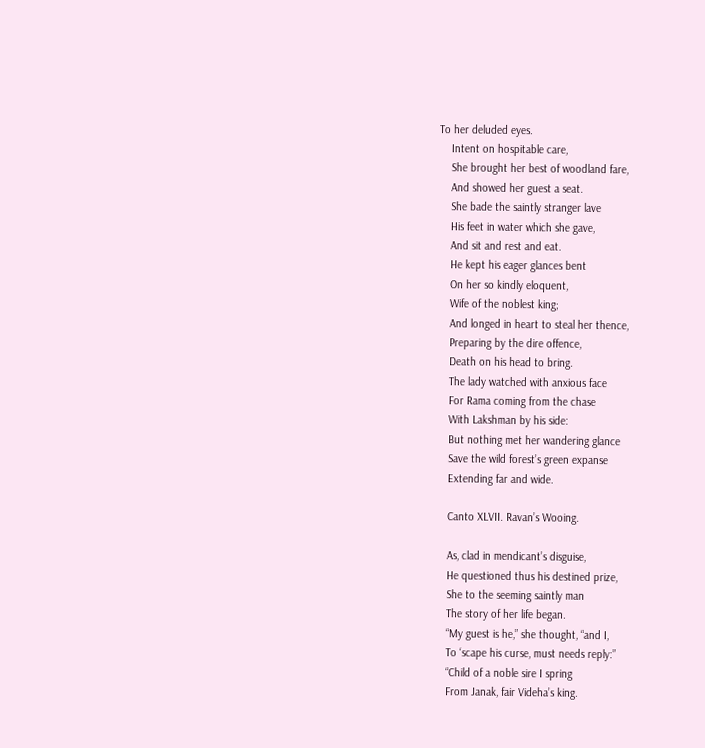To her deluded eyes.
    Intent on hospitable care,
    She brought her best of woodland fare,
    And showed her guest a seat.
    She bade the saintly stranger lave
    His feet in water which she gave,
    And sit and rest and eat.
    He kept his eager glances bent
    On her so kindly eloquent,
    Wife of the noblest king;
    And longed in heart to steal her thence,
    Preparing by the dire offence,
    Death on his head to bring.
    The lady watched with anxious face
    For Rama coming from the chase
    With Lakshman by his side:
    But nothing met her wandering glance
    Save the wild forest’s green expanse
    Extending far and wide.

    Canto XLVII. Ravan’s Wooing.

    As, clad in mendicant’s disguise,
    He questioned thus his destined prize,
    She to the seeming saintly man
    The story of her life began.
    “My guest is he,” she thought, “and I,
    To ‘scape his curse, must needs reply:”
    “Child of a noble sire I spring
    From Janak, fair Videha’s king.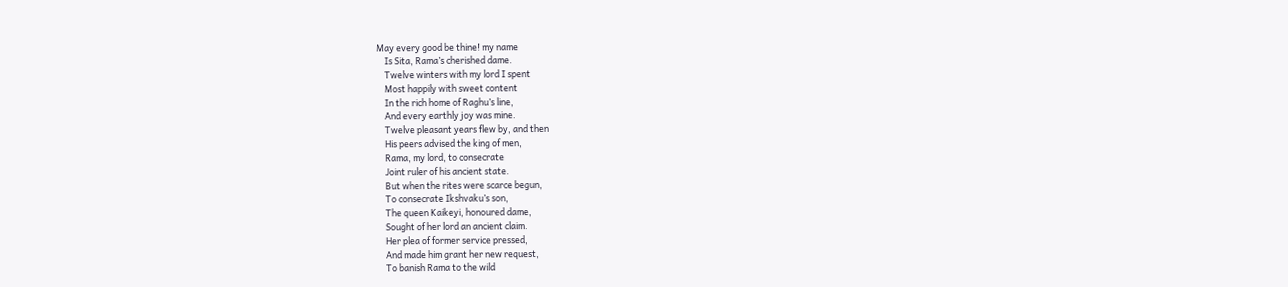May every good be thine! my name
    Is Sita, Rama’s cherished dame.
    Twelve winters with my lord I spent
    Most happily with sweet content
    In the rich home of Raghu’s line,
    And every earthly joy was mine.
    Twelve pleasant years flew by, and then
    His peers advised the king of men,
    Rama, my lord, to consecrate
    Joint ruler of his ancient state.
    But when the rites were scarce begun,
    To consecrate Ikshvaku’s son,
    The queen Kaikeyi, honoured dame,
    Sought of her lord an ancient claim.
    Her plea of former service pressed,
    And made him grant her new request,
    To banish Rama to the wild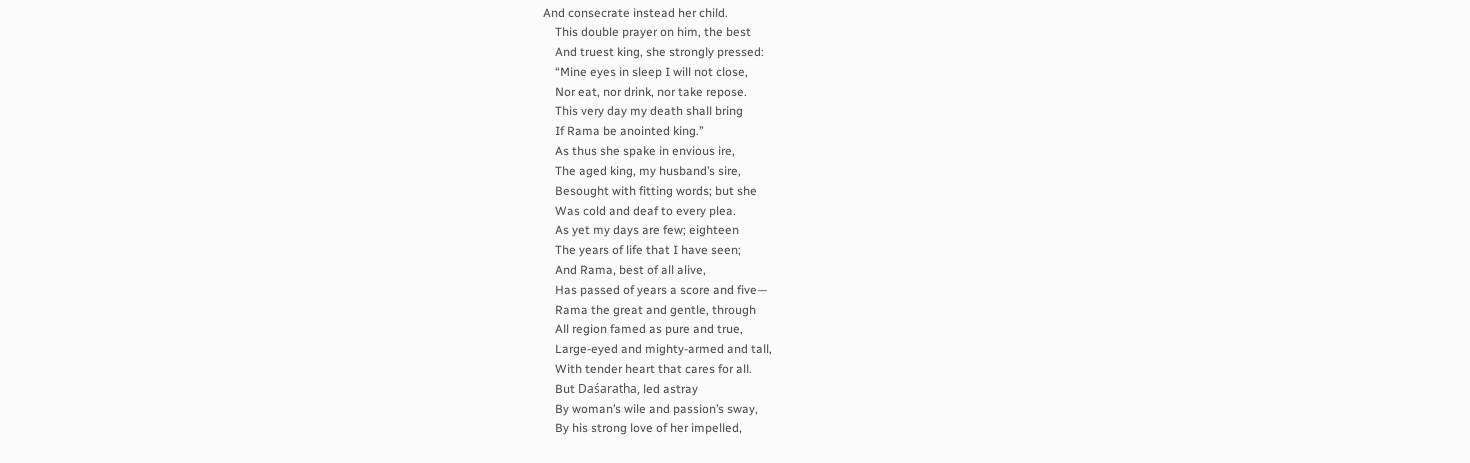And consecrate instead her child.
    This double prayer on him, the best
    And truest king, she strongly pressed:
    “Mine eyes in sleep I will not close,
    Nor eat, nor drink, nor take repose.
    This very day my death shall bring
    If Rama be anointed king.”
    As thus she spake in envious ire,
    The aged king, my husband’s sire,
    Besought with fitting words; but she
    Was cold and deaf to every plea.
    As yet my days are few; eighteen
    The years of life that I have seen;
    And Rama, best of all alive,
    Has passed of years a score and five—
    Rama the great and gentle, through
    All region famed as pure and true,
    Large-eyed and mighty-armed and tall,
    With tender heart that cares for all.
    But Daśaratha, led astray
    By woman’s wile and passion’s sway,
    By his strong love of her impelled,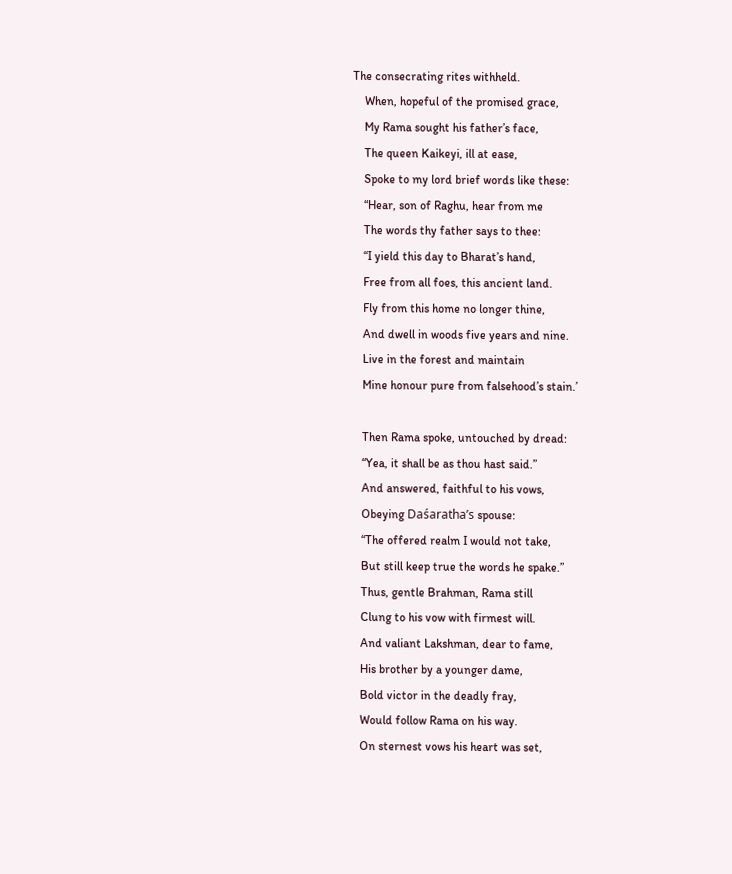The consecrating rites withheld.
    When, hopeful of the promised grace,
    My Rama sought his father’s face,
    The queen Kaikeyi, ill at ease,
    Spoke to my lord brief words like these:
    “Hear, son of Raghu, hear from me
    The words thy father says to thee:
    “I yield this day to Bharat’s hand,
    Free from all foes, this ancient land.
    Fly from this home no longer thine,
    And dwell in woods five years and nine.
    Live in the forest and maintain
    Mine honour pure from falsehood’s stain.’

    Then Rama spoke, untouched by dread:
    “Yea, it shall be as thou hast said.”
    And answered, faithful to his vows,
    Obeying Daśaratha’s spouse:
    “The offered realm I would not take,
    But still keep true the words he spake.”
    Thus, gentle Brahman, Rama still
    Clung to his vow with firmest will.
    And valiant Lakshman, dear to fame,
    His brother by a younger dame,
    Bold victor in the deadly fray,
    Would follow Rama on his way.
    On sternest vows his heart was set,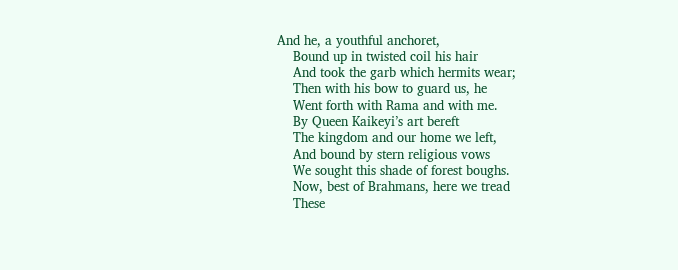And he, a youthful anchoret,
    Bound up in twisted coil his hair
    And took the garb which hermits wear;
    Then with his bow to guard us, he
    Went forth with Rama and with me.
    By Queen Kaikeyi’s art bereft
    The kingdom and our home we left,
    And bound by stern religious vows
    We sought this shade of forest boughs.
    Now, best of Brahmans, here we tread
    These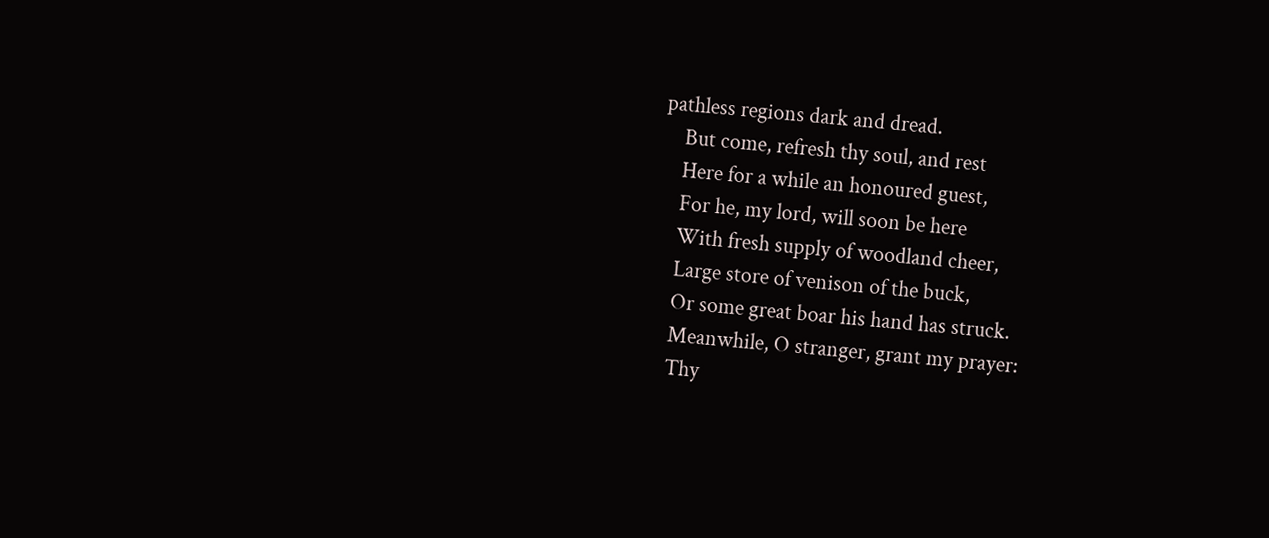pathless regions dark and dread.
    But come, refresh thy soul, and rest
    Here for a while an honoured guest,
    For he, my lord, will soon be here
    With fresh supply of woodland cheer,
    Large store of venison of the buck,
    Or some great boar his hand has struck.
    Meanwhile, O stranger, grant my prayer:
    Thy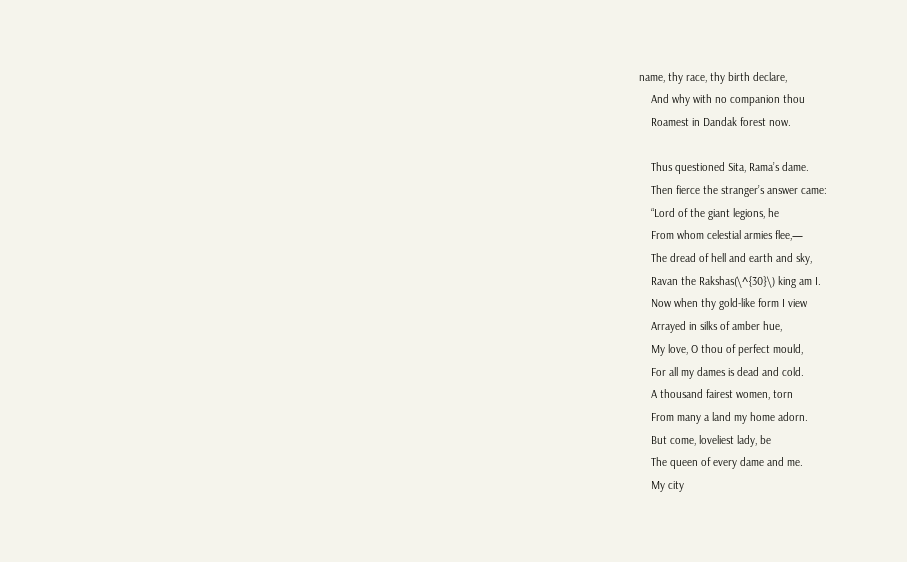name, thy race, thy birth declare,
    And why with no companion thou
    Roamest in Dandak forest now.

    Thus questioned Sita, Rama’s dame.
    Then fierce the stranger’s answer came:
    “Lord of the giant legions, he
    From whom celestial armies flee,—
    The dread of hell and earth and sky,
    Ravan the Rakshas(\^{30}\) king am I.
    Now when thy gold-like form I view
    Arrayed in silks of amber hue,
    My love, O thou of perfect mould,
    For all my dames is dead and cold.
    A thousand fairest women, torn
    From many a land my home adorn.
    But come, loveliest lady, be
    The queen of every dame and me.
    My city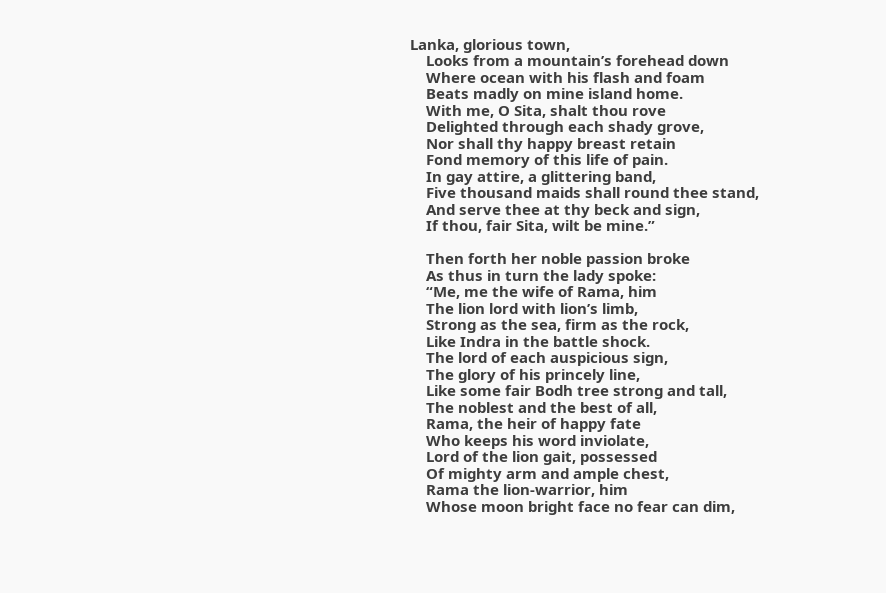Lanka, glorious town,
    Looks from a mountain’s forehead down
    Where ocean with his flash and foam
    Beats madly on mine island home.
    With me, O Sita, shalt thou rove
    Delighted through each shady grove,
    Nor shall thy happy breast retain
    Fond memory of this life of pain.
    In gay attire, a glittering band,
    Five thousand maids shall round thee stand,
    And serve thee at thy beck and sign,
    If thou, fair Sita, wilt be mine.”

    Then forth her noble passion broke
    As thus in turn the lady spoke:
    “Me, me the wife of Rama, him
    The lion lord with lion’s limb,
    Strong as the sea, firm as the rock,
    Like Indra in the battle shock.
    The lord of each auspicious sign,
    The glory of his princely line,
    Like some fair Bodh tree strong and tall,
    The noblest and the best of all,
    Rama, the heir of happy fate
    Who keeps his word inviolate,
    Lord of the lion gait, possessed
    Of mighty arm and ample chest,
    Rama the lion-warrior, him
    Whose moon bright face no fear can dim,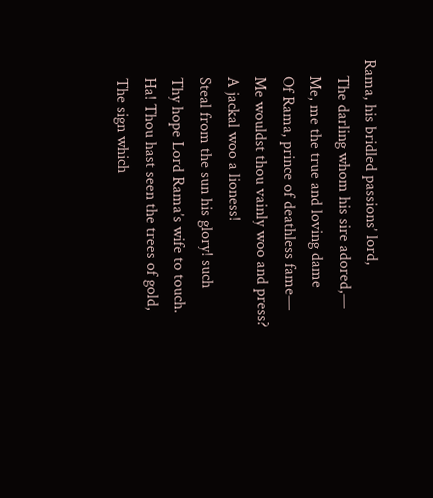Rama, his bridled passions’ lord,
    The darling whom his sire adored,—
    Me, me the true and loving dame
    Of Rama, prince of deathless fame—
    Me wouldst thou vainly woo and press?
    A jackal woo a lioness!
    Steal from the sun his glory! such
    Thy hope Lord Rama’s wife to touch.
    Ha! Thou hast seen the trees of gold,
    The sign which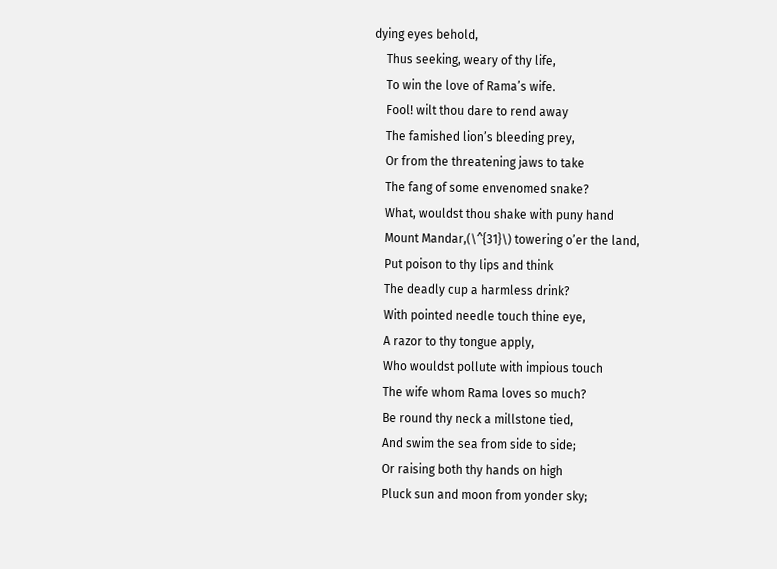dying eyes behold,
    Thus seeking, weary of thy life,
    To win the love of Rama’s wife.
    Fool! wilt thou dare to rend away
    The famished lion’s bleeding prey,
    Or from the threatening jaws to take
    The fang of some envenomed snake?
    What, wouldst thou shake with puny hand
    Mount Mandar,(\^{31}\) towering o’er the land,
    Put poison to thy lips and think
    The deadly cup a harmless drink?
    With pointed needle touch thine eye,
    A razor to thy tongue apply,
    Who wouldst pollute with impious touch
    The wife whom Rama loves so much?
    Be round thy neck a millstone tied,
    And swim the sea from side to side;
    Or raising both thy hands on high
    Pluck sun and moon from yonder sky;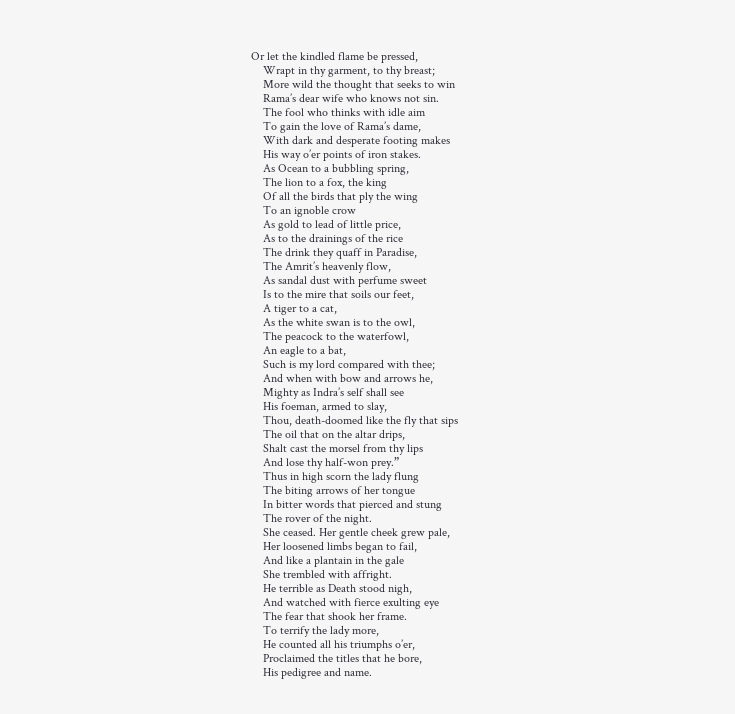Or let the kindled flame be pressed,
    Wrapt in thy garment, to thy breast;
    More wild the thought that seeks to win
    Rama’s dear wife who knows not sin.
    The fool who thinks with idle aim
    To gain the love of Rama’s dame,
    With dark and desperate footing makes
    His way o’er points of iron stakes.
    As Ocean to a bubbling spring,
    The lion to a fox, the king
    Of all the birds that ply the wing
    To an ignoble crow
    As gold to lead of little price,
    As to the drainings of the rice
    The drink they quaff in Paradise,
    The Amrit’s heavenly flow,
    As sandal dust with perfume sweet
    Is to the mire that soils our feet,
    A tiger to a cat,
    As the white swan is to the owl,
    The peacock to the waterfowl,
    An eagle to a bat,
    Such is my lord compared with thee;
    And when with bow and arrows he,
    Mighty as Indra’s self shall see
    His foeman, armed to slay,
    Thou, death-doomed like the fly that sips
    The oil that on the altar drips,
    Shalt cast the morsel from thy lips
    And lose thy half-won prey.”
    Thus in high scorn the lady flung
    The biting arrows of her tongue
    In bitter words that pierced and stung
    The rover of the night.
    She ceased. Her gentle cheek grew pale,
    Her loosened limbs began to fail,
    And like a plantain in the gale
    She trembled with affright.
    He terrible as Death stood nigh,
    And watched with fierce exulting eye
    The fear that shook her frame.
    To terrify the lady more,
    He counted all his triumphs o’er,
    Proclaimed the titles that he bore,
    His pedigree and name.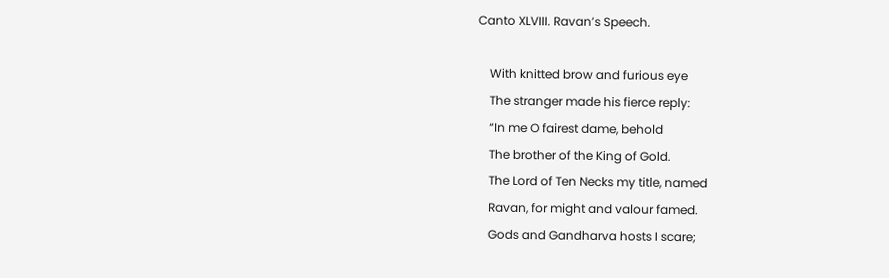Canto XLVIII. Ravan’s Speech.

    With knitted brow and furious eye
    The stranger made his fierce reply:
    “In me O fairest dame, behold
    The brother of the King of Gold.
    The Lord of Ten Necks my title, named
    Ravan, for might and valour famed.
    Gods and Gandharva hosts I scare;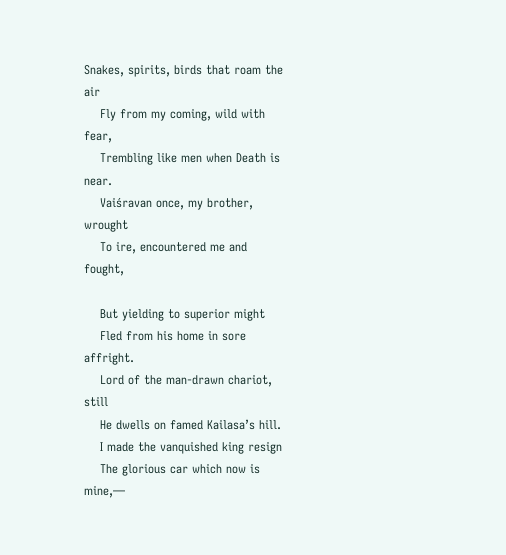Snakes, spirits, birds that roam the air
    Fly from my coming, wild with fear,
    Trembling like men when Death is near.
    Vaiśravan once, my brother, wrought
    To ire, encountered me and fought,

    But yielding to superior might
    Fled from his home in sore affright.
    Lord of the man-drawn chariot, still
    He dwells on famed Kailasa’s hill.
    I made the vanquished king resign
    The glorious car which now is mine,—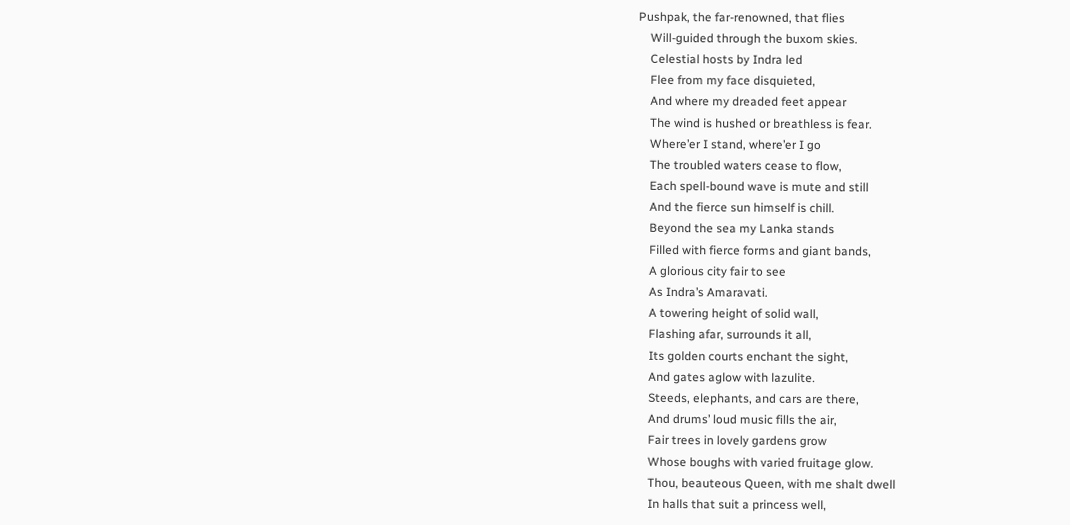Pushpak, the far-renowned, that flies
    Will-guided through the buxom skies.
    Celestial hosts by Indra led
    Flee from my face disquieted,
    And where my dreaded feet appear
    The wind is hushed or breathless is fear.
    Where’er I stand, where’er I go
    The troubled waters cease to flow,
    Each spell-bound wave is mute and still
    And the fierce sun himself is chill.
    Beyond the sea my Lanka stands
    Filled with fierce forms and giant bands,
    A glorious city fair to see
    As Indra’s Amaravati.
    A towering height of solid wall,
    Flashing afar, surrounds it all,
    Its golden courts enchant the sight,
    And gates aglow with lazulite.
    Steeds, elephants, and cars are there,
    And drums’ loud music fills the air,
    Fair trees in lovely gardens grow
    Whose boughs with varied fruitage glow.
    Thou, beauteous Queen, with me shalt dwell
    In halls that suit a princess well,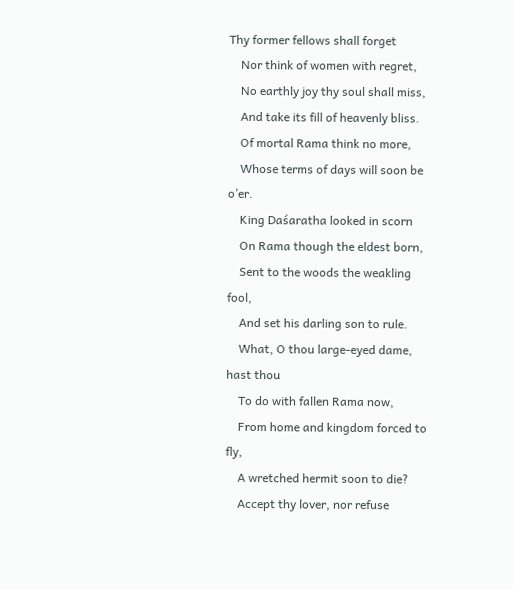Thy former fellows shall forget
    Nor think of women with regret,
    No earthly joy thy soul shall miss,
    And take its fill of heavenly bliss.
    Of mortal Rama think no more,
    Whose terms of days will soon be o’er.
    King Daśaratha looked in scorn
    On Rama though the eldest born,
    Sent to the woods the weakling fool,
    And set his darling son to rule.
    What, O thou large-eyed dame, hast thou
    To do with fallen Rama now,
    From home and kingdom forced to fly,
    A wretched hermit soon to die?
    Accept thy lover, nor refuse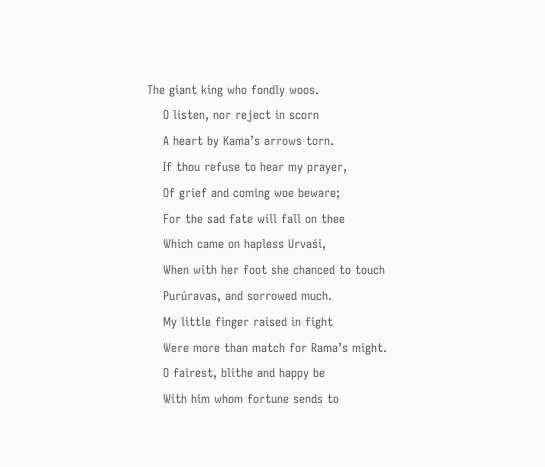The giant king who fondly woos.
    O listen, nor reject in scorn
    A heart by Kama’s arrows torn.
    If thou refuse to hear my prayer,
    Of grief and coming woe beware;
    For the sad fate will fall on thee
    Which came on hapless Urvaśi,
    When with her foot she chanced to touch
    Purúravas, and sorrowed much.
    My little finger raised in fight
    Were more than match for Rama’s might.
    O fairest, blithe and happy be
    With him whom fortune sends to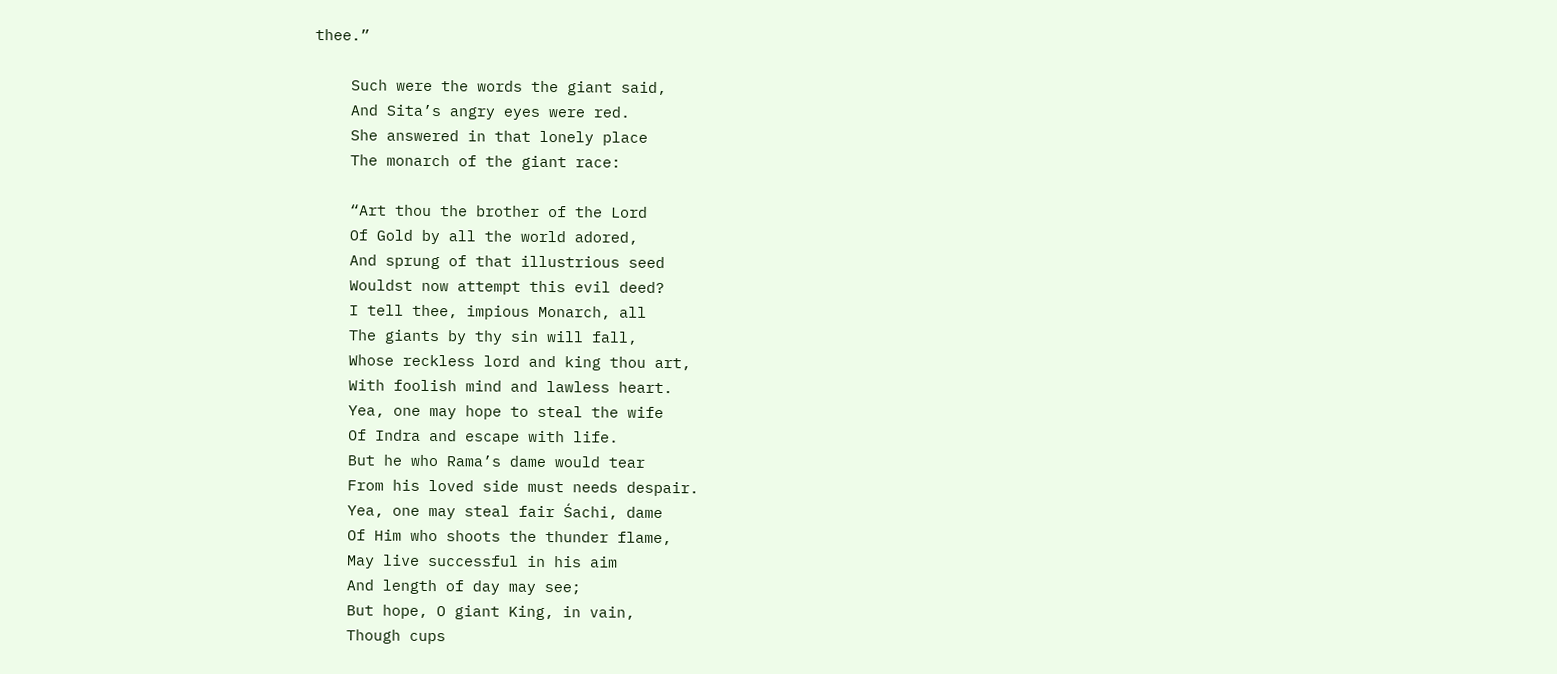thee.”

    Such were the words the giant said,
    And Sita’s angry eyes were red.
    She answered in that lonely place
    The monarch of the giant race:

    “Art thou the brother of the Lord
    Of Gold by all the world adored,
    And sprung of that illustrious seed
    Wouldst now attempt this evil deed?
    I tell thee, impious Monarch, all
    The giants by thy sin will fall,
    Whose reckless lord and king thou art,
    With foolish mind and lawless heart.
    Yea, one may hope to steal the wife
    Of Indra and escape with life.
    But he who Rama’s dame would tear
    From his loved side must needs despair.
    Yea, one may steal fair Śachi, dame
    Of Him who shoots the thunder flame,
    May live successful in his aim
    And length of day may see;
    But hope, O giant King, in vain,
    Though cups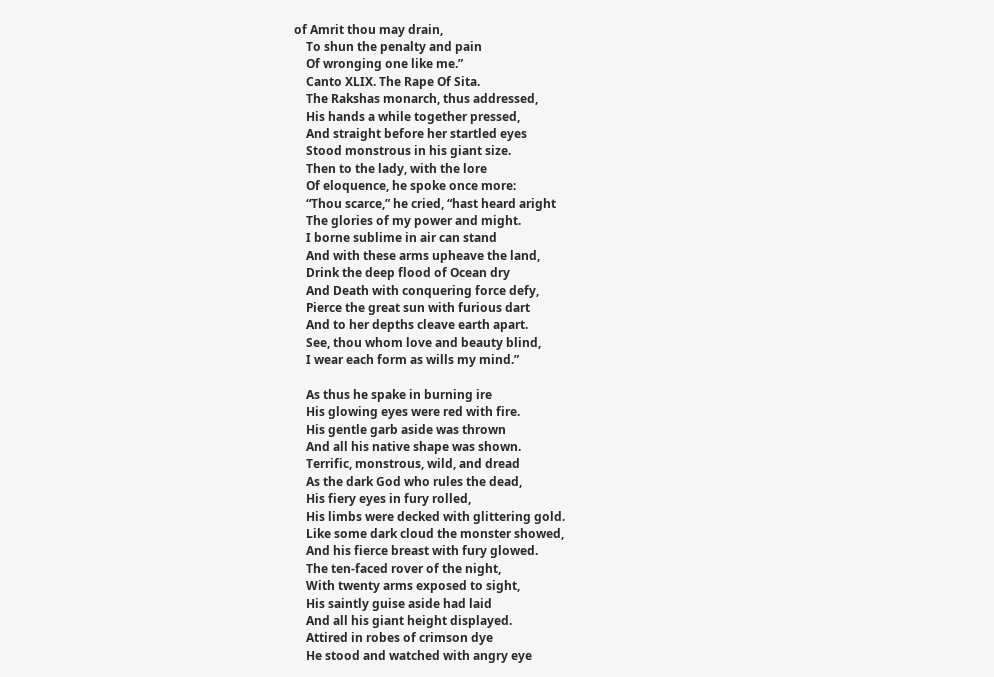of Amrit thou may drain,
    To shun the penalty and pain
    Of wronging one like me.”
    Canto XLIX. The Rape Of Sita.
    The Rakshas monarch, thus addressed,
    His hands a while together pressed,
    And straight before her startled eyes
    Stood monstrous in his giant size.
    Then to the lady, with the lore
    Of eloquence, he spoke once more:
    “Thou scarce,” he cried, “hast heard aright
    The glories of my power and might.
    I borne sublime in air can stand
    And with these arms upheave the land,
    Drink the deep flood of Ocean dry
    And Death with conquering force defy,
    Pierce the great sun with furious dart
    And to her depths cleave earth apart.
    See, thou whom love and beauty blind,
    I wear each form as wills my mind.”

    As thus he spake in burning ire
    His glowing eyes were red with fire.
    His gentle garb aside was thrown
    And all his native shape was shown.
    Terrific, monstrous, wild, and dread
    As the dark God who rules the dead,
    His fiery eyes in fury rolled,
    His limbs were decked with glittering gold.
    Like some dark cloud the monster showed,
    And his fierce breast with fury glowed.
    The ten-faced rover of the night,
    With twenty arms exposed to sight,
    His saintly guise aside had laid
    And all his giant height displayed.
    Attired in robes of crimson dye
    He stood and watched with angry eye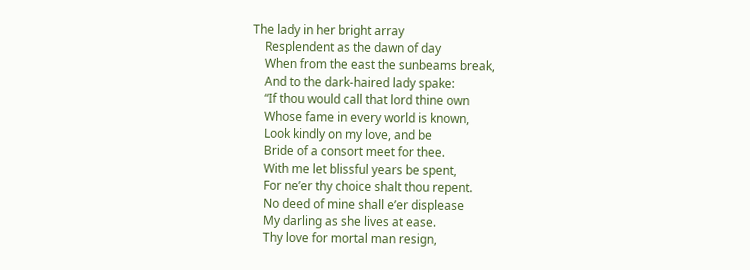The lady in her bright array
    Resplendent as the dawn of day
    When from the east the sunbeams break,
    And to the dark-haired lady spake:
    “If thou would call that lord thine own
    Whose fame in every world is known,
    Look kindly on my love, and be
    Bride of a consort meet for thee.
    With me let blissful years be spent,
    For ne’er thy choice shalt thou repent.
    No deed of mine shall e’er displease
    My darling as she lives at ease.
    Thy love for mortal man resign,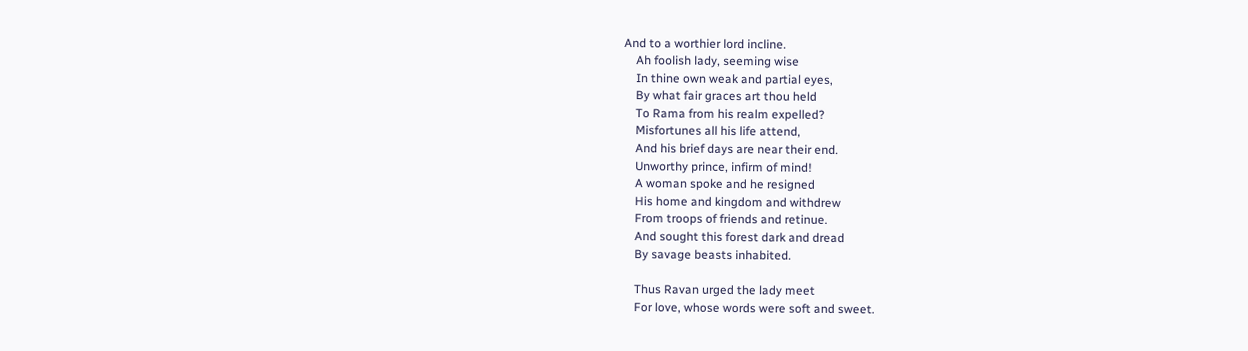And to a worthier lord incline.
    Ah foolish lady, seeming wise
    In thine own weak and partial eyes,
    By what fair graces art thou held
    To Rama from his realm expelled?
    Misfortunes all his life attend,
    And his brief days are near their end.
    Unworthy prince, infirm of mind!
    A woman spoke and he resigned
    His home and kingdom and withdrew
    From troops of friends and retinue.
    And sought this forest dark and dread
    By savage beasts inhabited.

    Thus Ravan urged the lady meet
    For love, whose words were soft and sweet.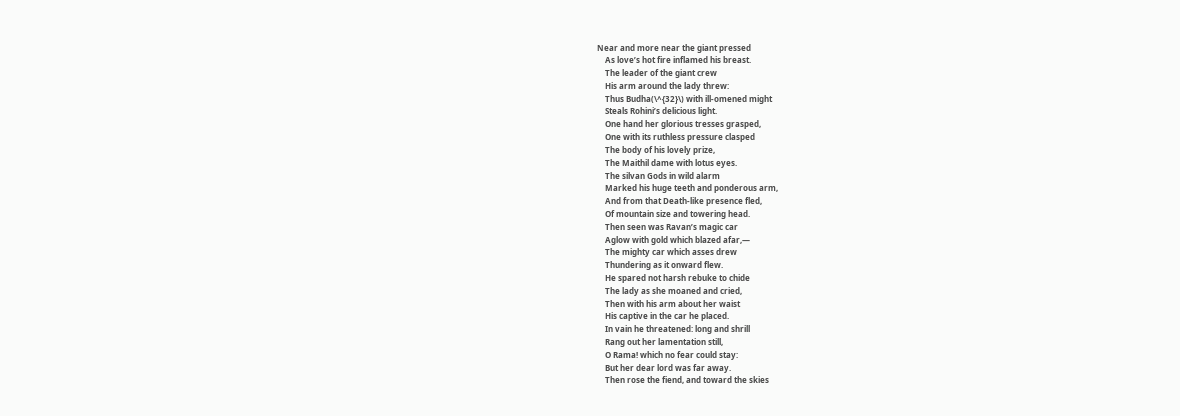Near and more near the giant pressed
    As love’s hot fire inflamed his breast.
    The leader of the giant crew
    His arm around the lady threw:
    Thus Budha(\^{32}\) with ill-omened might
    Steals Rohini’s delicious light.
    One hand her glorious tresses grasped,
    One with its ruthless pressure clasped
    The body of his lovely prize,
    The Maithil dame with lotus eyes.
    The silvan Gods in wild alarm
    Marked his huge teeth and ponderous arm,
    And from that Death-like presence fled,
    Of mountain size and towering head.
    Then seen was Ravan’s magic car
    Aglow with gold which blazed afar,—
    The mighty car which asses drew
    Thundering as it onward flew.
    He spared not harsh rebuke to chide
    The lady as she moaned and cried,
    Then with his arm about her waist
    His captive in the car he placed.
    In vain he threatened: long and shrill
    Rang out her lamentation still,
    O Rama! which no fear could stay:
    But her dear lord was far away.
    Then rose the fiend, and toward the skies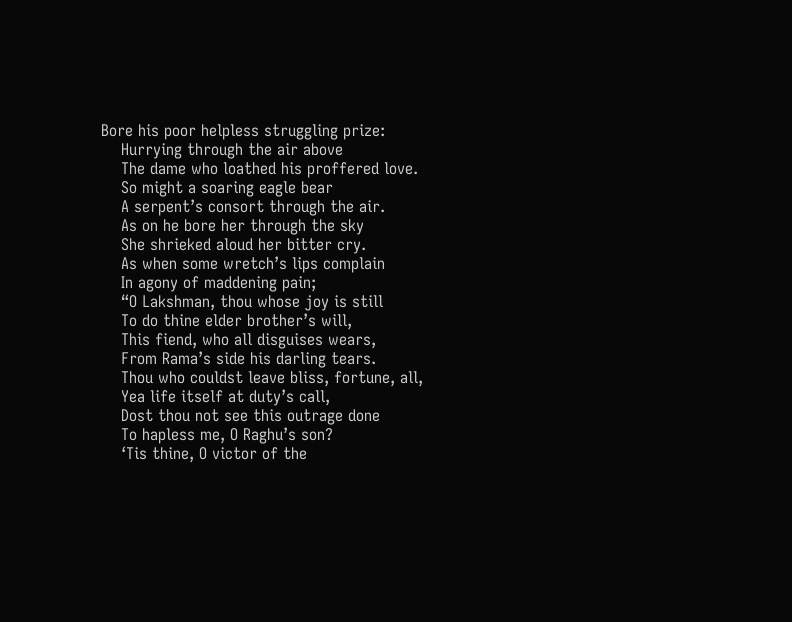Bore his poor helpless struggling prize:
    Hurrying through the air above
    The dame who loathed his proffered love.
    So might a soaring eagle bear
    A serpent’s consort through the air.
    As on he bore her through the sky
    She shrieked aloud her bitter cry.
    As when some wretch’s lips complain
    In agony of maddening pain;
    “O Lakshman, thou whose joy is still
    To do thine elder brother’s will,
    This fiend, who all disguises wears,
    From Rama’s side his darling tears.
    Thou who couldst leave bliss, fortune, all,
    Yea life itself at duty’s call,
    Dost thou not see this outrage done
    To hapless me, O Raghu’s son?
    ‘Tis thine, O victor of the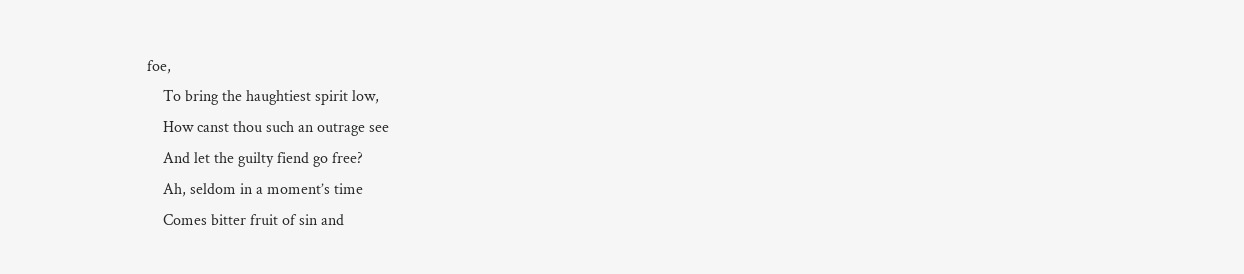foe,
    To bring the haughtiest spirit low,
    How canst thou such an outrage see
    And let the guilty fiend go free?
    Ah, seldom in a moment’s time
    Comes bitter fruit of sin and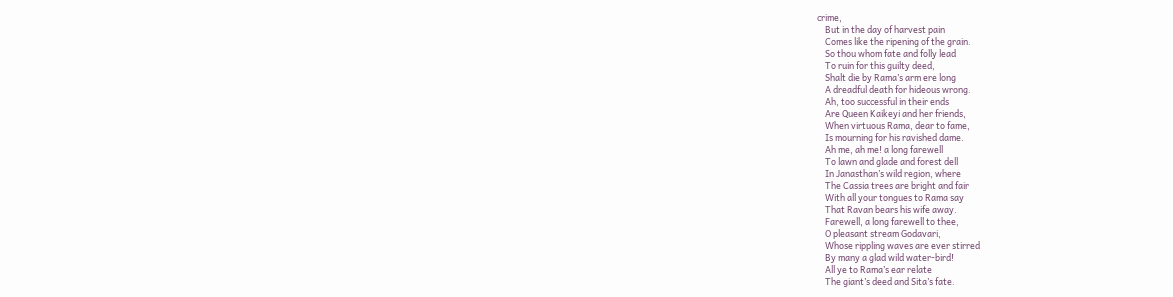crime,
    But in the day of harvest pain
    Comes like the ripening of the grain.
    So thou whom fate and folly lead
    To ruin for this guilty deed,
    Shalt die by Rama’s arm ere long
    A dreadful death for hideous wrong.
    Ah, too successful in their ends
    Are Queen Kaikeyi and her friends,
    When virtuous Rama, dear to fame,
    Is mourning for his ravished dame.
    Ah me, ah me! a long farewell
    To lawn and glade and forest dell
    In Janasthan’s wild region, where
    The Cassia trees are bright and fair
    With all your tongues to Rama say
    That Ravan bears his wife away.
    Farewell, a long farewell to thee,
    O pleasant stream Godavari,
    Whose rippling waves are ever stirred
    By many a glad wild water-bird!
    All ye to Rama’s ear relate
    The giant’s deed and Sita’s fate.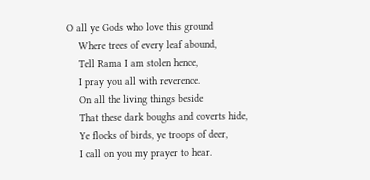O all ye Gods who love this ground
    Where trees of every leaf abound,
    Tell Rama I am stolen hence,
    I pray you all with reverence.
    On all the living things beside
    That these dark boughs and coverts hide,
    Ye flocks of birds, ye troops of deer,
    I call on you my prayer to hear.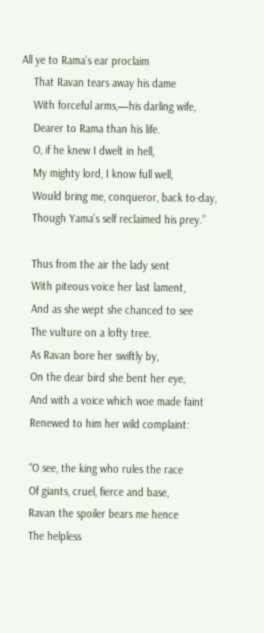All ye to Rama’s ear proclaim
    That Ravan tears away his dame
    With forceful arms,—his darling wife,
    Dearer to Rama than his life.
    O, if he knew I dwelt in hell,
    My mighty lord, I know full well,
    Would bring me, conqueror, back to-day,
    Though Yama’s self reclaimed his prey.”

    Thus from the air the lady sent
    With piteous voice her last lament,
    And as she wept she chanced to see
    The vulture on a lofty tree.
    As Ravan bore her swiftly by,
    On the dear bird she bent her eye,
    And with a voice which woe made faint
    Renewed to him her wild complaint:

    “O see, the king who rules the race
    Of giants, cruel, fierce and base,
    Ravan the spoiler bears me hence
    The helpless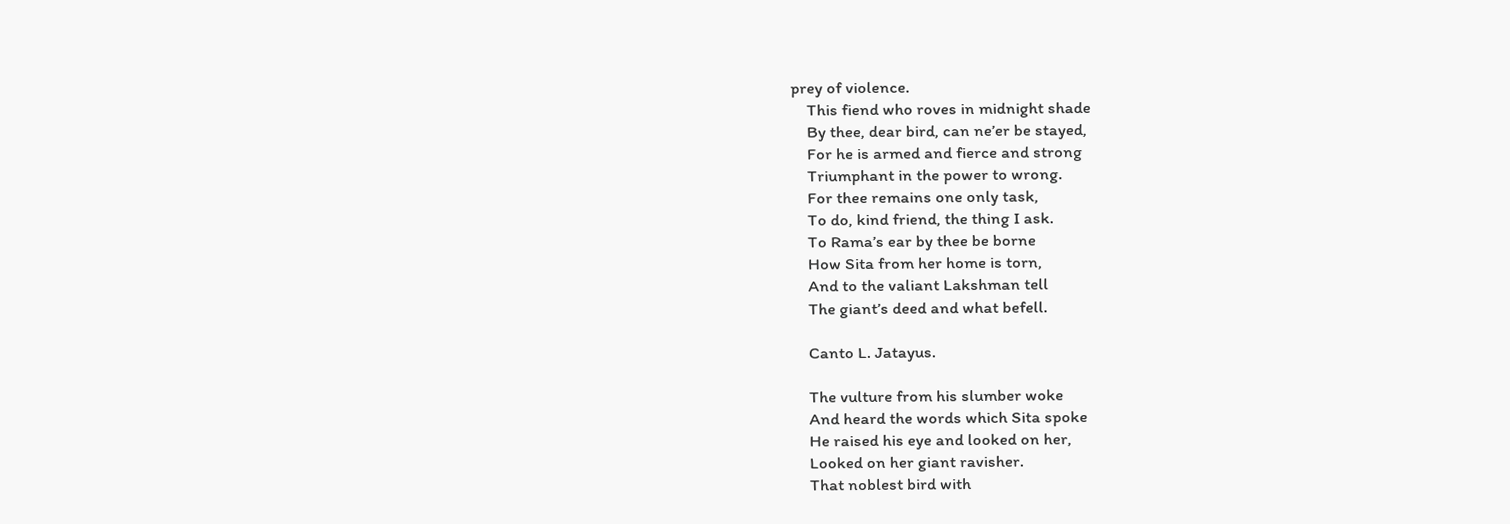prey of violence.
    This fiend who roves in midnight shade
    By thee, dear bird, can ne’er be stayed,
    For he is armed and fierce and strong
    Triumphant in the power to wrong.
    For thee remains one only task,
    To do, kind friend, the thing I ask.
    To Rama’s ear by thee be borne
    How Sita from her home is torn,
    And to the valiant Lakshman tell
    The giant’s deed and what befell.

    Canto L. Jatayus.

    The vulture from his slumber woke
    And heard the words which Sita spoke
    He raised his eye and looked on her,
    Looked on her giant ravisher.
    That noblest bird with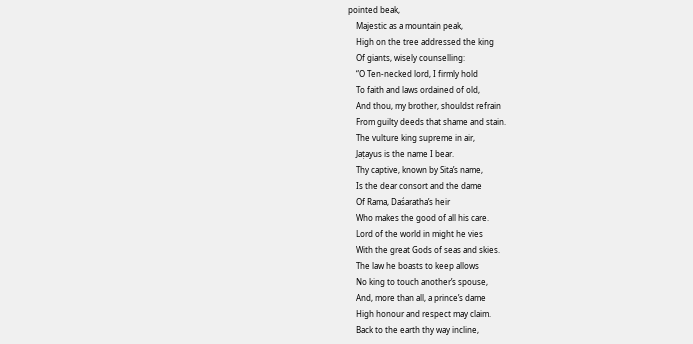pointed beak,
    Majestic as a mountain peak,
    High on the tree addressed the king
    Of giants, wisely counselling:
    “O Ten-necked lord, I firmly hold
    To faith and laws ordained of old,
    And thou, my brother, shouldst refrain
    From guilty deeds that shame and stain.
    The vulture king supreme in air,
    Jaṭayus is the name I bear.
    Thy captive, known by Sita’s name,
    Is the dear consort and the dame
    Of Rama, Daśaratha’s heir
    Who makes the good of all his care.
    Lord of the world in might he vies
    With the great Gods of seas and skies.
    The law he boasts to keep allows
    No king to touch another’s spouse,
    And, more than all, a prince’s dame
    High honour and respect may claim.
    Back to the earth thy way incline,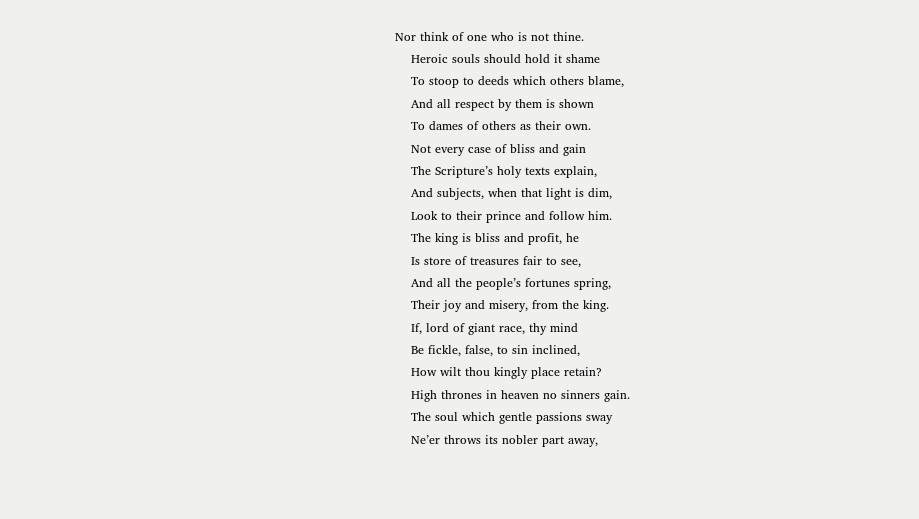Nor think of one who is not thine.
    Heroic souls should hold it shame
    To stoop to deeds which others blame,
    And all respect by them is shown
    To dames of others as their own.
    Not every case of bliss and gain
    The Scripture’s holy texts explain,
    And subjects, when that light is dim,
    Look to their prince and follow him.
    The king is bliss and profit, he
    Is store of treasures fair to see,
    And all the people’s fortunes spring,
    Their joy and misery, from the king.
    If, lord of giant race, thy mind
    Be fickle, false, to sin inclined,
    How wilt thou kingly place retain?
    High thrones in heaven no sinners gain.
    The soul which gentle passions sway
    Ne’er throws its nobler part away,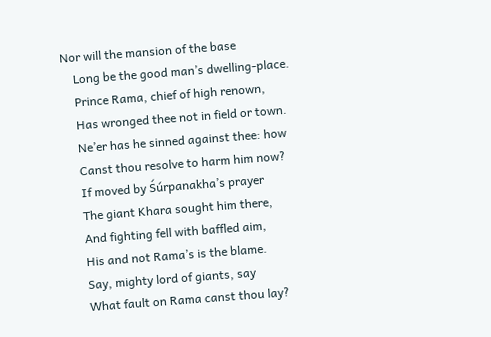Nor will the mansion of the base
    Long be the good man’s dwelling-place.
    Prince Rama, chief of high renown,
    Has wronged thee not in field or town.
    Ne’er has he sinned against thee: how
    Canst thou resolve to harm him now?
    If moved by Śúrpanakha’s prayer
    The giant Khara sought him there,
    And fighting fell with baffled aim,
    His and not Rama’s is the blame.
    Say, mighty lord of giants, say
    What fault on Rama canst thou lay?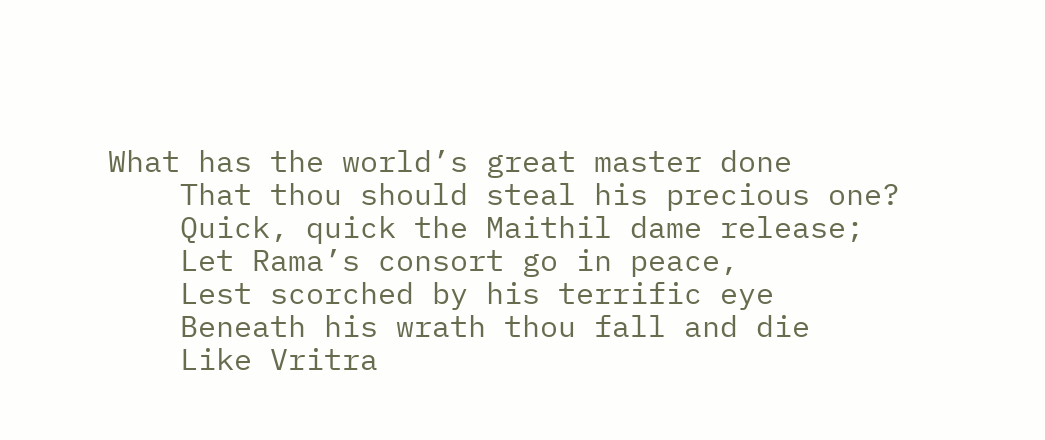What has the world’s great master done
    That thou should steal his precious one?
    Quick, quick the Maithil dame release;
    Let Rama’s consort go in peace,
    Lest scorched by his terrific eye
    Beneath his wrath thou fall and die
    Like Vritra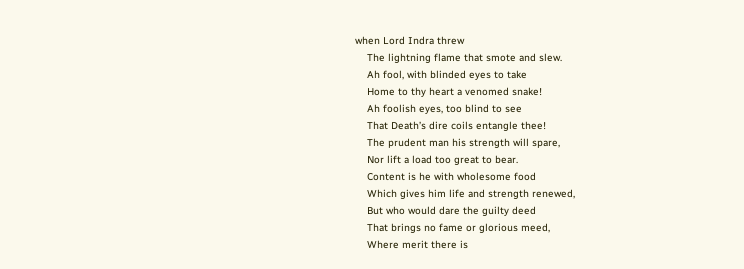when Lord Indra threw
    The lightning flame that smote and slew.
    Ah fool, with blinded eyes to take
    Home to thy heart a venomed snake!
    Ah foolish eyes, too blind to see
    That Death’s dire coils entangle thee!
    The prudent man his strength will spare,
    Nor lift a load too great to bear.
    Content is he with wholesome food
    Which gives him life and strength renewed,
    But who would dare the guilty deed
    That brings no fame or glorious meed,
    Where merit there is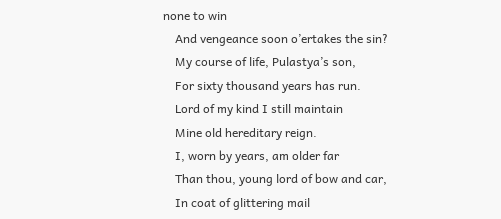none to win
    And vengeance soon o’ertakes the sin?
    My course of life, Pulastya’s son,
    For sixty thousand years has run.
    Lord of my kind I still maintain
    Mine old hereditary reign.
    I, worn by years, am older far
    Than thou, young lord of bow and car,
    In coat of glittering mail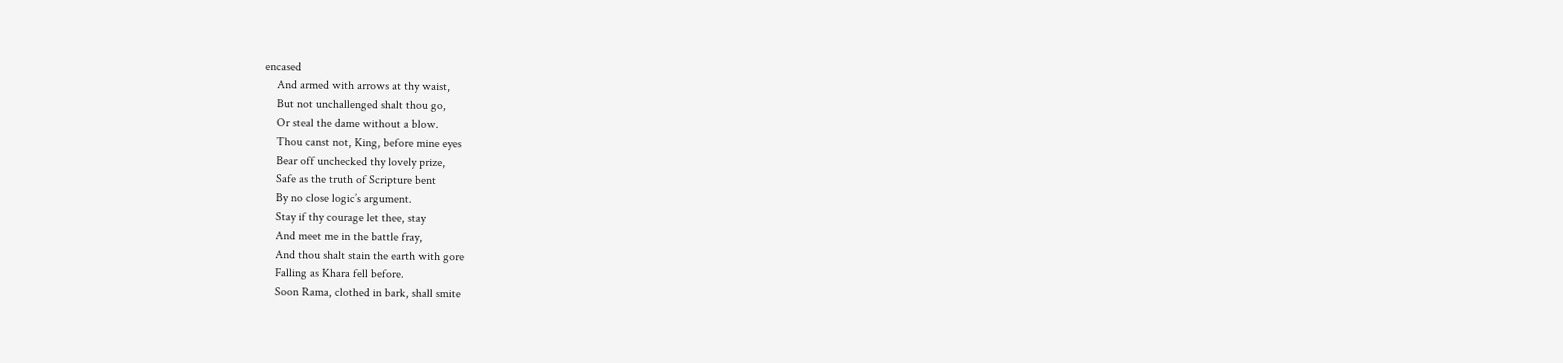encased
    And armed with arrows at thy waist,
    But not unchallenged shalt thou go,
    Or steal the dame without a blow.
    Thou canst not, King, before mine eyes
    Bear off unchecked thy lovely prize,
    Safe as the truth of Scripture bent
    By no close logic’s argument.
    Stay if thy courage let thee, stay
    And meet me in the battle fray,
    And thou shalt stain the earth with gore
    Falling as Khara fell before.
    Soon Rama, clothed in bark, shall smite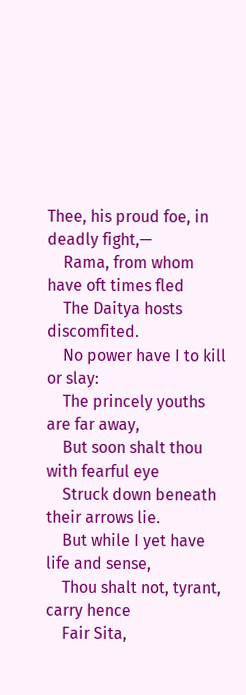Thee, his proud foe, in deadly fight,—
    Rama, from whom have oft times fled
    The Daitya hosts discomfited.
    No power have I to kill or slay:
    The princely youths are far away,
    But soon shalt thou with fearful eye
    Struck down beneath their arrows lie.
    But while I yet have life and sense,
    Thou shalt not, tyrant, carry hence
    Fair Sita,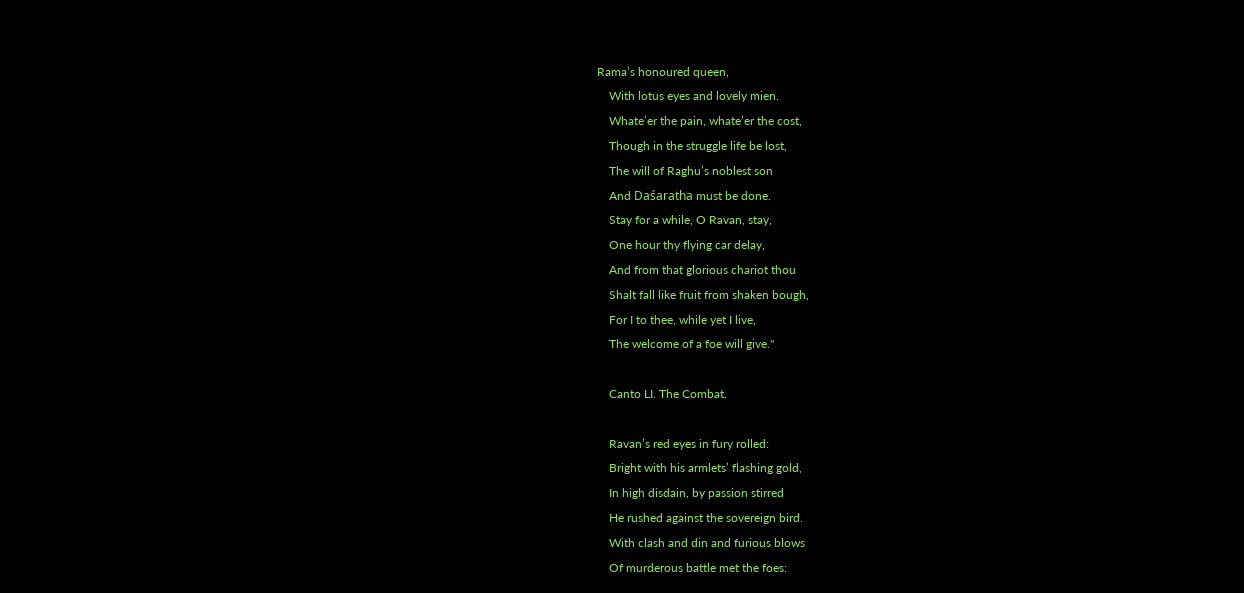Rama’s honoured queen,
    With lotus eyes and lovely mien.
    Whate’er the pain, whate’er the cost,
    Though in the struggle life be lost,
    The will of Raghu’s noblest son
    And Daśaratha must be done.
    Stay for a while, O Ravan, stay,
    One hour thy flying car delay,
    And from that glorious chariot thou
    Shalt fall like fruit from shaken bough,
    For I to thee, while yet I live,
    The welcome of a foe will give."

    Canto LI. The Combat.

    Ravan’s red eyes in fury rolled:
    Bright with his armlets’ flashing gold,
    In high disdain, by passion stirred
    He rushed against the sovereign bird.
    With clash and din and furious blows
    Of murderous battle met the foes: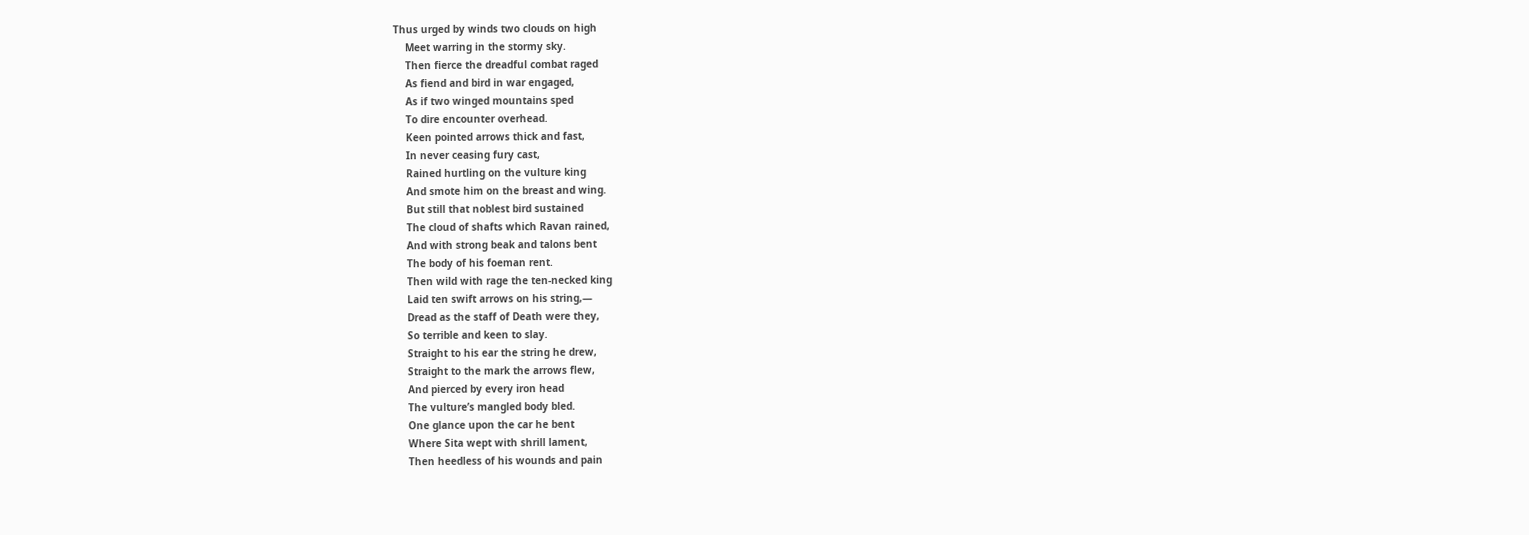Thus urged by winds two clouds on high
    Meet warring in the stormy sky.
    Then fierce the dreadful combat raged
    As fiend and bird in war engaged,
    As if two winged mountains sped
    To dire encounter overhead.
    Keen pointed arrows thick and fast,
    In never ceasing fury cast,
    Rained hurtling on the vulture king
    And smote him on the breast and wing.
    But still that noblest bird sustained
    The cloud of shafts which Ravan rained,
    And with strong beak and talons bent
    The body of his foeman rent.
    Then wild with rage the ten-necked king
    Laid ten swift arrows on his string,—
    Dread as the staff of Death were they,
    So terrible and keen to slay.
    Straight to his ear the string he drew,
    Straight to the mark the arrows flew,
    And pierced by every iron head
    The vulture’s mangled body bled.
    One glance upon the car he bent
    Where Sita wept with shrill lament,
    Then heedless of his wounds and pain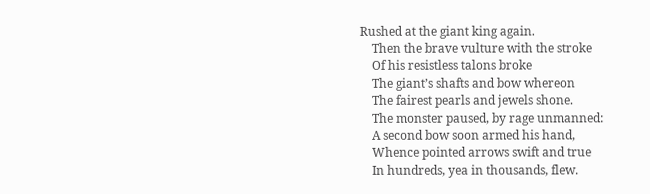Rushed at the giant king again.
    Then the brave vulture with the stroke
    Of his resistless talons broke
    The giant’s shafts and bow whereon
    The fairest pearls and jewels shone.
    The monster paused, by rage unmanned:
    A second bow soon armed his hand,
    Whence pointed arrows swift and true
    In hundreds, yea in thousands, flew.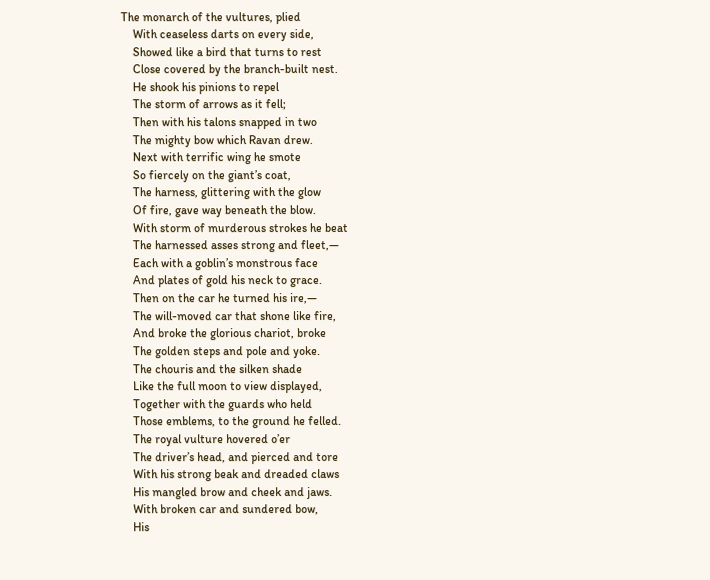The monarch of the vultures, plied
    With ceaseless darts on every side,
    Showed like a bird that turns to rest
    Close covered by the branch-built nest.
    He shook his pinions to repel
    The storm of arrows as it fell;
    Then with his talons snapped in two
    The mighty bow which Ravan drew.
    Next with terrific wing he smote
    So fiercely on the giant’s coat,
    The harness, glittering with the glow
    Of fire, gave way beneath the blow.
    With storm of murderous strokes he beat
    The harnessed asses strong and fleet,—
    Each with a goblin’s monstrous face
    And plates of gold his neck to grace.
    Then on the car he turned his ire,—
    The will-moved car that shone like fire,
    And broke the glorious chariot, broke
    The golden steps and pole and yoke.
    The chouris and the silken shade
    Like the full moon to view displayed,
    Together with the guards who held
    Those emblems, to the ground he felled.
    The royal vulture hovered o’er
    The driver’s head, and pierced and tore
    With his strong beak and dreaded claws
    His mangled brow and cheek and jaws.
    With broken car and sundered bow,
    His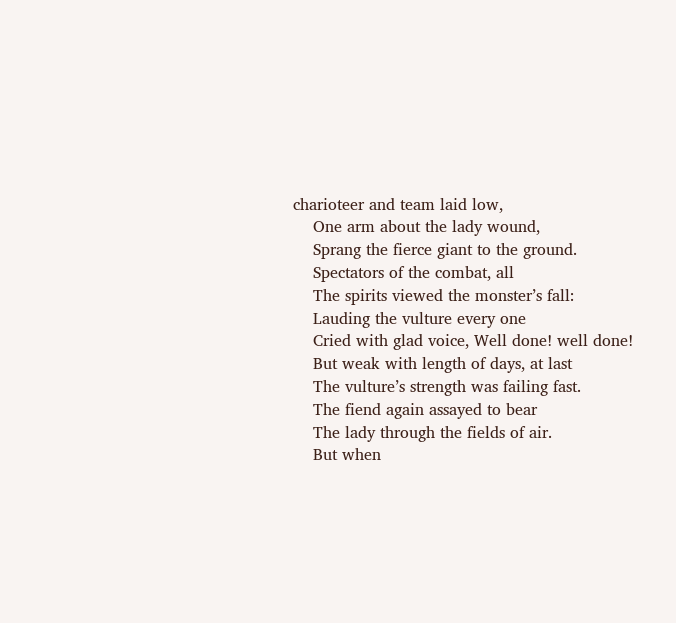charioteer and team laid low,
    One arm about the lady wound,
    Sprang the fierce giant to the ground.
    Spectators of the combat, all
    The spirits viewed the monster’s fall:
    Lauding the vulture every one
    Cried with glad voice, Well done! well done!
    But weak with length of days, at last
    The vulture’s strength was failing fast.
    The fiend again assayed to bear
    The lady through the fields of air.
    But when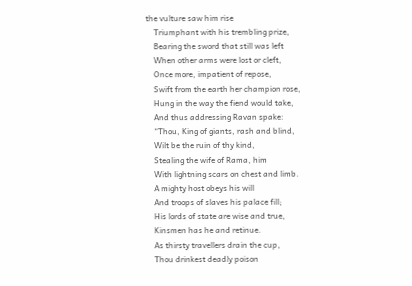the vulture saw him rise
    Triumphant with his trembling prize,
    Bearing the sword that still was left
    When other arms were lost or cleft,
    Once more, impatient of repose,
    Swift from the earth her champion rose,
    Hung in the way the fiend would take,
    And thus addressing Ravan spake:
    “Thou, King of giants, rash and blind,
    Wilt be the ruin of thy kind,
    Stealing the wife of Rama, him
    With lightning scars on chest and limb.
    A mighty host obeys his will
    And troops of slaves his palace fill;
    His lords of state are wise and true,
    Kinsmen has he and retinue.
    As thirsty travellers drain the cup,
    Thou drinkest deadly poison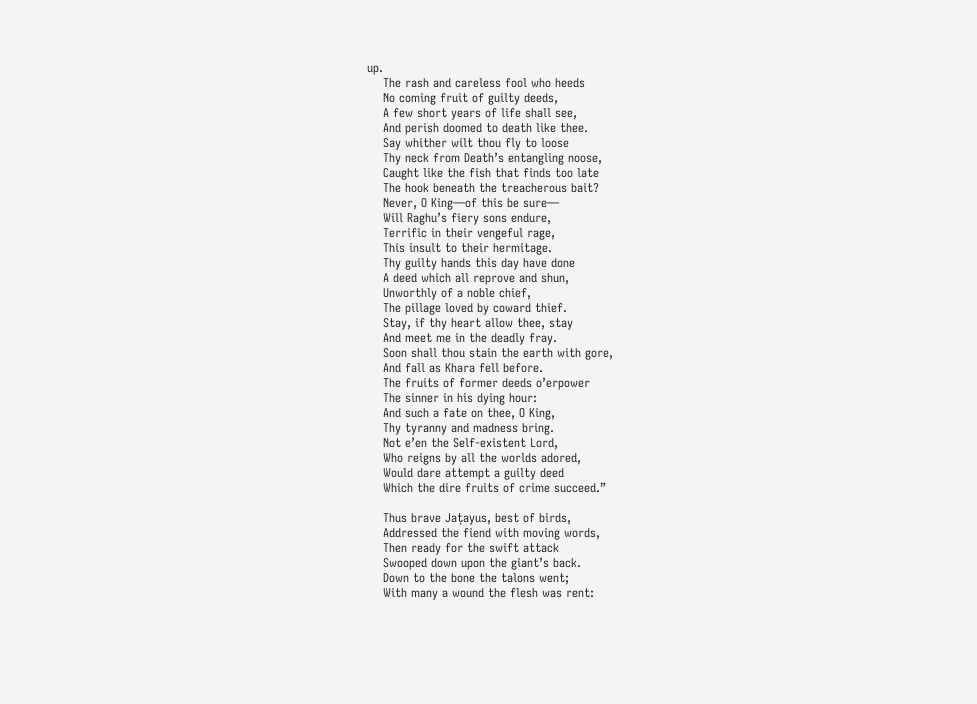up.
    The rash and careless fool who heeds
    No coming fruit of guilty deeds,
    A few short years of life shall see,
    And perish doomed to death like thee.
    Say whither wilt thou fly to loose
    Thy neck from Death’s entangling noose,
    Caught like the fish that finds too late
    The hook beneath the treacherous bait?
    Never, O King—of this be sure—
    Will Raghu’s fiery sons endure,
    Terrific in their vengeful rage,
    This insult to their hermitage.
    Thy guilty hands this day have done
    A deed which all reprove and shun,
    Unworthly of a noble chief,
    The pillage loved by coward thief.
    Stay, if thy heart allow thee, stay
    And meet me in the deadly fray.
    Soon shall thou stain the earth with gore,
    And fall as Khara fell before.
    The fruits of former deeds o’erpower
    The sinner in his dying hour:
    And such a fate on thee, O King,
    Thy tyranny and madness bring.
    Not e’en the Self-existent Lord,
    Who reigns by all the worlds adored,
    Would dare attempt a guilty deed
    Which the dire fruits of crime succeed.”

    Thus brave Jaṭayus, best of birds,
    Addressed the fiend with moving words,
    Then ready for the swift attack
    Swooped down upon the giant’s back.
    Down to the bone the talons went;
    With many a wound the flesh was rent: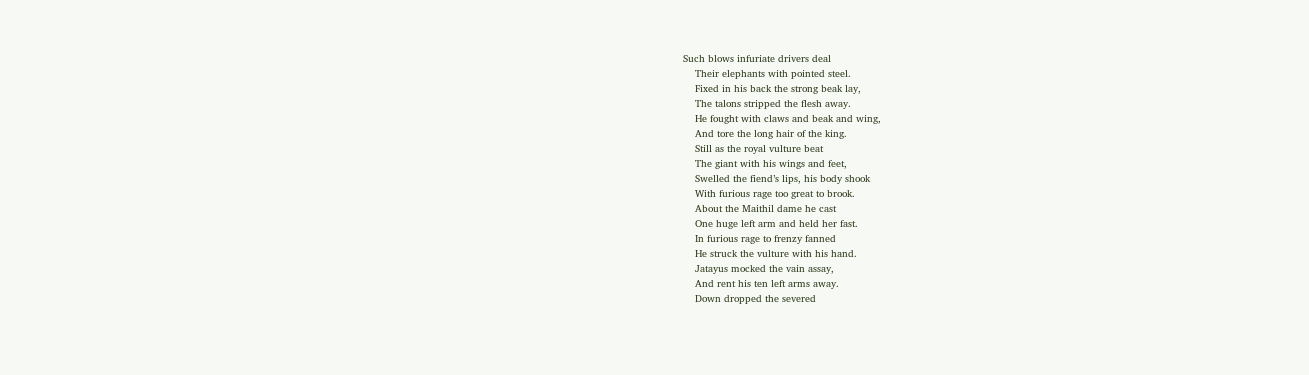Such blows infuriate drivers deal
    Their elephants with pointed steel.
    Fixed in his back the strong beak lay,
    The talons stripped the flesh away.
    He fought with claws and beak and wing,
    And tore the long hair of the king.
    Still as the royal vulture beat
    The giant with his wings and feet,
    Swelled the fiend’s lips, his body shook
    With furious rage too great to brook.
    About the Maithil dame he cast
    One huge left arm and held her fast.
    In furious rage to frenzy fanned
    He struck the vulture with his hand.
    Jatayus mocked the vain assay,
    And rent his ten left arms away.
    Down dropped the severed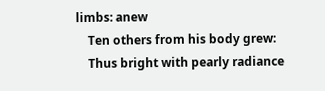limbs: anew
    Ten others from his body grew:
    Thus bright with pearly radiance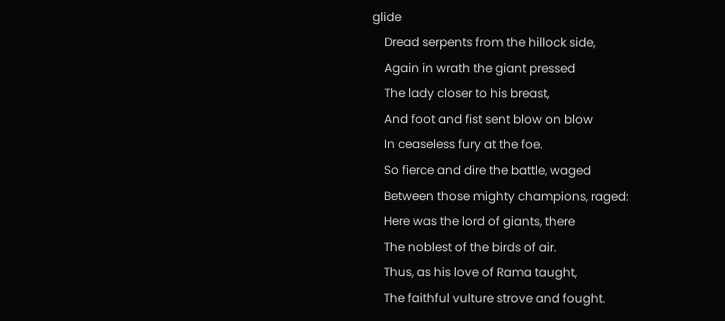glide
    Dread serpents from the hillock side,
    Again in wrath the giant pressed
    The lady closer to his breast,
    And foot and fist sent blow on blow
    In ceaseless fury at the foe.
    So fierce and dire the battle, waged
    Between those mighty champions, raged:
    Here was the lord of giants, there
    The noblest of the birds of air.
    Thus, as his love of Rama taught,
    The faithful vulture strove and fought.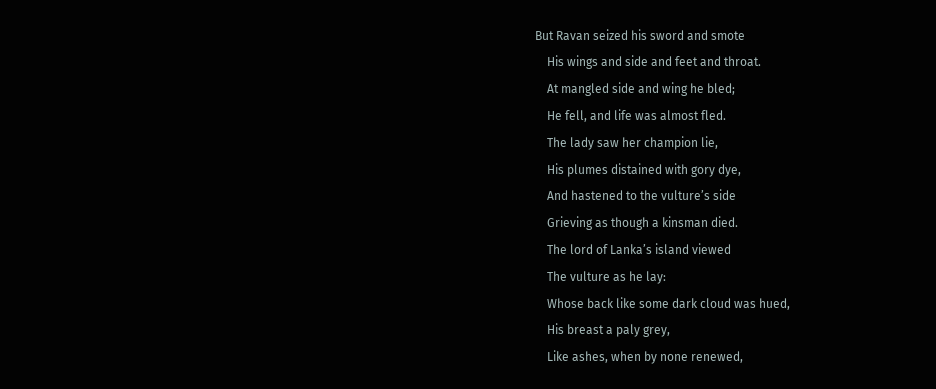But Ravan seized his sword and smote
    His wings and side and feet and throat.
    At mangled side and wing he bled;
    He fell, and life was almost fled.
    The lady saw her champion lie,
    His plumes distained with gory dye,
    And hastened to the vulture’s side
    Grieving as though a kinsman died.
    The lord of Lanka’s island viewed
    The vulture as he lay:
    Whose back like some dark cloud was hued,
    His breast a paly grey,
    Like ashes, when by none renewed,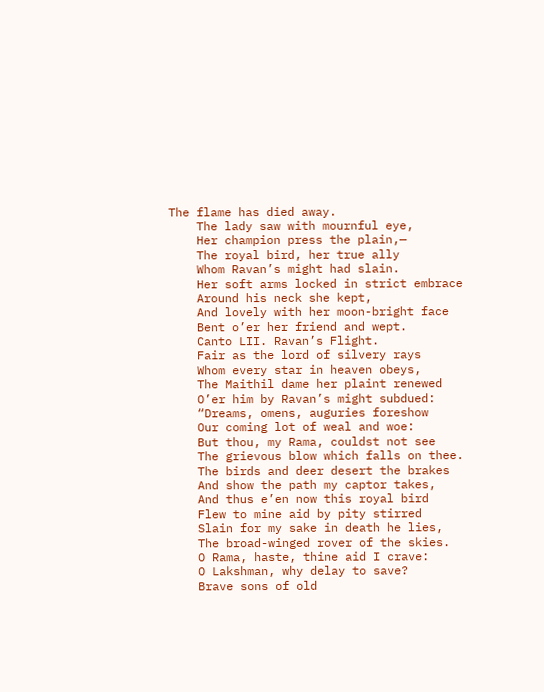The flame has died away.
    The lady saw with mournful eye,
    Her champion press the plain,—
    The royal bird, her true ally
    Whom Ravan’s might had slain.
    Her soft arms locked in strict embrace
    Around his neck she kept,
    And lovely with her moon-bright face
    Bent o’er her friend and wept.
    Canto LII. Ravan’s Flight.
    Fair as the lord of silvery rays
    Whom every star in heaven obeys,
    The Maithil dame her plaint renewed
    O’er him by Ravan’s might subdued:
    “Dreams, omens, auguries foreshow
    Our coming lot of weal and woe:
    But thou, my Rama, couldst not see
    The grievous blow which falls on thee.
    The birds and deer desert the brakes
    And show the path my captor takes,
    And thus e’en now this royal bird
    Flew to mine aid by pity stirred
    Slain for my sake in death he lies,
    The broad-winged rover of the skies.
    O Rama, haste, thine aid I crave:
    O Lakshman, why delay to save?
    Brave sons of old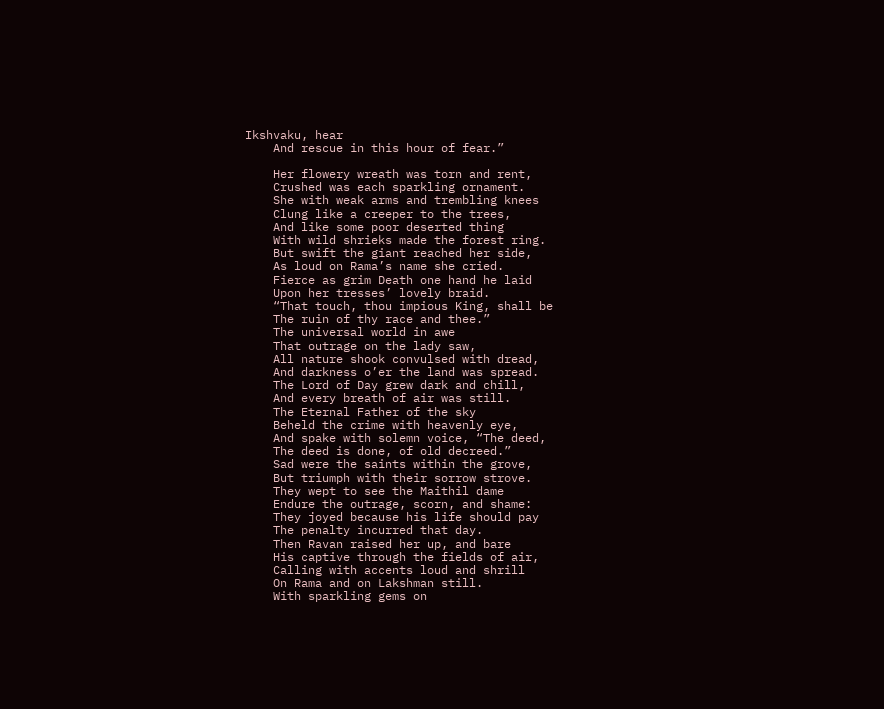Ikshvaku, hear
    And rescue in this hour of fear.”

    Her flowery wreath was torn and rent,
    Crushed was each sparkling ornament.
    She with weak arms and trembling knees
    Clung like a creeper to the trees,
    And like some poor deserted thing
    With wild shrieks made the forest ring.
    But swift the giant reached her side,
    As loud on Rama’s name she cried.
    Fierce as grim Death one hand he laid
    Upon her tresses’ lovely braid.
    “That touch, thou impious King, shall be
    The ruin of thy race and thee.”
    The universal world in awe
    That outrage on the lady saw,
    All nature shook convulsed with dread,
    And darkness o’er the land was spread.
    The Lord of Day grew dark and chill,
    And every breath of air was still.
    The Eternal Father of the sky
    Beheld the crime with heavenly eye,
    And spake with solemn voice, “The deed,
    The deed is done, of old decreed.”
    Sad were the saints within the grove,
    But triumph with their sorrow strove.
    They wept to see the Maithil dame
    Endure the outrage, scorn, and shame:
    They joyed because his life should pay
    The penalty incurred that day.
    Then Ravan raised her up, and bare
    His captive through the fields of air,
    Calling with accents loud and shrill
    On Rama and on Lakshman still.
    With sparkling gems on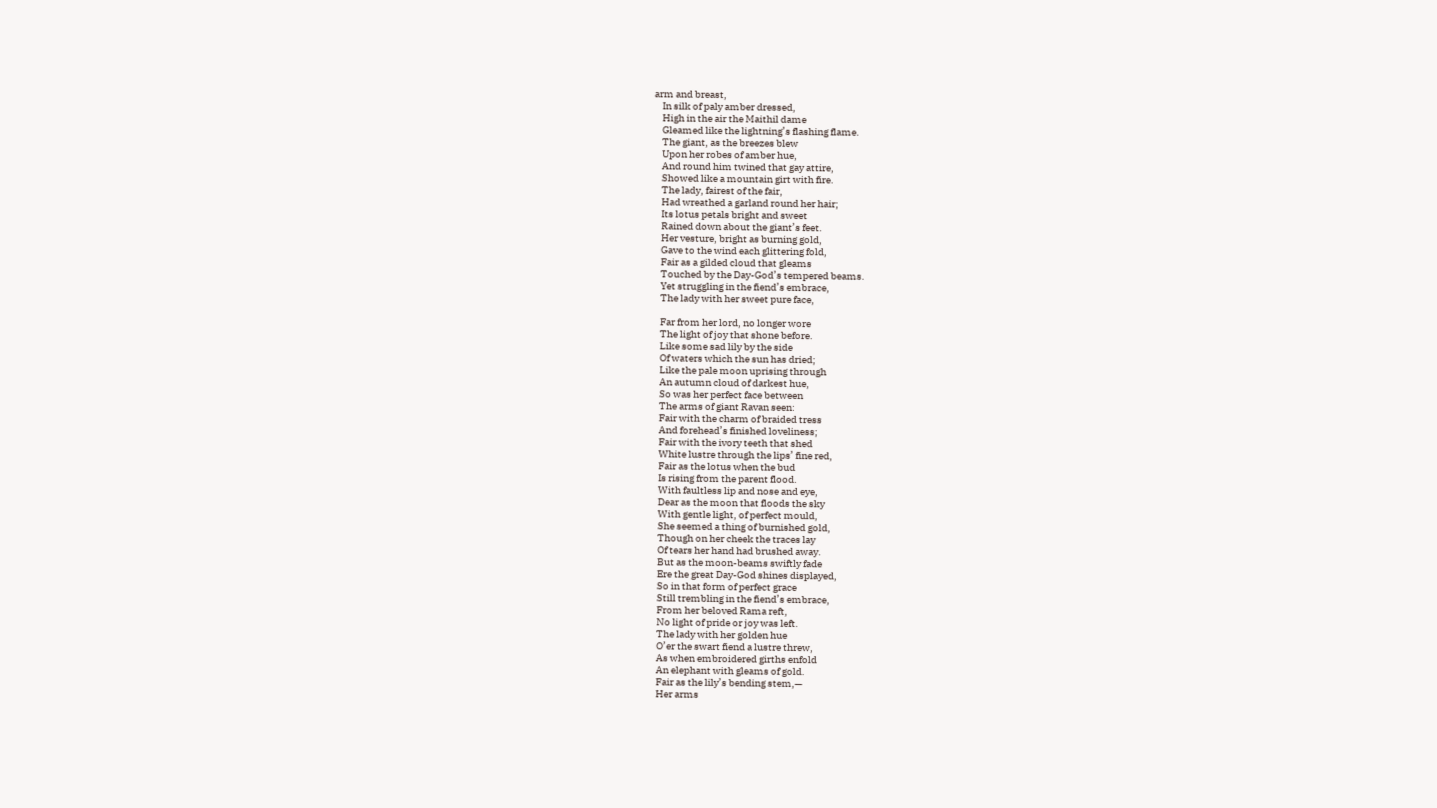arm and breast,
    In silk of paly amber dressed,
    High in the air the Maithil dame
    Gleamed like the lightning’s flashing flame.
    The giant, as the breezes blew
    Upon her robes of amber hue,
    And round him twined that gay attire,
    Showed like a mountain girt with fire.
    The lady, fairest of the fair,
    Had wreathed a garland round her hair;
    Its lotus petals bright and sweet
    Rained down about the giant’s feet.
    Her vesture, bright as burning gold,
    Gave to the wind each glittering fold,
    Fair as a gilded cloud that gleams
    Touched by the Day-God’s tempered beams.
    Yet struggling in the fiend’s embrace,
    The lady with her sweet pure face,

    Far from her lord, no longer wore
    The light of joy that shone before.
    Like some sad lily by the side
    Of waters which the sun has dried;
    Like the pale moon uprising through
    An autumn cloud of darkest hue,
    So was her perfect face between
    The arms of giant Ravan seen:
    Fair with the charm of braided tress
    And forehead’s finished loveliness;
    Fair with the ivory teeth that shed
    White lustre through the lips’ fine red,
    Fair as the lotus when the bud
    Is rising from the parent flood.
    With faultless lip and nose and eye,
    Dear as the moon that floods the sky
    With gentle light, of perfect mould,
    She seemed a thing of burnished gold,
    Though on her cheek the traces lay
    Of tears her hand had brushed away.
    But as the moon-beams swiftly fade
    Ere the great Day-God shines displayed,
    So in that form of perfect grace
    Still trembling in the fiend’s embrace,
    From her beloved Rama reft,
    No light of pride or joy was left.
    The lady with her golden hue
    O’er the swart fiend a lustre threw,
    As when embroidered girths enfold
    An elephant with gleams of gold.
    Fair as the lily’s bending stem,—
    Her arms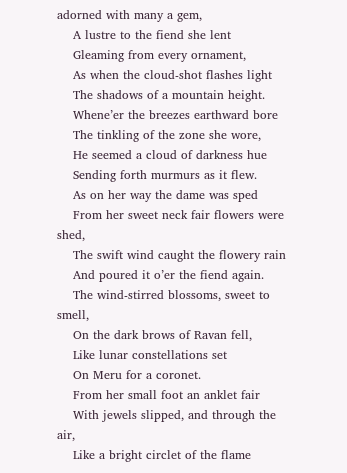adorned with many a gem,
    A lustre to the fiend she lent
    Gleaming from every ornament,
    As when the cloud-shot flashes light
    The shadows of a mountain height.
    Whene’er the breezes earthward bore
    The tinkling of the zone she wore,
    He seemed a cloud of darkness hue
    Sending forth murmurs as it flew.
    As on her way the dame was sped
    From her sweet neck fair flowers were shed,
    The swift wind caught the flowery rain
    And poured it o’er the fiend again.
    The wind-stirred blossoms, sweet to smell,
    On the dark brows of Ravan fell,
    Like lunar constellations set
    On Meru for a coronet.
    From her small foot an anklet fair
    With jewels slipped, and through the air,
    Like a bright circlet of the flame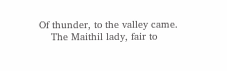Of thunder, to the valley came.
    The Maithil lady, fair to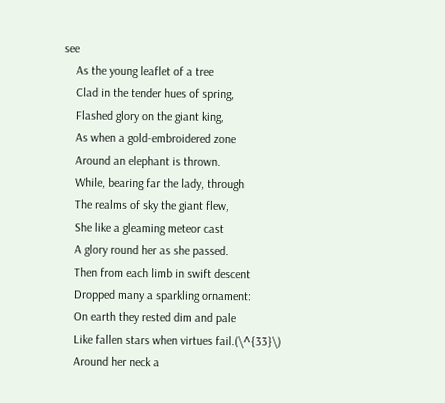see
    As the young leaflet of a tree
    Clad in the tender hues of spring,
    Flashed glory on the giant king,
    As when a gold-embroidered zone
    Around an elephant is thrown.
    While, bearing far the lady, through
    The realms of sky the giant flew,
    She like a gleaming meteor cast
    A glory round her as she passed.
    Then from each limb in swift descent
    Dropped many a sparkling ornament:
    On earth they rested dim and pale
    Like fallen stars when virtues fail.(\^{33}\)
    Around her neck a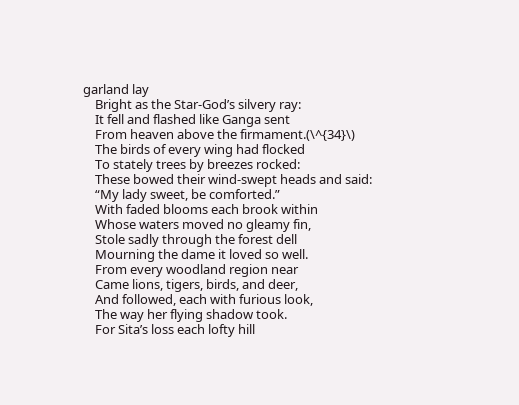garland lay
    Bright as the Star-God’s silvery ray:
    It fell and flashed like Ganga sent
    From heaven above the firmament.(\^{34}\)
    The birds of every wing had flocked
    To stately trees by breezes rocked:
    These bowed their wind-swept heads and said:
    “My lady sweet, be comforted.”
    With faded blooms each brook within
    Whose waters moved no gleamy fin,
    Stole sadly through the forest dell
    Mourning the dame it loved so well.
    From every woodland region near
    Came lions, tigers, birds, and deer,
    And followed, each with furious look,
    The way her flying shadow took.
    For Sita’s loss each lofty hill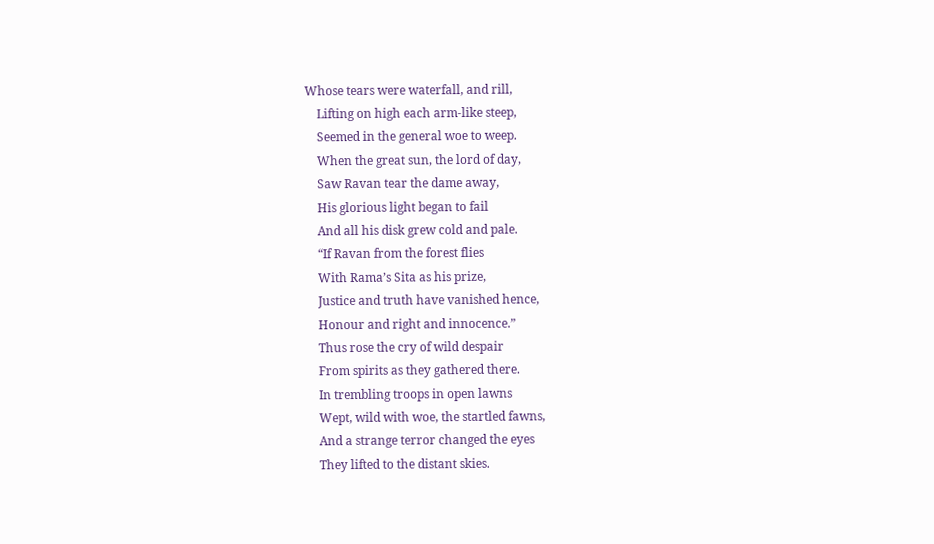Whose tears were waterfall, and rill,
    Lifting on high each arm-like steep,
    Seemed in the general woe to weep.
    When the great sun, the lord of day,
    Saw Ravan tear the dame away,
    His glorious light began to fail
    And all his disk grew cold and pale.
    “If Ravan from the forest flies
    With Rama’s Sita as his prize,
    Justice and truth have vanished hence,
    Honour and right and innocence.”
    Thus rose the cry of wild despair
    From spirits as they gathered there.
    In trembling troops in open lawns
    Wept, wild with woe, the startled fawns,
    And a strange terror changed the eyes
    They lifted to the distant skies.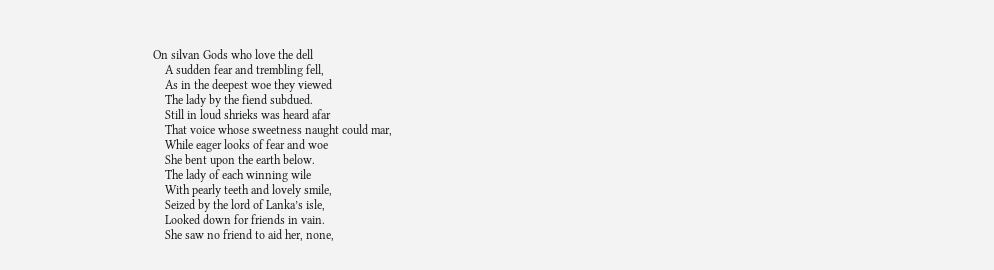On silvan Gods who love the dell
    A sudden fear and trembling fell,
    As in the deepest woe they viewed
    The lady by the fiend subdued.
    Still in loud shrieks was heard afar
    That voice whose sweetness naught could mar,
    While eager looks of fear and woe
    She bent upon the earth below.
    The lady of each winning wile
    With pearly teeth and lovely smile,
    Seized by the lord of Lanka’s isle,
    Looked down for friends in vain.
    She saw no friend to aid her, none,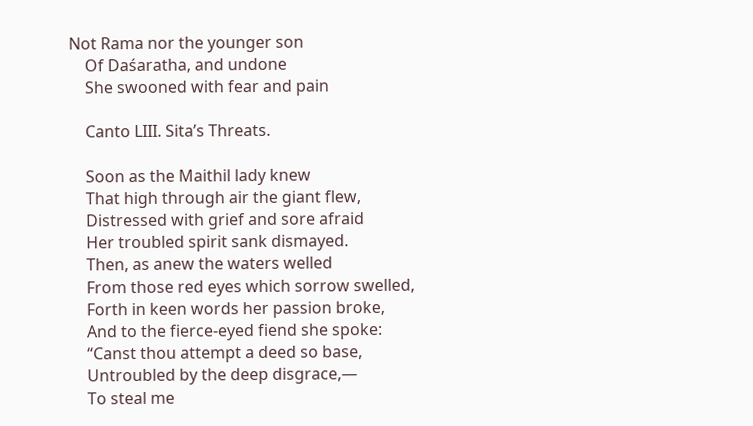Not Rama nor the younger son
    Of Daśaratha, and undone
    She swooned with fear and pain

    Canto LIII. Sita’s Threats.

    Soon as the Maithil lady knew
    That high through air the giant flew,
    Distressed with grief and sore afraid
    Her troubled spirit sank dismayed.
    Then, as anew the waters welled
    From those red eyes which sorrow swelled,
    Forth in keen words her passion broke,
    And to the fierce-eyed fiend she spoke:
    “Canst thou attempt a deed so base,
    Untroubled by the deep disgrace,—
    To steal me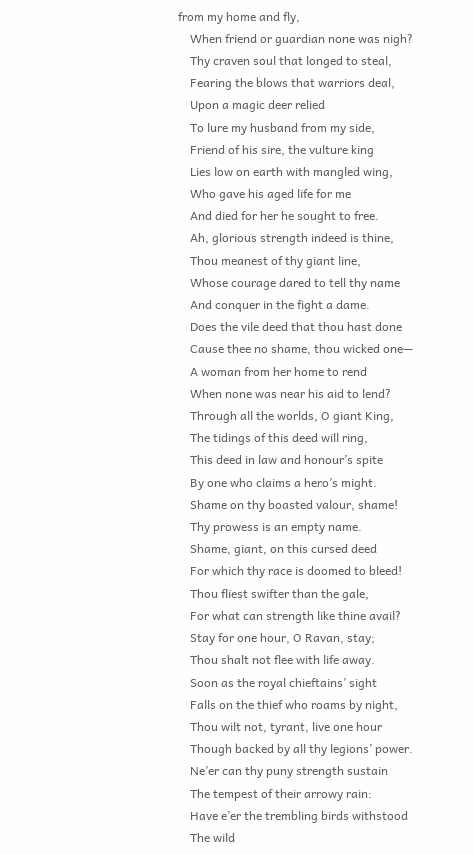from my home and fly,
    When friend or guardian none was nigh?
    Thy craven soul that longed to steal,
    Fearing the blows that warriors deal,
    Upon a magic deer relied
    To lure my husband from my side,
    Friend of his sire, the vulture king
    Lies low on earth with mangled wing,
    Who gave his aged life for me
    And died for her he sought to free.
    Ah, glorious strength indeed is thine,
    Thou meanest of thy giant line,
    Whose courage dared to tell thy name
    And conquer in the fight a dame.
    Does the vile deed that thou hast done
    Cause thee no shame, thou wicked one—
    A woman from her home to rend
    When none was near his aid to lend?
    Through all the worlds, O giant King,
    The tidings of this deed will ring,
    This deed in law and honour’s spite
    By one who claims a hero’s might.
    Shame on thy boasted valour, shame!
    Thy prowess is an empty name.
    Shame, giant, on this cursed deed
    For which thy race is doomed to bleed!
    Thou fliest swifter than the gale,
    For what can strength like thine avail?
    Stay for one hour, O Ravan, stay;
    Thou shalt not flee with life away.
    Soon as the royal chieftains’ sight
    Falls on the thief who roams by night,
    Thou wilt not, tyrant, live one hour
    Though backed by all thy legions’ power.
    Ne’er can thy puny strength sustain
    The tempest of their arrowy rain:
    Have e’er the trembling birds withstood
    The wild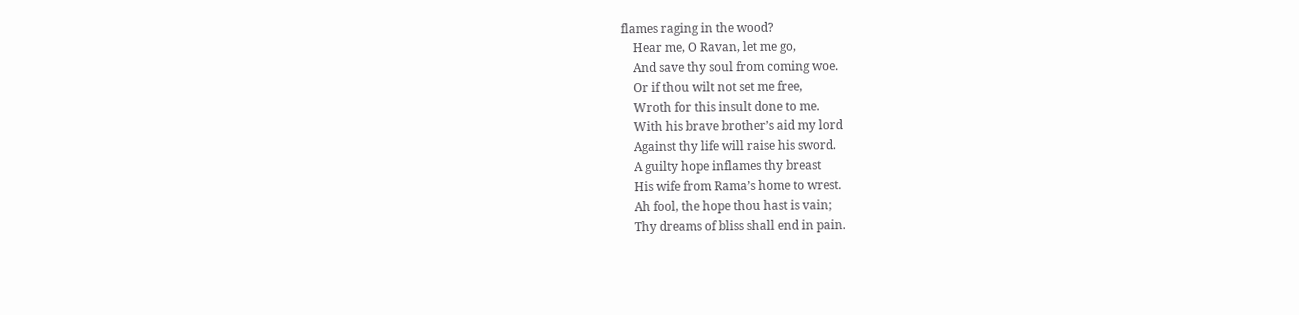flames raging in the wood?
    Hear me, O Ravan, let me go,
    And save thy soul from coming woe.
    Or if thou wilt not set me free,
    Wroth for this insult done to me.
    With his brave brother’s aid my lord
    Against thy life will raise his sword.
    A guilty hope inflames thy breast
    His wife from Rama’s home to wrest.
    Ah fool, the hope thou hast is vain;
    Thy dreams of bliss shall end in pain.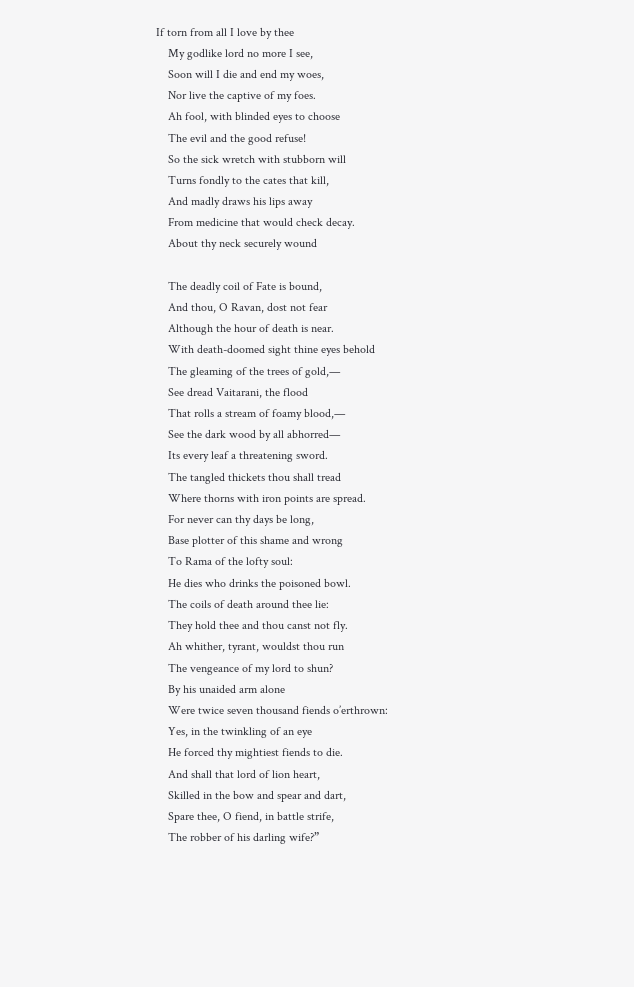If torn from all I love by thee
    My godlike lord no more I see,
    Soon will I die and end my woes,
    Nor live the captive of my foes.
    Ah fool, with blinded eyes to choose
    The evil and the good refuse!
    So the sick wretch with stubborn will
    Turns fondly to the cates that kill,
    And madly draws his lips away
    From medicine that would check decay.
    About thy neck securely wound

    The deadly coil of Fate is bound,
    And thou, O Ravan, dost not fear
    Although the hour of death is near.
    With death-doomed sight thine eyes behold
    The gleaming of the trees of gold,—
    See dread Vaitarani, the flood
    That rolls a stream of foamy blood,—
    See the dark wood by all abhorred—
    Its every leaf a threatening sword.
    The tangled thickets thou shall tread
    Where thorns with iron points are spread.
    For never can thy days be long,
    Base plotter of this shame and wrong
    To Rama of the lofty soul:
    He dies who drinks the poisoned bowl.
    The coils of death around thee lie:
    They hold thee and thou canst not fly.
    Ah whither, tyrant, wouldst thou run
    The vengeance of my lord to shun?
    By his unaided arm alone
    Were twice seven thousand fiends o’erthrown:
    Yes, in the twinkling of an eye
    He forced thy mightiest fiends to die.
    And shall that lord of lion heart,
    Skilled in the bow and spear and dart,
    Spare thee, O fiend, in battle strife,
    The robber of his darling wife?”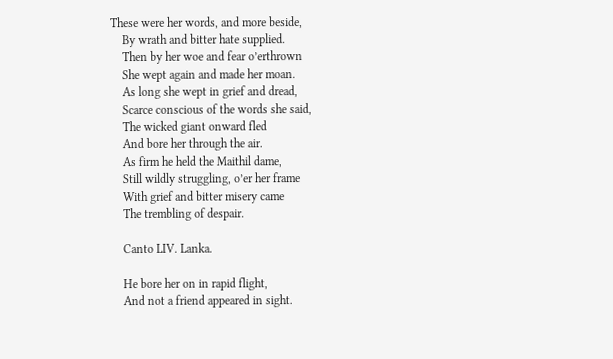These were her words, and more beside,
    By wrath and bitter hate supplied.
    Then by her woe and fear o’erthrown
    She wept again and made her moan.
    As long she wept in grief and dread,
    Scarce conscious of the words she said,
    The wicked giant onward fled
    And bore her through the air.
    As firm he held the Maithil dame,
    Still wildly struggling, o’er her frame
    With grief and bitter misery came
    The trembling of despair.

    Canto LIV. Lanka.

    He bore her on in rapid flight,
    And not a friend appeared in sight.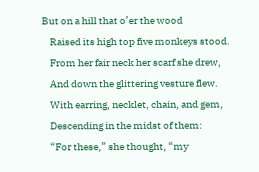But on a hill that o’er the wood
    Raised its high top five monkeys stood.
    From her fair neck her scarf she drew,
    And down the glittering vesture flew.
    With earring, necklet, chain, and gem,
    Descending in the midst of them:
    “For these,” she thought, “my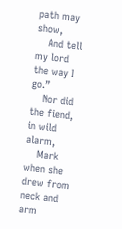path may show,
    And tell my lord the way I go.”
    Nor did the fiend, in wild alarm,
    Mark when she drew from neck and arm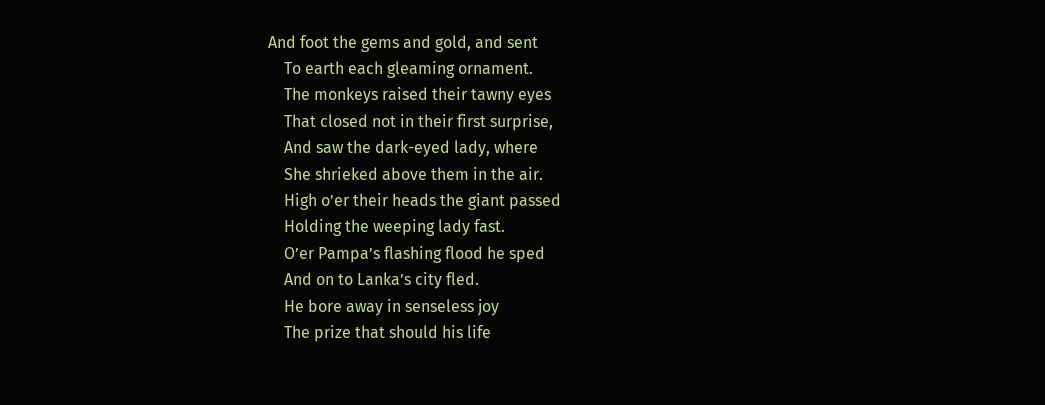And foot the gems and gold, and sent
    To earth each gleaming ornament.
    The monkeys raised their tawny eyes
    That closed not in their first surprise,
    And saw the dark-eyed lady, where
    She shrieked above them in the air.
    High o’er their heads the giant passed
    Holding the weeping lady fast.
    O’er Pampa’s flashing flood he sped
    And on to Lanka’s city fled.
    He bore away in senseless joy
    The prize that should his life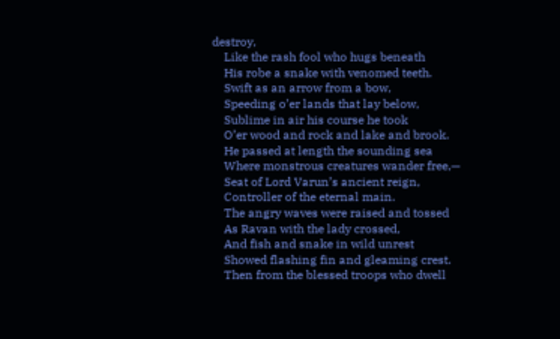destroy,
    Like the rash fool who hugs beneath
    His robe a snake with venomed teeth.
    Swift as an arrow from a bow,
    Speeding o’er lands that lay below,
    Sublime in air his course he took
    O’er wood and rock and lake and brook.
    He passed at length the sounding sea
    Where monstrous creatures wander free,—
    Seat of Lord Varun’s ancient reign,
    Controller of the eternal main.
    The angry waves were raised and tossed
    As Ravan with the lady crossed,
    And fish and snake in wild unrest
    Showed flashing fin and gleaming crest.
    Then from the blessed troops who dwell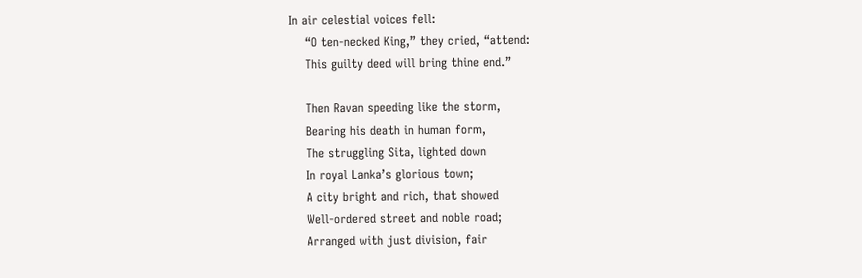In air celestial voices fell:
    “O ten-necked King,” they cried, “attend:
    This guilty deed will bring thine end.”

    Then Ravan speeding like the storm,
    Bearing his death in human form,
    The struggling Sita, lighted down
    In royal Lanka’s glorious town;
    A city bright and rich, that showed
    Well-ordered street and noble road;
    Arranged with just division, fair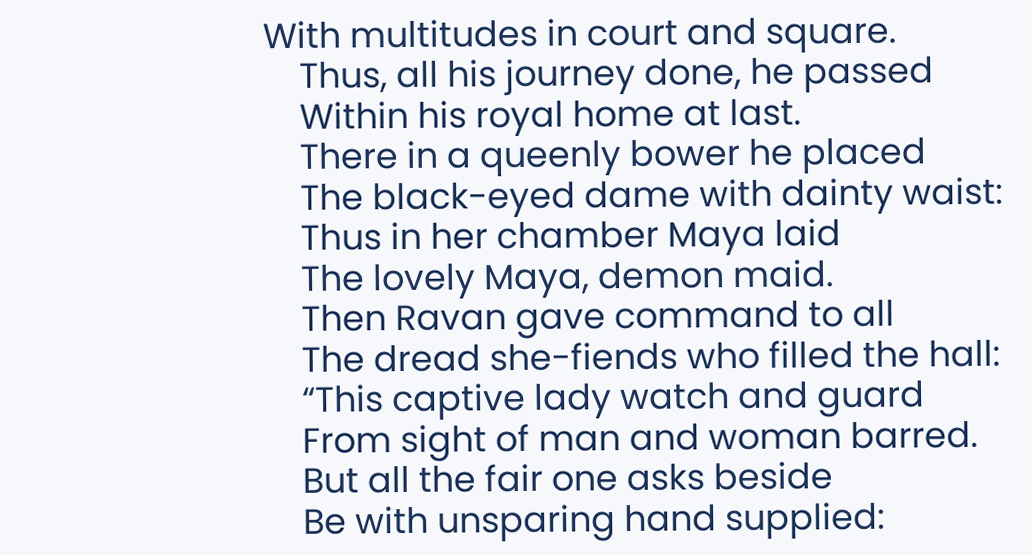With multitudes in court and square.
    Thus, all his journey done, he passed
    Within his royal home at last.
    There in a queenly bower he placed
    The black-eyed dame with dainty waist:
    Thus in her chamber Maya laid
    The lovely Maya, demon maid.
    Then Ravan gave command to all
    The dread she-fiends who filled the hall:
    “This captive lady watch and guard
    From sight of man and woman barred.
    But all the fair one asks beside
    Be with unsparing hand supplied: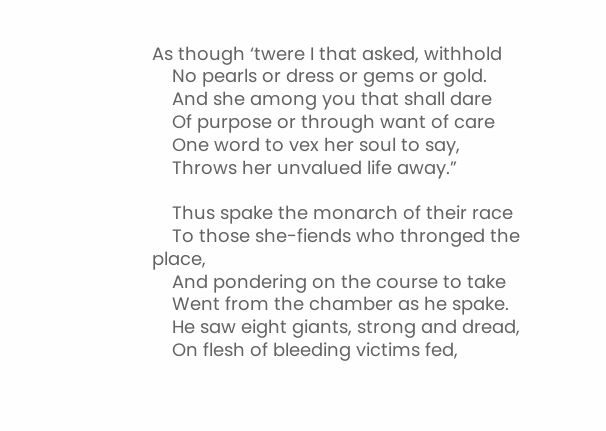As though ‘twere I that asked, withhold
    No pearls or dress or gems or gold.
    And she among you that shall dare
    Of purpose or through want of care
    One word to vex her soul to say,
    Throws her unvalued life away.”

    Thus spake the monarch of their race
    To those she-fiends who thronged the place,
    And pondering on the course to take
    Went from the chamber as he spake.
    He saw eight giants, strong and dread,
    On flesh of bleeding victims fed,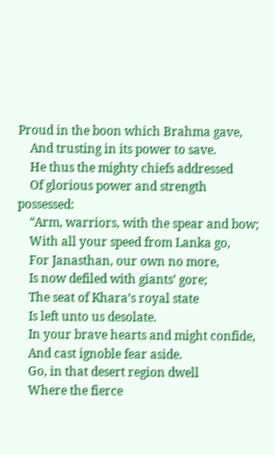Proud in the boon which Brahma gave,
    And trusting in its power to save.
    He thus the mighty chiefs addressed
    Of glorious power and strength possessed:
    “Arm, warriors, with the spear and bow;
    With all your speed from Lanka go,
    For Janasthan, our own no more,
    Is now defiled with giants’ gore;
    The seat of Khara’s royal state
    Is left unto us desolate.
    In your brave hearts and might confide,
    And cast ignoble fear aside.
    Go, in that desert region dwell
    Where the fierce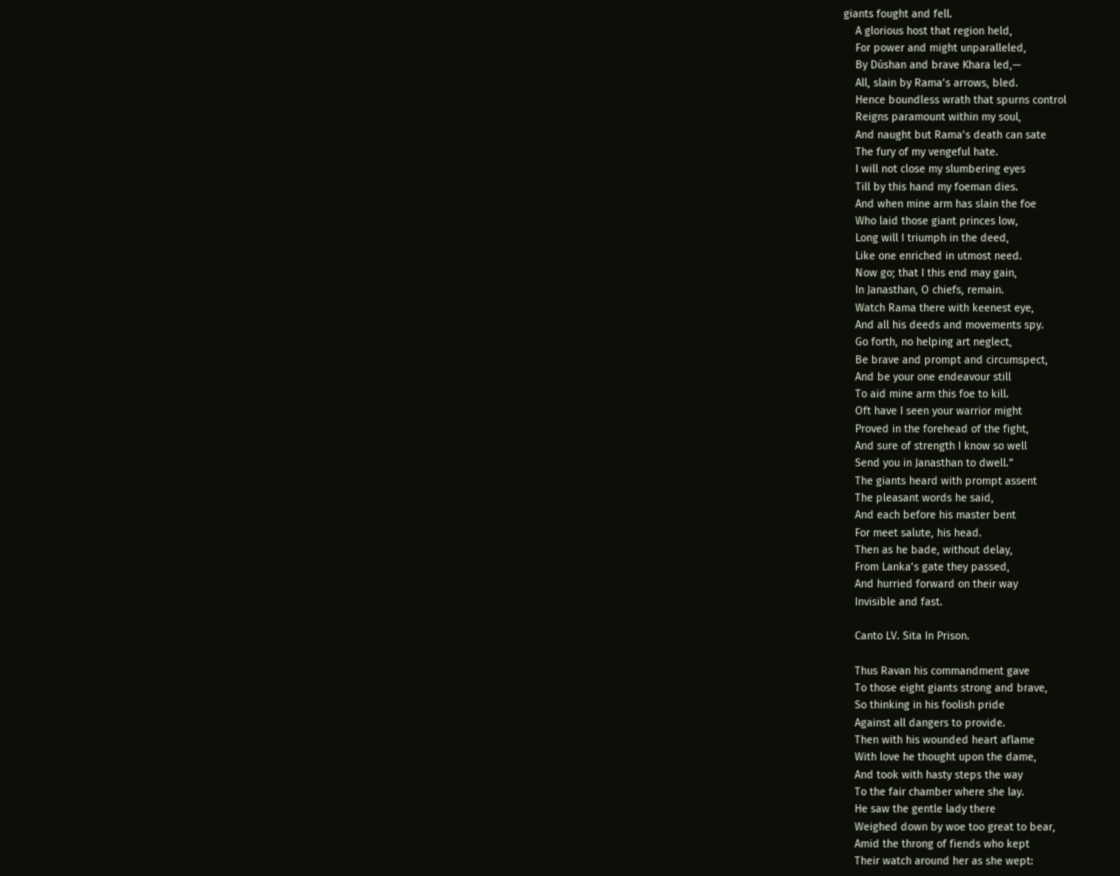giants fought and fell.
    A glorious host that region held,
    For power and might unparalleled,
    By Dúshan and brave Khara led,—
    All, slain by Rama’s arrows, bled.
    Hence boundless wrath that spurns control
    Reigns paramount within my soul,
    And naught but Rama’s death can sate
    The fury of my vengeful hate.
    I will not close my slumbering eyes
    Till by this hand my foeman dies.
    And when mine arm has slain the foe
    Who laid those giant princes low,
    Long will I triumph in the deed,
    Like one enriched in utmost need.
    Now go; that I this end may gain,
    In Janasthan, O chiefs, remain.
    Watch Rama there with keenest eye,
    And all his deeds and movements spy.
    Go forth, no helping art neglect,
    Be brave and prompt and circumspect,
    And be your one endeavour still
    To aid mine arm this foe to kill.
    Oft have I seen your warrior might
    Proved in the forehead of the fight,
    And sure of strength I know so well
    Send you in Janasthan to dwell.”
    The giants heard with prompt assent
    The pleasant words he said,
    And each before his master bent
    For meet salute, his head.
    Then as he bade, without delay,
    From Lanka’s gate they passed,
    And hurried forward on their way
    Invisible and fast.

    Canto LV. Sita In Prison.

    Thus Ravan his commandment gave
    To those eight giants strong and brave,
    So thinking in his foolish pride
    Against all dangers to provide.
    Then with his wounded heart aflame
    With love he thought upon the dame,
    And took with hasty steps the way
    To the fair chamber where she lay.
    He saw the gentle lady there
    Weighed down by woe too great to bear,
    Amid the throng of fiends who kept
    Their watch around her as she wept: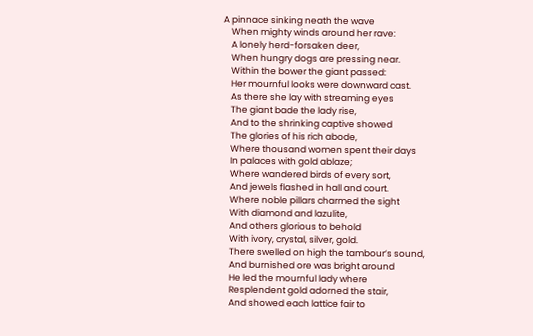A pinnace sinking neath the wave
    When mighty winds around her rave:
    A lonely herd-forsaken deer,
    When hungry dogs are pressing near.
    Within the bower the giant passed:
    Her mournful looks were downward cast.
    As there she lay with streaming eyes
    The giant bade the lady rise,
    And to the shrinking captive showed
    The glories of his rich abode,
    Where thousand women spent their days
    In palaces with gold ablaze;
    Where wandered birds of every sort,
    And jewels flashed in hall and court.
    Where noble pillars charmed the sight
    With diamond and lazulite,
    And others glorious to behold
    With ivory, crystal, silver, gold.
    There swelled on high the tambour’s sound,
    And burnished ore was bright around
    He led the mournful lady where
    Resplendent gold adorned the stair,
    And showed each lattice fair to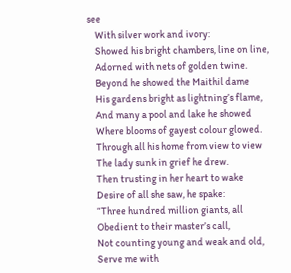see
    With silver work and ivory:
    Showed his bright chambers, line on line,
    Adorned with nets of golden twine.
    Beyond he showed the Maithil dame
    His gardens bright as lightning’s flame,
    And many a pool and lake he showed
    Where blooms of gayest colour glowed.
    Through all his home from view to view
    The lady sunk in grief he drew.
    Then trusting in her heart to wake
    Desire of all she saw, he spake:
    “Three hundred million giants, all
    Obedient to their master’s call,
    Not counting young and weak and old,
    Serve me with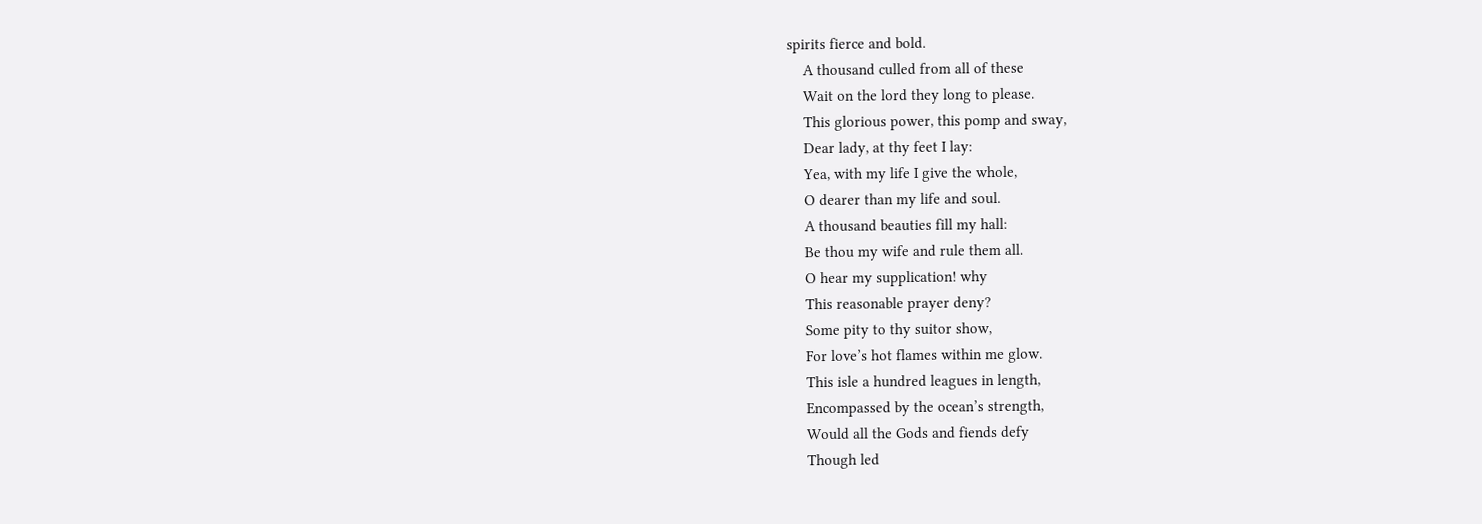spirits fierce and bold.
    A thousand culled from all of these
    Wait on the lord they long to please.
    This glorious power, this pomp and sway,
    Dear lady, at thy feet I lay:
    Yea, with my life I give the whole,
    O dearer than my life and soul.
    A thousand beauties fill my hall:
    Be thou my wife and rule them all.
    O hear my supplication! why
    This reasonable prayer deny?
    Some pity to thy suitor show,
    For love’s hot flames within me glow.
    This isle a hundred leagues in length,
    Encompassed by the ocean’s strength,
    Would all the Gods and fiends defy
    Though led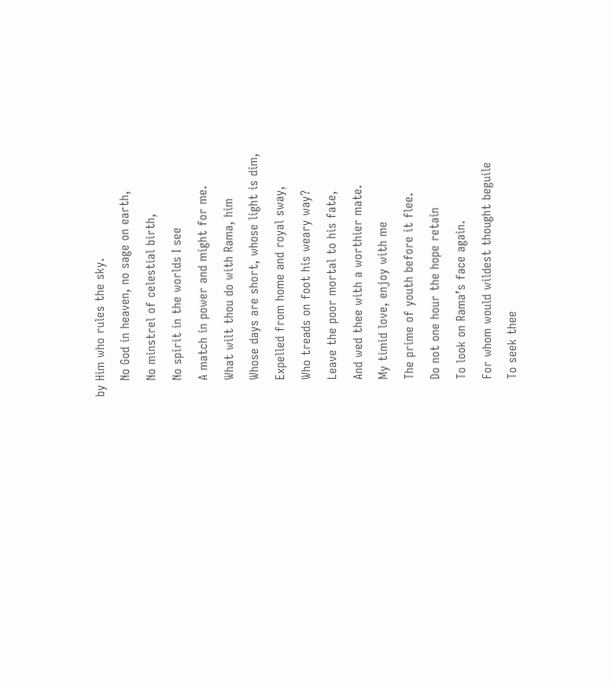by Him who rules the sky.
    No God in heaven, no sage on earth,
    No minstrel of celestial birth,
    No spirit in the worlds I see
    A match in power and might for me.
    What wilt thou do with Rama, him
    Whose days are short, whose light is dim,
    Expelled from home and royal sway,
    Who treads on foot his weary way?
    Leave the poor mortal to his fate,
    And wed thee with a worthier mate.
    My timid love, enjoy with me
    The prime of youth before it flee.
    Do not one hour the hope retain
    To look on Rama’s face again.
    For whom would wildest thought beguile
    To seek thee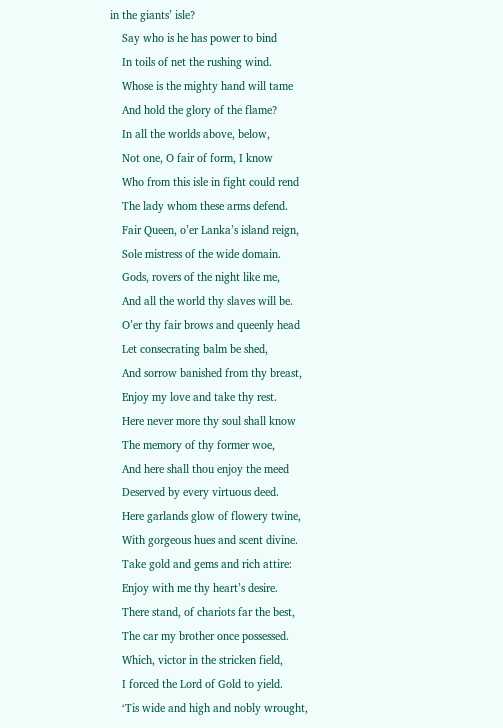in the giants’ isle?
    Say who is he has power to bind
    In toils of net the rushing wind.
    Whose is the mighty hand will tame
    And hold the glory of the flame?
    In all the worlds above, below,
    Not one, O fair of form, I know
    Who from this isle in fight could rend
    The lady whom these arms defend.
    Fair Queen, o’er Lanka’s island reign,
    Sole mistress of the wide domain.
    Gods, rovers of the night like me,
    And all the world thy slaves will be.
    O’er thy fair brows and queenly head
    Let consecrating balm be shed,
    And sorrow banished from thy breast,
    Enjoy my love and take thy rest.
    Here never more thy soul shall know
    The memory of thy former woe,
    And here shall thou enjoy the meed
    Deserved by every virtuous deed.
    Here garlands glow of flowery twine,
    With gorgeous hues and scent divine.
    Take gold and gems and rich attire:
    Enjoy with me thy heart’s desire.
    There stand, of chariots far the best,
    The car my brother once possessed.
    Which, victor in the stricken field,
    I forced the Lord of Gold to yield.
    ‘Tis wide and high and nobly wrought,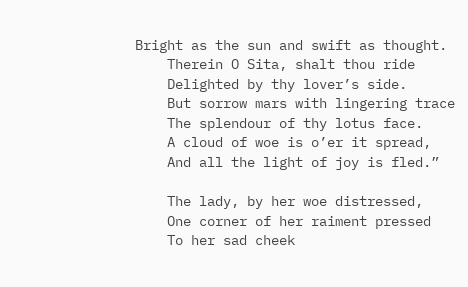Bright as the sun and swift as thought.
    Therein O Sita, shalt thou ride
    Delighted by thy lover’s side.
    But sorrow mars with lingering trace
    The splendour of thy lotus face.
    A cloud of woe is o’er it spread,
    And all the light of joy is fled.”

    The lady, by her woe distressed,
    One corner of her raiment pressed
    To her sad cheek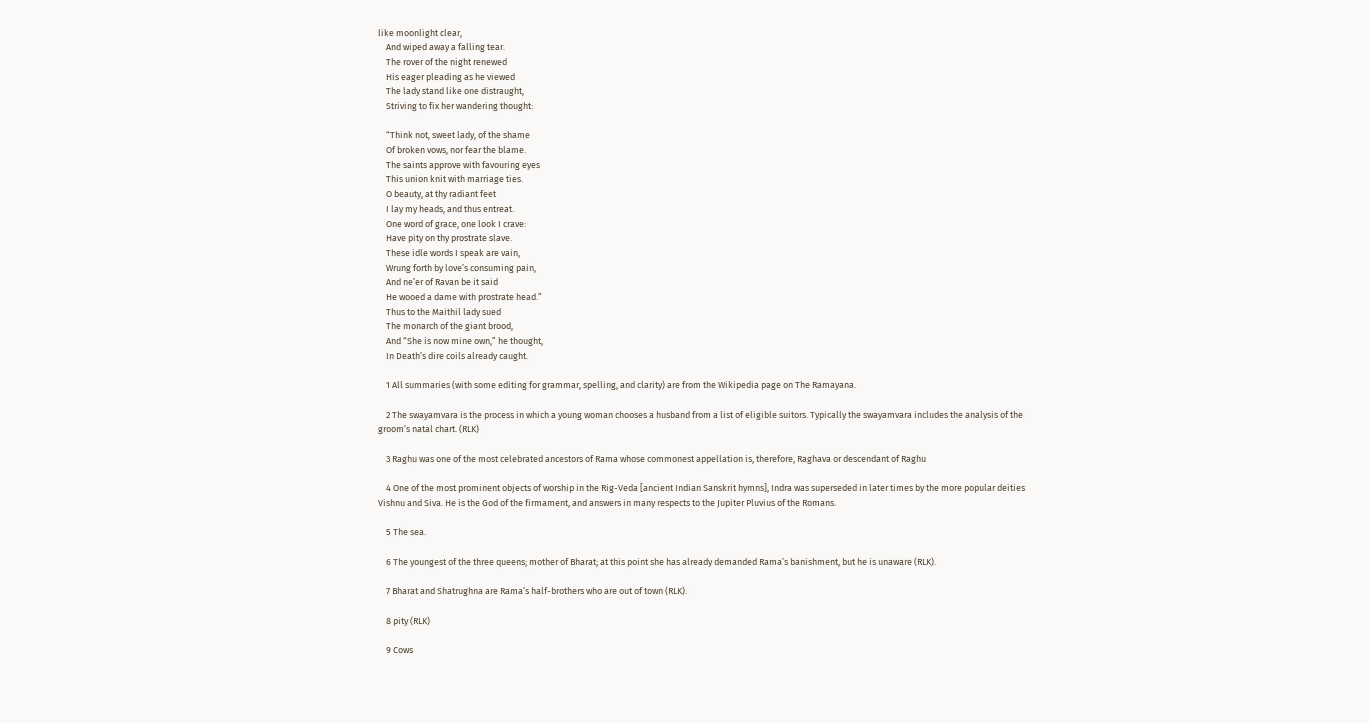like moonlight clear,
    And wiped away a falling tear.
    The rover of the night renewed
    His eager pleading as he viewed
    The lady stand like one distraught,
    Striving to fix her wandering thought:

    “Think not, sweet lady, of the shame
    Of broken vows, nor fear the blame.
    The saints approve with favouring eyes
    This union knit with marriage ties.
    O beauty, at thy radiant feet
    I lay my heads, and thus entreat.
    One word of grace, one look I crave:
    Have pity on thy prostrate slave.
    These idle words I speak are vain,
    Wrung forth by love’s consuming pain,
    And ne’er of Ravan be it said
    He wooed a dame with prostrate head.”
    Thus to the Maithil lady sued
    The monarch of the giant brood,
    And “She is now mine own,” he thought,
    In Death’s dire coils already caught.

    1 All summaries (with some editing for grammar, spelling, and clarity) are from the Wikipedia page on The Ramayana.

    2 The swayamvara is the process in which a young woman chooses a husband from a list of eligible suitors. Typically the swayamvara includes the analysis of the groom’s natal chart. (RLK)

    3 Raghu was one of the most celebrated ancestors of Rama whose commonest appellation is, therefore, Raghava or descendant of Raghu

    4 One of the most prominent objects of worship in the Rig-Veda [ancient Indian Sanskrit hymns], Indra was superseded in later times by the more popular deities Vishnu and Siva. He is the God of the firmament, and answers in many respects to the Jupiter Pluvius of the Romans.

    5 The sea.

    6 The youngest of the three queens; mother of Bharat; at this point she has already demanded Rama’s banishment, but he is unaware (RLK).

    7 Bharat and Shatrughna are Rama’s half-brothers who are out of town (RLK).

    8 pity (RLK)

    9 Cows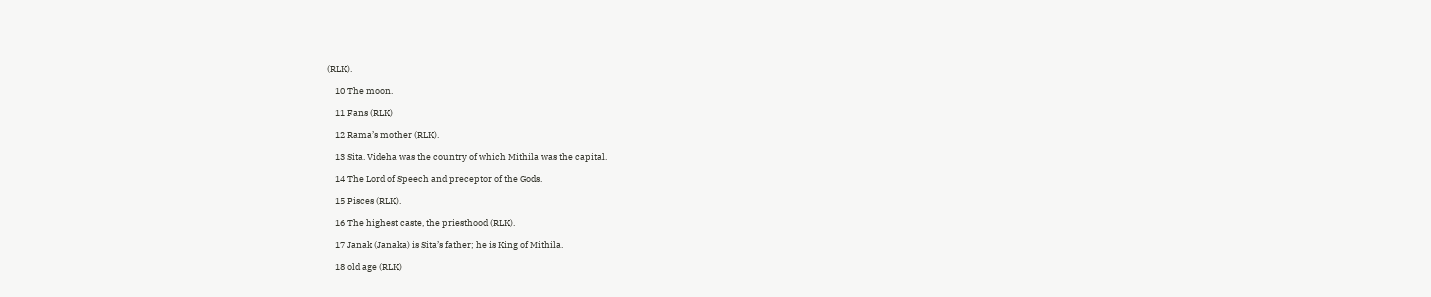(RLK).

    10 The moon.

    11 Fans (RLK)

    12 Rama’s mother (RLK).

    13 Sita. Videha was the country of which Mithila was the capital.

    14 The Lord of Speech and preceptor of the Gods.

    15 Pisces (RLK).

    16 The highest caste, the priesthood (RLK).

    17 Janak (Janaka) is Sita’s father; he is King of Mithila.

    18 old age (RLK)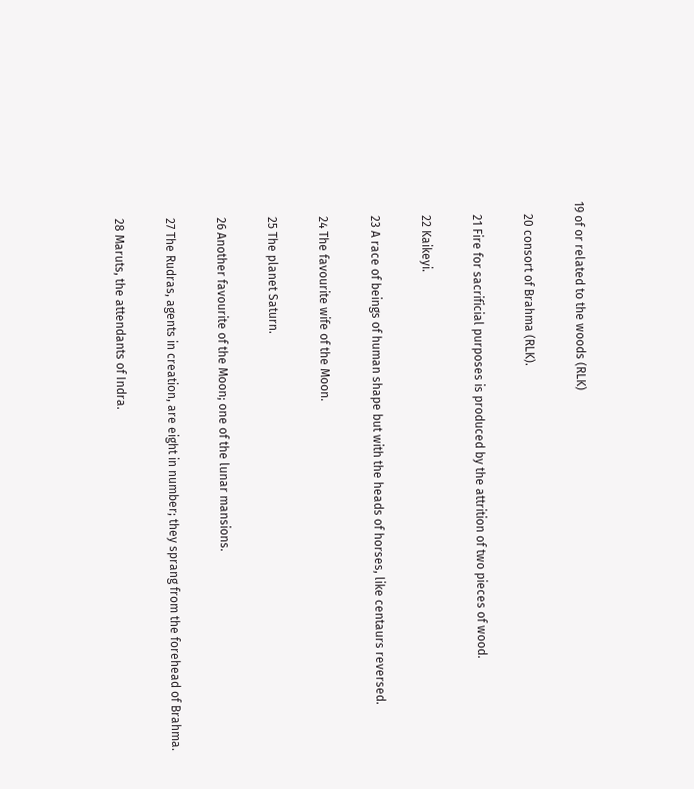19 of or related to the woods (RLK)

    20 consort of Brahma (RLK).

    21 Fire for sacrificial purposes is produced by the attrition of two pieces of wood.

    22 Kaikeyi.

    23 A race of beings of human shape but with the heads of horses, like centaurs reversed.

    24 The favourite wife of the Moon.

    25 The planet Saturn.

    26 Another favourite of the Moon; one of the lunar mansions.

    27 The Rudras, agents in creation, are eight in number; they sprang from the forehead of Brahma.

    28 Maruts, the attendants of Indra.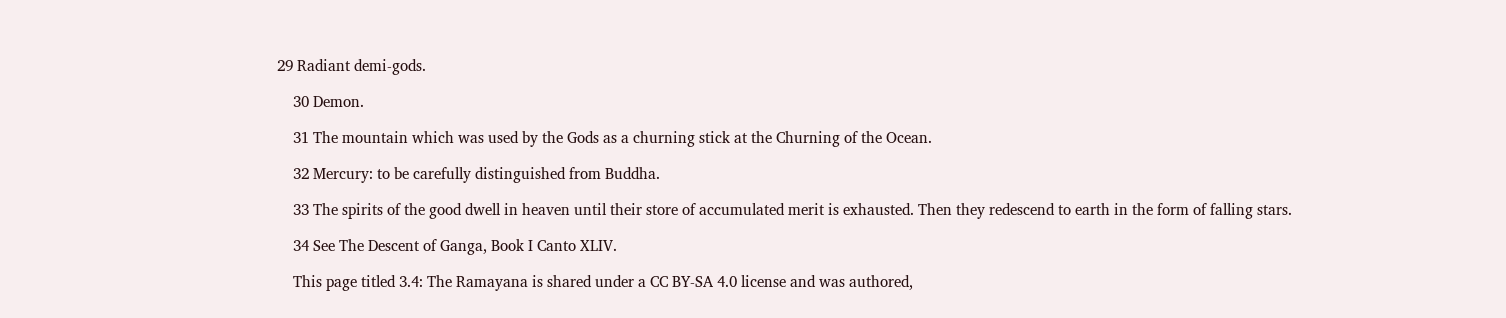29 Radiant demi-gods.

    30 Demon.

    31 The mountain which was used by the Gods as a churning stick at the Churning of the Ocean.

    32 Mercury: to be carefully distinguished from Buddha.

    33 The spirits of the good dwell in heaven until their store of accumulated merit is exhausted. Then they redescend to earth in the form of falling stars.

    34 See The Descent of Ganga, Book I Canto XLIV.

    This page titled 3.4: The Ramayana is shared under a CC BY-SA 4.0 license and was authored,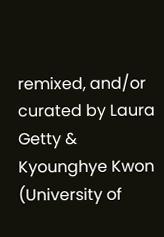remixed, and/or curated by Laura Getty & Kyounghye Kwon (University of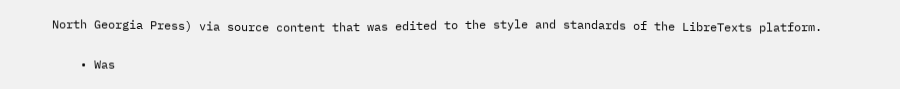North Georgia Press) via source content that was edited to the style and standards of the LibreTexts platform.

    • Was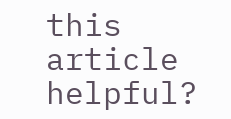this article helpful?